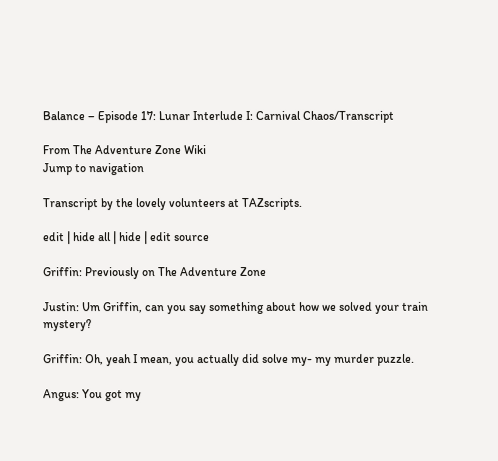Balance – Episode 17: Lunar Interlude I: Carnival Chaos/Transcript

From The Adventure Zone Wiki
Jump to navigation

Transcript by the lovely volunteers at TAZscripts.

edit | hide all | hide | edit source

Griffin: Previously on The Adventure Zone

Justin: Um Griffin, can you say something about how we solved your train mystery?

Griffin: Oh, yeah I mean, you actually did solve my- my murder puzzle.

Angus: You got my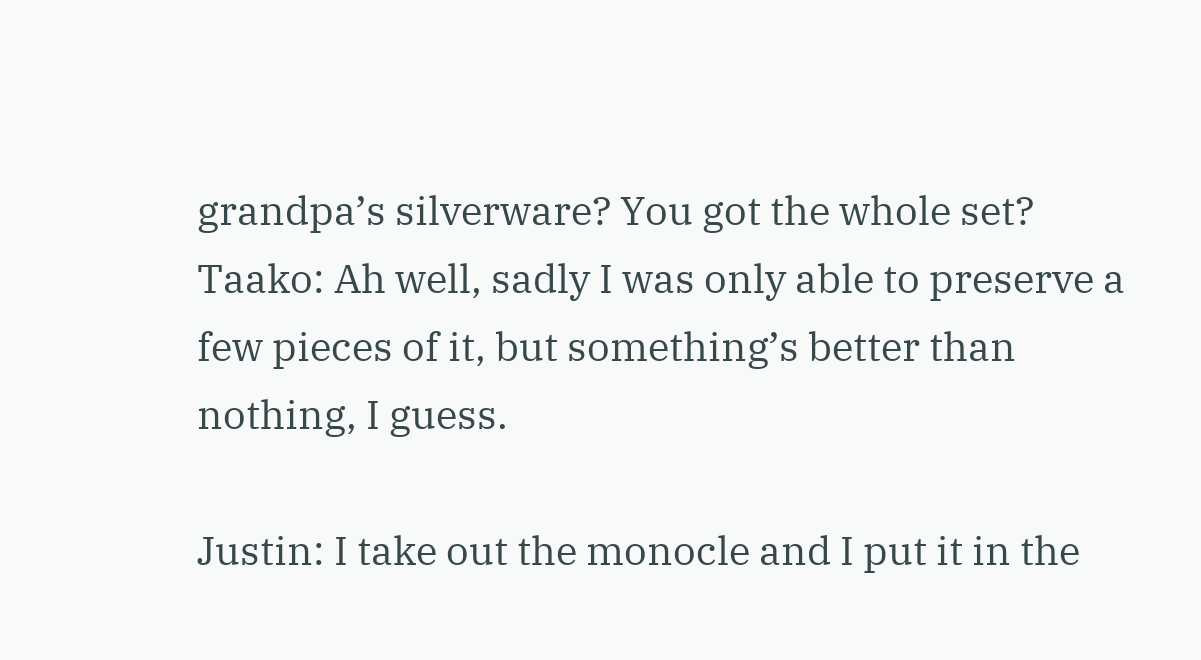grandpa’s silverware? You got the whole set?
Taako: Ah well, sadly I was only able to preserve a few pieces of it, but something’s better than nothing, I guess.

Justin: I take out the monocle and I put it in the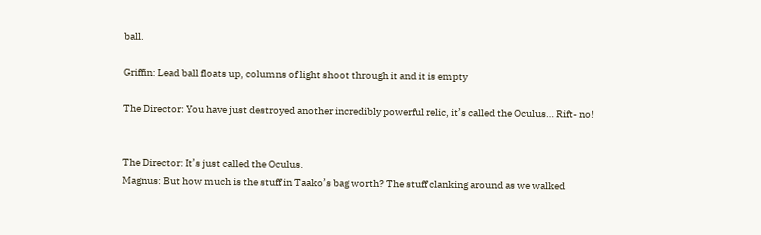ball.

Griffin: Lead ball floats up, columns of light shoot through it and it is empty

The Director: You have just destroyed another incredibly powerful relic, it’s called the Oculus… Rift- no!


The Director: It’s just called the Oculus.
Magnus: But how much is the stuff in Taako’s bag worth? The stuff clanking around as we walked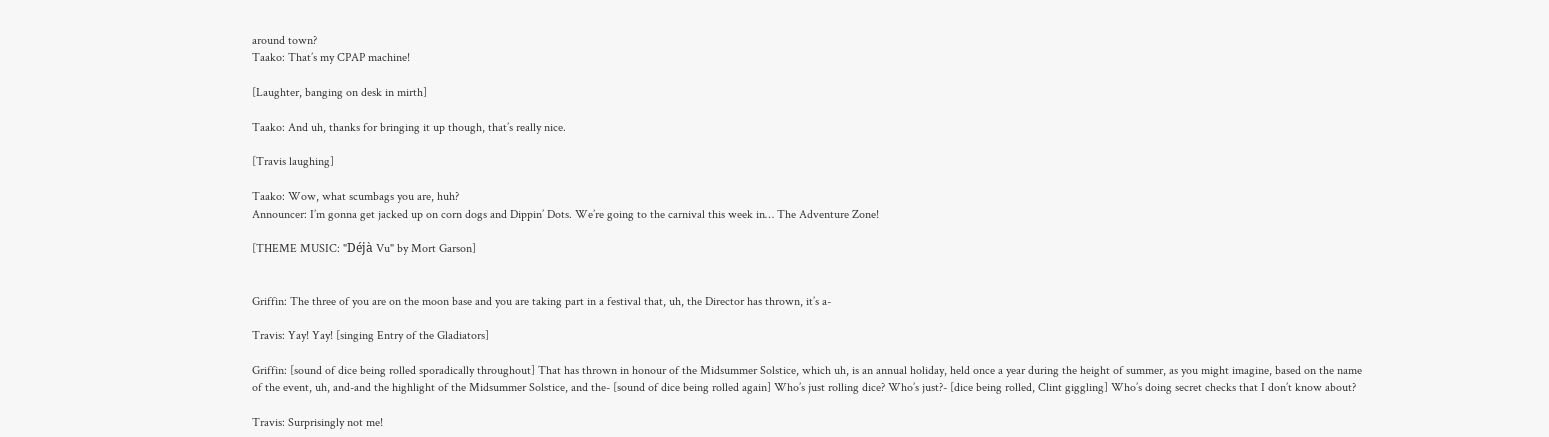around town?
Taako: That’s my CPAP machine!

[Laughter, banging on desk in mirth]

Taako: And uh, thanks for bringing it up though, that’s really nice.

[Travis laughing]

Taako: Wow, what scumbags you are, huh?
Announcer: I’m gonna get jacked up on corn dogs and Dippin’ Dots. We’re going to the carnival this week in… The Adventure Zone!

[THEME MUSIC: "Déjà Vu" by Mort Garson]


Griffin: The three of you are on the moon base and you are taking part in a festival that, uh, the Director has thrown, it’s a-

Travis: Yay! Yay! [singing Entry of the Gladiators]

Griffin: [sound of dice being rolled sporadically throughout] That has thrown in honour of the Midsummer Solstice, which uh, is an annual holiday, held once a year during the height of summer, as you might imagine, based on the name of the event, uh, and-and the highlight of the Midsummer Solstice, and the- [sound of dice being rolled again] Who’s just rolling dice? Who’s just?- [dice being rolled, Clint giggling] Who’s doing secret checks that I don’t know about?

Travis: Surprisingly not me!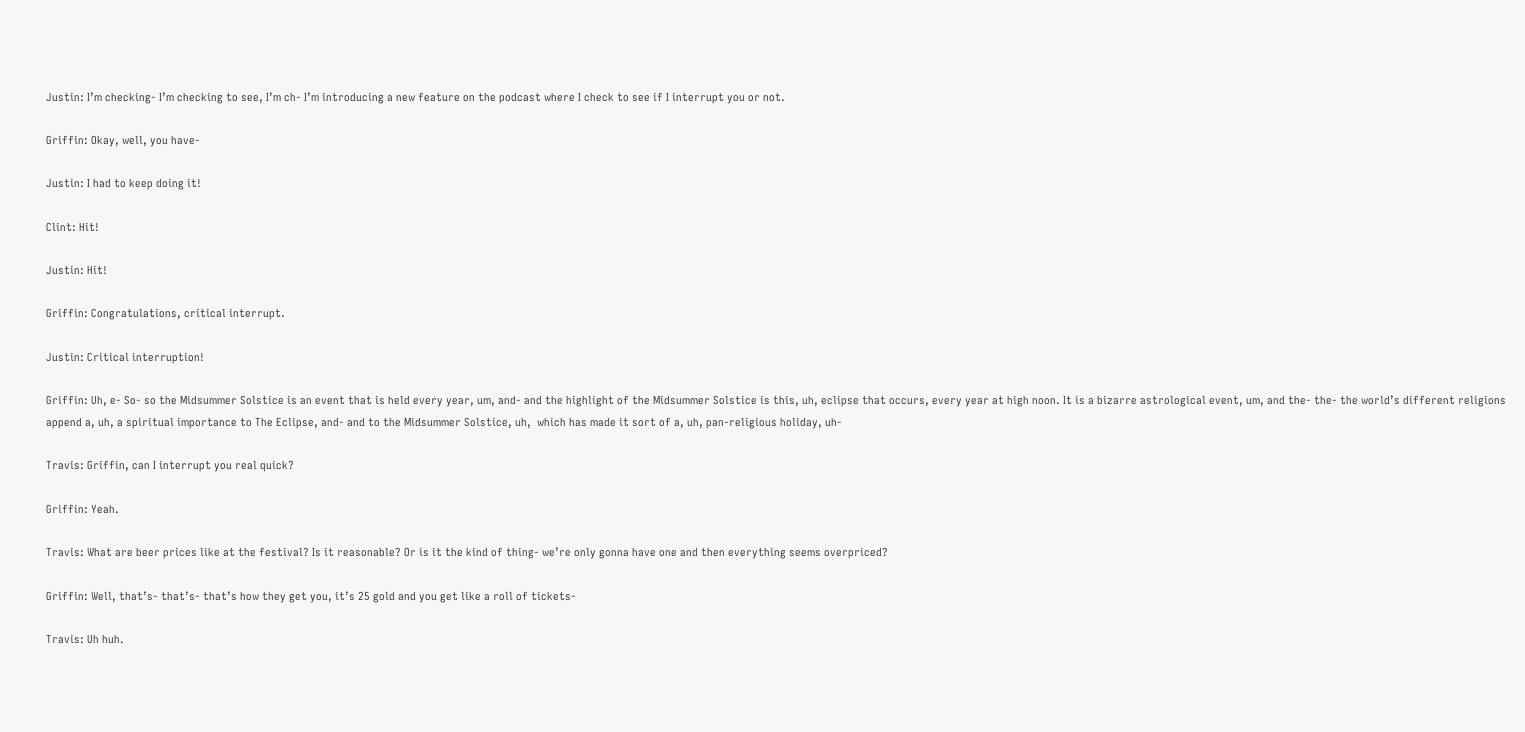Justin: I’m checking- I’m checking to see, I’m ch- I’m introducing a new feature on the podcast where I check to see if I interrupt you or not.

Griffin: Okay, well, you have-

Justin: I had to keep doing it!

Clint: Hit!

Justin: Hit!

Griffin: Congratulations, critical interrupt.

Justin: Critical interruption!

Griffin: Uh, e- So- so the Midsummer Solstice is an event that is held every year, um, and- and the highlight of the Midsummer Solstice is this, uh, eclipse that occurs, every year at high noon. It is a bizarre astrological event, um, and the- the- the world’s different religions append a, uh, a spiritual importance to The Eclipse, and- and to the Midsummer Solstice, uh,  which has made it sort of a, uh, pan-religious holiday, uh-

Travis: Griffin, can I interrupt you real quick?

Griffin: Yeah.

Travis: What are beer prices like at the festival? Is it reasonable? Or is it the kind of thing- we’re only gonna have one and then everything seems overpriced?

Griffin: Well, that’s- that’s- that’s how they get you, it’s 25 gold and you get like a roll of tickets-

Travis: Uh huh.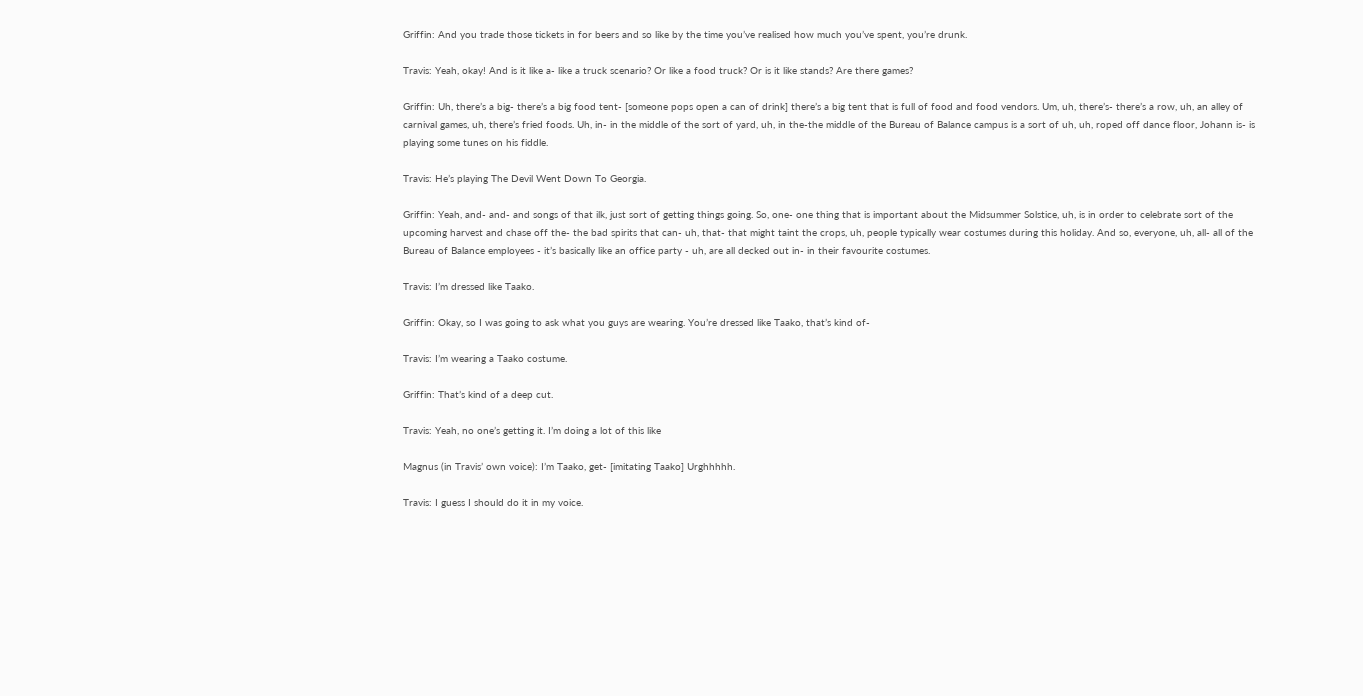Griffin: And you trade those tickets in for beers and so like by the time you’ve realised how much you’ve spent, you’re drunk.

Travis: Yeah, okay! And is it like a- like a truck scenario? Or like a food truck? Or is it like stands? Are there games?

Griffin: Uh, there’s a big- there’s a big food tent- [someone pops open a can of drink] there’s a big tent that is full of food and food vendors. Um, uh, there’s- there’s a row, uh, an alley of carnival games, uh, there’s fried foods. Uh, in- in the middle of the sort of yard, uh, in the-the middle of the Bureau of Balance campus is a sort of uh, uh, roped off dance floor, Johann is- is playing some tunes on his fiddle.

Travis: He’s playing The Devil Went Down To Georgia.

Griffin: Yeah, and- and- and songs of that ilk, just sort of getting things going. So, one- one thing that is important about the Midsummer Solstice, uh, is in order to celebrate sort of the upcoming harvest and chase off the- the bad spirits that can- uh, that- that might taint the crops, uh, people typically wear costumes during this holiday. And so, everyone, uh, all- all of the Bureau of Balance employees - it’s basically like an office party - uh, are all decked out in- in their favourite costumes.

Travis: I’m dressed like Taako.

Griffin: Okay, so I was going to ask what you guys are wearing. You’re dressed like Taako, that’s kind of-

Travis: I’m wearing a Taako costume.

Griffin: That’s kind of a deep cut.

Travis: Yeah, no one’s getting it. I’m doing a lot of this like

Magnus (in Travis’ own voice): I’m Taako, get- [imitating Taako] Urghhhhh.

Travis: I guess I should do it in my voice.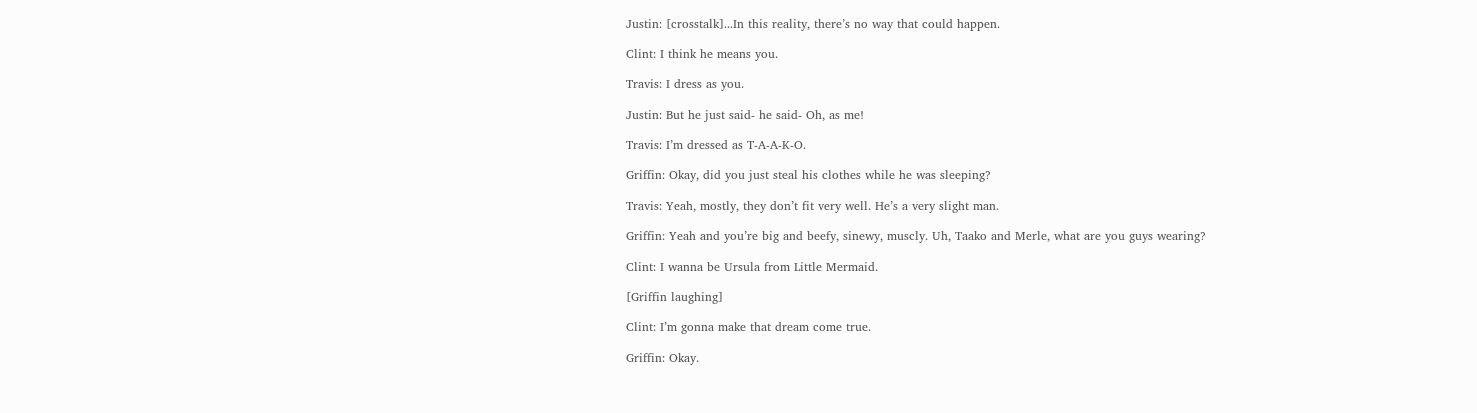Justin: [crosstalk]...In this reality, there’s no way that could happen.

Clint: I think he means you.

Travis: I dress as you.

Justin: But he just said- he said- Oh, as me!

Travis: I’m dressed as T-A-A-K-O.

Griffin: Okay, did you just steal his clothes while he was sleeping?

Travis: Yeah, mostly, they don’t fit very well. He’s a very slight man.

Griffin: Yeah and you’re big and beefy, sinewy, muscly. Uh, Taako and Merle, what are you guys wearing?

Clint: I wanna be Ursula from Little Mermaid.

[Griffin laughing]

Clint: I’m gonna make that dream come true.

Griffin: Okay.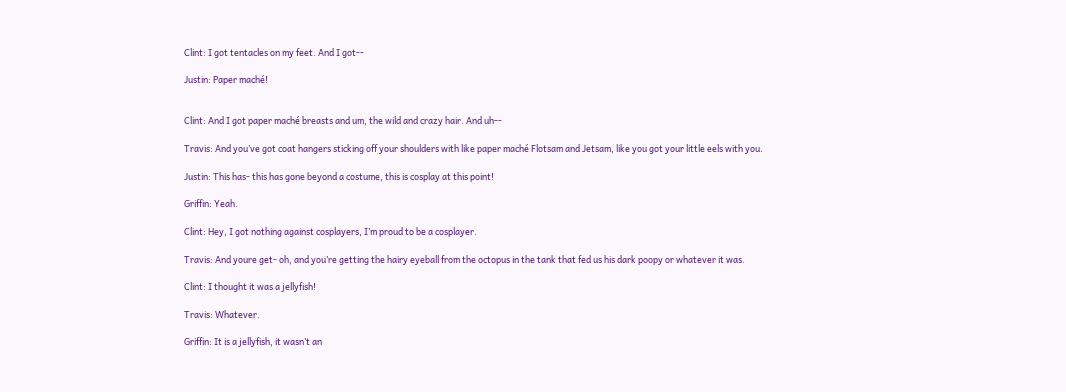Clint: I got tentacles on my feet. And I got--

Justin: Paper maché!


Clint: And I got paper maché breasts and um, the wild and crazy hair. And uh--

Travis: And you’ve got coat hangers sticking off your shoulders with like paper maché Flotsam and Jetsam, like you got your little eels with you.

Justin: This has- this has gone beyond a costume, this is cosplay at this point!

Griffin: Yeah.

Clint: Hey, I got nothing against cosplayers, I’m proud to be a cosplayer.

Travis: And youre get- oh, and you’re getting the hairy eyeball from the octopus in the tank that fed us his dark poopy or whatever it was.

Clint: I thought it was a jellyfish!

Travis: Whatever.

Griffin: It is a jellyfish, it wasn’t an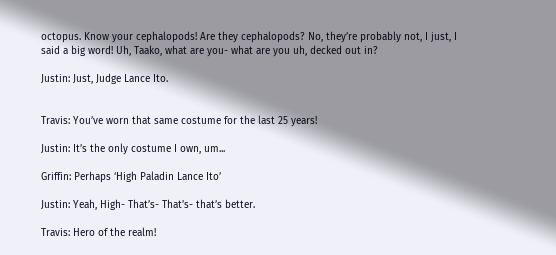octopus. Know your cephalopods! Are they cephalopods? No, they’re probably not, I just, I said a big word! Uh, Taako, what are you- what are you uh, decked out in?

Justin: Just, Judge Lance Ito.


Travis: You’ve worn that same costume for the last 25 years!

Justin: It’s the only costume I own, um...

Griffin: Perhaps ‘High Paladin Lance Ito’

Justin: Yeah, High- That’s- That’s- that’s better.

Travis: Hero of the realm!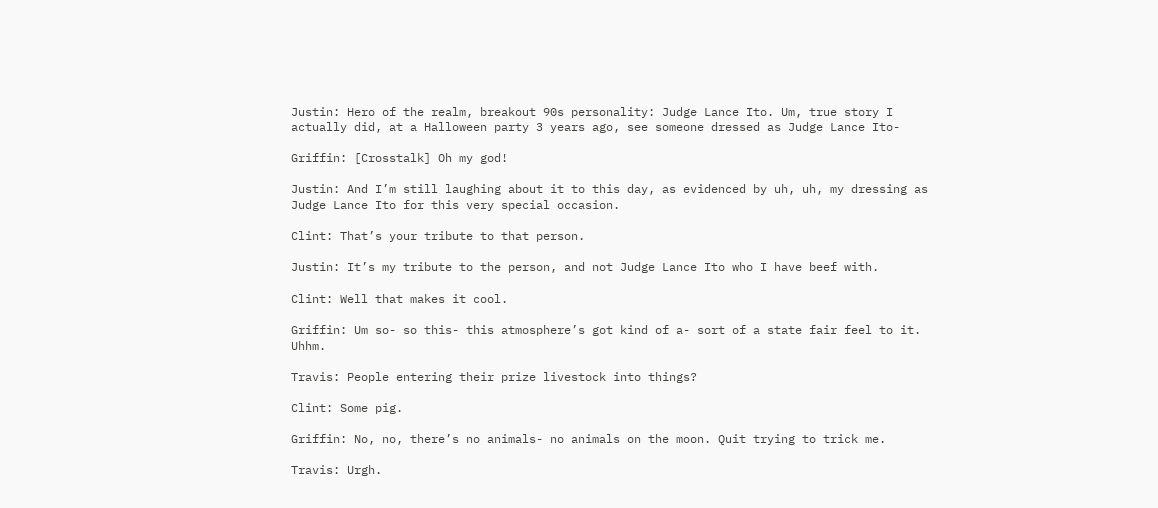Justin: Hero of the realm, breakout 90s personality: Judge Lance Ito. Um, true story I actually did, at a Halloween party 3 years ago, see someone dressed as Judge Lance Ito-

Griffin: [Crosstalk] Oh my god!

Justin: And I’m still laughing about it to this day, as evidenced by uh, uh, my dressing as Judge Lance Ito for this very special occasion.

Clint: That’s your tribute to that person.

Justin: It’s my tribute to the person, and not Judge Lance Ito who I have beef with.

Clint: Well that makes it cool.

Griffin: Um so- so this- this atmosphere’s got kind of a- sort of a state fair feel to it. Uhhm.

Travis: People entering their prize livestock into things?

Clint: Some pig.

Griffin: No, no, there’s no animals- no animals on the moon. Quit trying to trick me.

Travis: Urgh.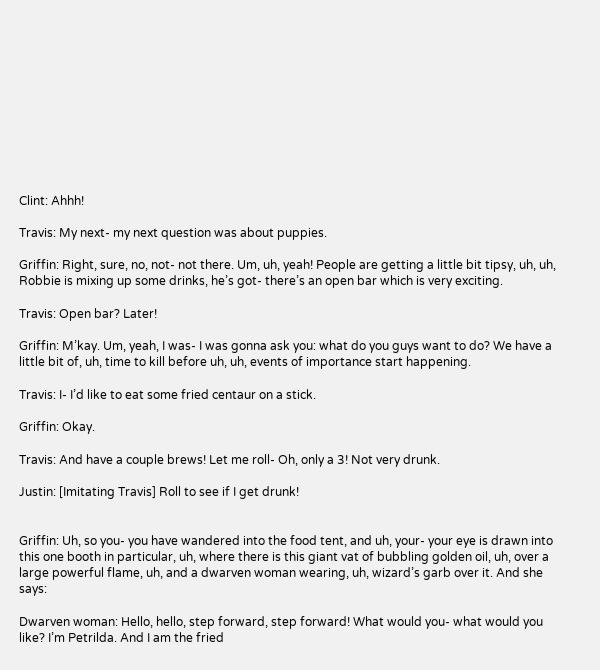Clint: Ahhh!

Travis: My next- my next question was about puppies.

Griffin: Right, sure, no, not- not there. Um, uh, yeah! People are getting a little bit tipsy, uh, uh, Robbie is mixing up some drinks, he’s got- there’s an open bar which is very exciting.

Travis: Open bar? Later!

Griffin: M’kay. Um, yeah, I was- I was gonna ask you: what do you guys want to do? We have a little bit of, uh, time to kill before uh, uh, events of importance start happening.

Travis: I- I’d like to eat some fried centaur on a stick.

Griffin: Okay.

Travis: And have a couple brews! Let me roll- Oh, only a 3! Not very drunk.

Justin: [Imitating Travis] Roll to see if I get drunk!


Griffin: Uh, so you- you have wandered into the food tent, and uh, your- your eye is drawn into this one booth in particular, uh, where there is this giant vat of bubbling golden oil, uh, over a large powerful flame, uh, and a dwarven woman wearing, uh, wizard’s garb over it. And she says:

Dwarven woman: Hello, hello, step forward, step forward! What would you- what would you like? I’m Petrilda. And I am the fried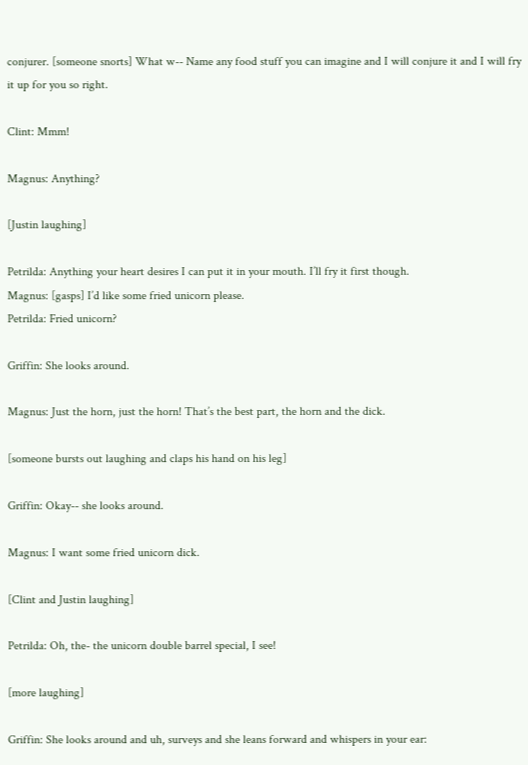conjurer. [someone snorts] What w-- Name any food stuff you can imagine and I will conjure it and I will fry it up for you so right.

Clint: Mmm!

Magnus: Anything?

[Justin laughing]

Petrilda: Anything your heart desires I can put it in your mouth. I’ll fry it first though.
Magnus: [gasps] I’d like some fried unicorn please.
Petrilda: Fried unicorn?

Griffin: She looks around.

Magnus: Just the horn, just the horn! That’s the best part, the horn and the dick.

[someone bursts out laughing and claps his hand on his leg]

Griffin: Okay-- she looks around.

Magnus: I want some fried unicorn dick.

[Clint and Justin laughing]

Petrilda: Oh, the- the unicorn double barrel special, I see!

[more laughing]

Griffin: She looks around and uh, surveys and she leans forward and whispers in your ear: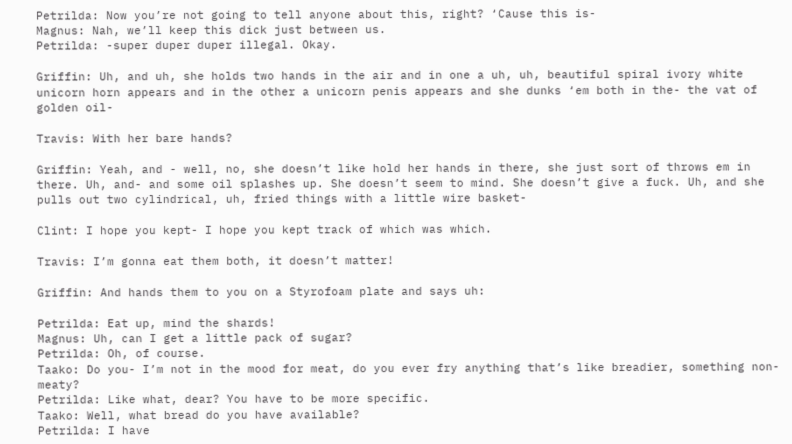Petrilda: Now you’re not going to tell anyone about this, right? ‘Cause this is-
Magnus: Nah, we’ll keep this dick just between us.
Petrilda: -super duper duper illegal. Okay.

Griffin: Uh, and uh, she holds two hands in the air and in one a uh, uh, beautiful spiral ivory white unicorn horn appears and in the other a unicorn penis appears and she dunks ‘em both in the- the vat of golden oil-

Travis: With her bare hands?

Griffin: Yeah, and - well, no, she doesn’t like hold her hands in there, she just sort of throws em in there. Uh, and- and some oil splashes up. She doesn’t seem to mind. She doesn’t give a fuck. Uh, and she pulls out two cylindrical, uh, fried things with a little wire basket-

Clint: I hope you kept- I hope you kept track of which was which.

Travis: I’m gonna eat them both, it doesn’t matter!

Griffin: And hands them to you on a Styrofoam plate and says uh:

Petrilda: Eat up, mind the shards!
Magnus: Uh, can I get a little pack of sugar?
Petrilda: Oh, of course.
Taako: Do you- I’m not in the mood for meat, do you ever fry anything that’s like breadier, something non-meaty?
Petrilda: Like what, dear? You have to be more specific.
Taako: Well, what bread do you have available?
Petrilda: I have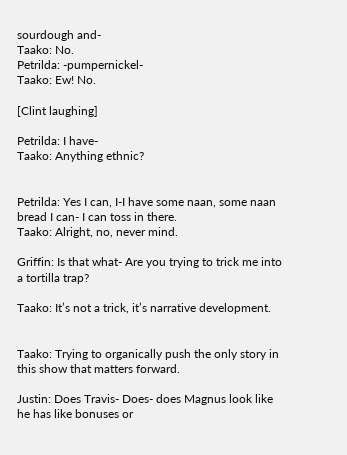sourdough and-
Taako: No.
Petrilda: -pumpernickel-
Taako: Ew! No.

[Clint laughing]

Petrilda: I have-
Taako: Anything ethnic?


Petrilda: Yes I can, I-I have some naan, some naan bread I can- I can toss in there.
Taako: Alright, no, never mind.

Griffin: Is that what- Are you trying to trick me into a tortilla trap?

Taako: It’s not a trick, it’s narrative development.


Taako: Trying to organically push the only story in this show that matters forward.

Justin: Does Travis- Does- does Magnus look like he has like bonuses or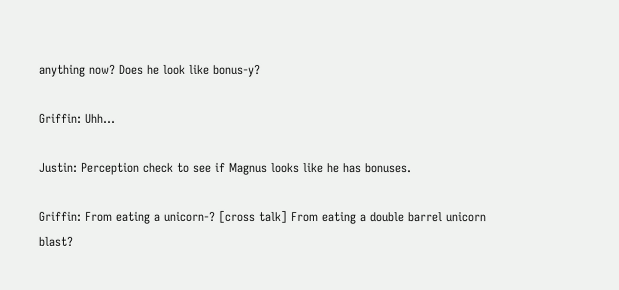anything now? Does he look like bonus-y?

Griffin: Uhh...

Justin: Perception check to see if Magnus looks like he has bonuses.

Griffin: From eating a unicorn-? [cross talk] From eating a double barrel unicorn blast?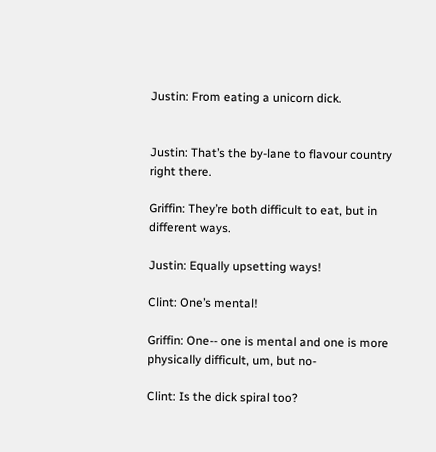Justin: From eating a unicorn dick.


Justin: That’s the by-lane to flavour country right there.

Griffin: They’re both difficult to eat, but in different ways.

Justin: Equally upsetting ways!

Clint: One’s mental!

Griffin: One-- one is mental and one is more physically difficult, um, but no-

Clint: Is the dick spiral too?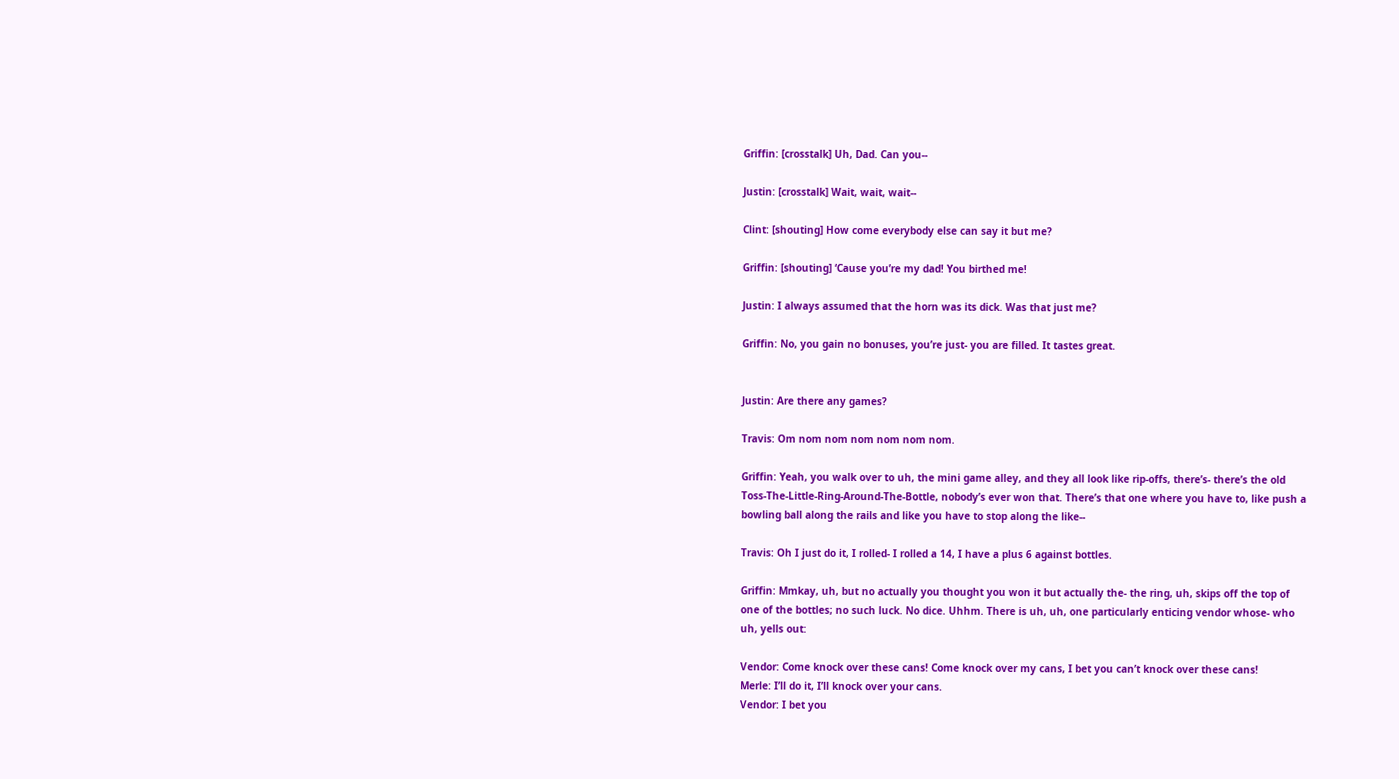Griffin: [crosstalk] Uh, Dad. Can you--

Justin: [crosstalk] Wait, wait, wait--

Clint: [shouting] How come everybody else can say it but me?

Griffin: [shouting] ‘Cause you’re my dad! You birthed me!

Justin: I always assumed that the horn was its dick. Was that just me?

Griffin: No, you gain no bonuses, you’re just- you are filled. It tastes great.


Justin: Are there any games?

Travis: Om nom nom nom nom nom nom.

Griffin: Yeah, you walk over to uh, the mini game alley, and they all look like rip-offs, there’s- there’s the old Toss-The-Little-Ring-Around-The-Bottle, nobody’s ever won that. There’s that one where you have to, like push a bowling ball along the rails and like you have to stop along the like--

Travis: Oh I just do it, I rolled- I rolled a 14, I have a plus 6 against bottles.

Griffin: Mmkay, uh, but no actually you thought you won it but actually the- the ring, uh, skips off the top of one of the bottles; no such luck. No dice. Uhhm. There is uh, uh, one particularly enticing vendor whose- who uh, yells out:

Vendor: Come knock over these cans! Come knock over my cans, I bet you can’t knock over these cans!
Merle: I’ll do it, I’ll knock over your cans.
Vendor: I bet you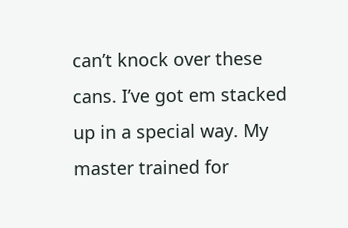can’t knock over these cans. I’ve got em stacked up in a special way. My master trained for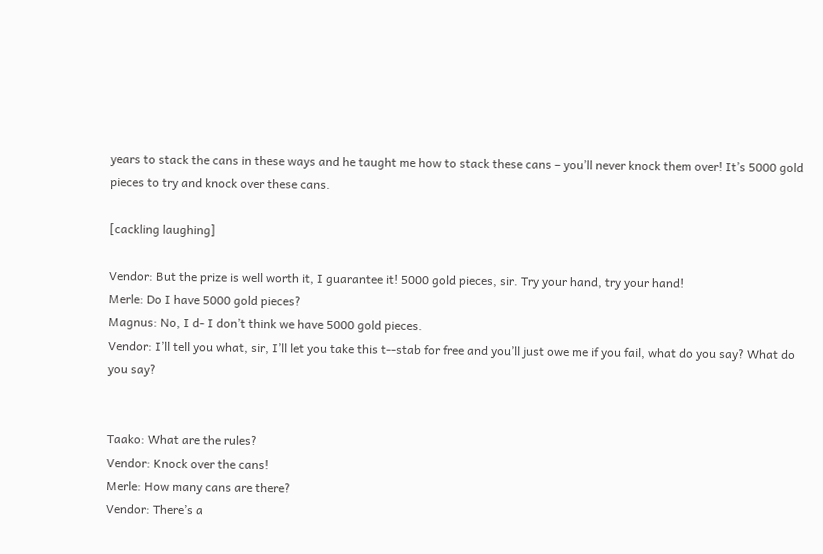years to stack the cans in these ways and he taught me how to stack these cans – you’ll never knock them over! It’s 5000 gold pieces to try and knock over these cans.

[cackling laughing]

Vendor: But the prize is well worth it, I guarantee it! 5000 gold pieces, sir. Try your hand, try your hand!
Merle: Do I have 5000 gold pieces?
Magnus: No, I d- I don’t think we have 5000 gold pieces.
Vendor: I’ll tell you what, sir, I’ll let you take this t--stab for free and you’ll just owe me if you fail, what do you say? What do you say?


Taako: What are the rules?
Vendor: Knock over the cans!
Merle: How many cans are there?
Vendor: There’s a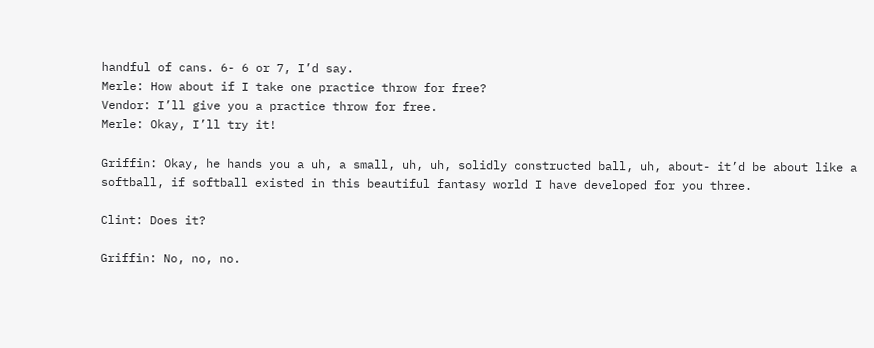handful of cans. 6- 6 or 7, I’d say.
Merle: How about if I take one practice throw for free?
Vendor: I’ll give you a practice throw for free.
Merle: Okay, I’ll try it!

Griffin: Okay, he hands you a uh, a small, uh, uh, solidly constructed ball, uh, about- it’d be about like a softball, if softball existed in this beautiful fantasy world I have developed for you three.

Clint: Does it?

Griffin: No, no, no.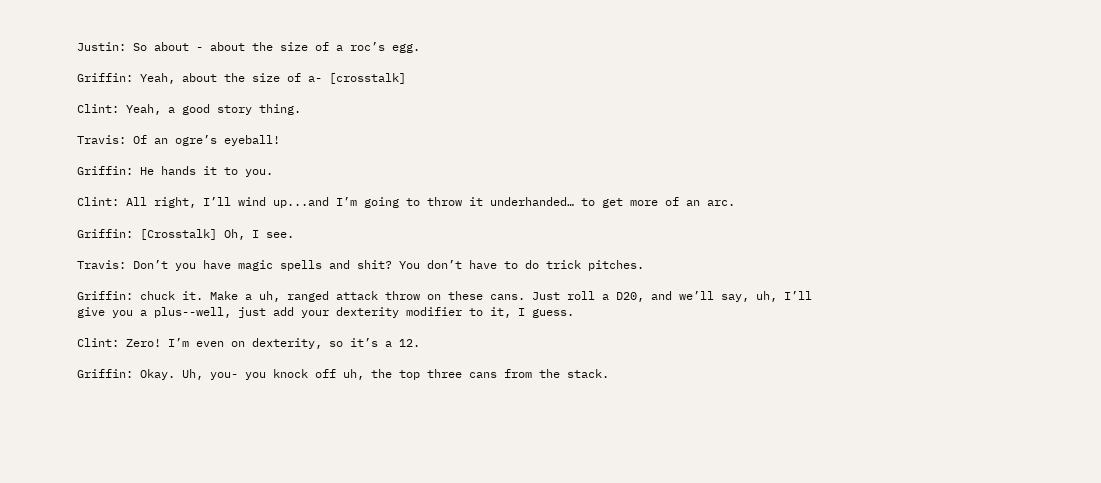Justin: So about - about the size of a roc’s egg.

Griffin: Yeah, about the size of a- [crosstalk]

Clint: Yeah, a good story thing.

Travis: Of an ogre’s eyeball!

Griffin: He hands it to you.

Clint: All right, I’ll wind up...and I’m going to throw it underhanded… to get more of an arc.

Griffin: [Crosstalk] Oh, I see.

Travis: Don’t you have magic spells and shit? You don’t have to do trick pitches.

Griffin: chuck it. Make a uh, ranged attack throw on these cans. Just roll a D20, and we’ll say, uh, I’ll give you a plus--well, just add your dexterity modifier to it, I guess.

Clint: Zero! I’m even on dexterity, so it’s a 12.

Griffin: Okay. Uh, you- you knock off uh, the top three cans from the stack.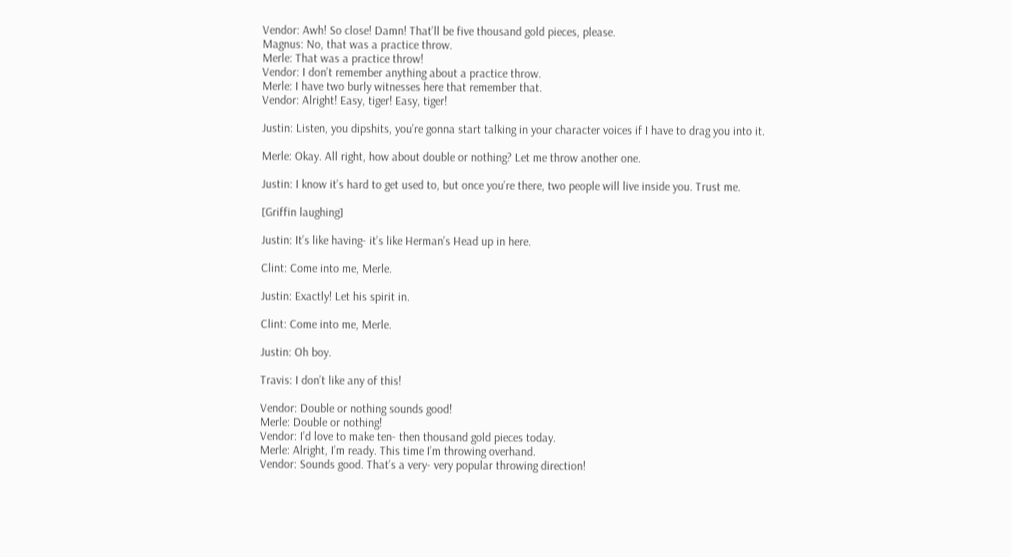Vendor: Awh! So close! Damn! That’ll be five thousand gold pieces, please.
Magnus: No, that was a practice throw.
Merle: That was a practice throw!
Vendor: I don’t remember anything about a practice throw.
Merle: I have two burly witnesses here that remember that.
Vendor: Alright! Easy, tiger! Easy, tiger!

Justin: Listen, you dipshits, you’re gonna start talking in your character voices if I have to drag you into it.

Merle: Okay. All right, how about double or nothing? Let me throw another one.

Justin: I know it’s hard to get used to, but once you’re there, two people will live inside you. Trust me.

[Griffin laughing]

Justin: It’s like having- it’s like Herman’s Head up in here.

Clint: Come into me, Merle.

Justin: Exactly! Let his spirit in.

Clint: Come into me, Merle.

Justin: Oh boy.

Travis: I don’t like any of this!

Vendor: Double or nothing sounds good!
Merle: Double or nothing!
Vendor: I’d love to make ten- then thousand gold pieces today.
Merle: Alright, I’m ready. This time I’m throwing overhand.
Vendor: Sounds good. That’s a very- very popular throwing direction!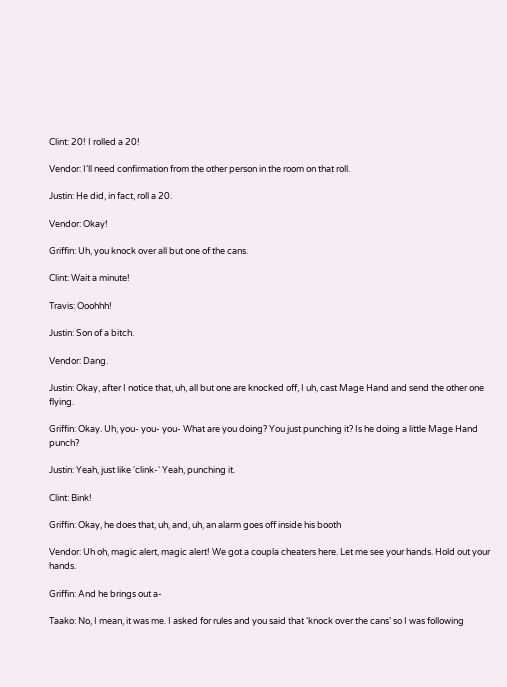Clint: 20! I rolled a 20!

Vendor: I’ll need confirmation from the other person in the room on that roll.

Justin: He did, in fact, roll a 20.

Vendor: Okay!

Griffin: Uh, you knock over all but one of the cans.

Clint: Wait a minute!

Travis: Ooohhh!

Justin: Son of a bitch.

Vendor: Dang.

Justin: Okay, after I notice that, uh, all but one are knocked off, I uh, cast Mage Hand and send the other one flying.

Griffin: Okay. Uh, you- you- you- What are you doing? You just punching it? Is he doing a little Mage Hand punch?

Justin: Yeah, just like ‘clink-‘ Yeah, punching it.

Clint: Bink!

Griffin: Okay, he does that, uh, and, uh, an alarm goes off inside his booth

Vendor: Uh oh, magic alert, magic alert! We got a coupla cheaters here. Let me see your hands. Hold out your hands.

Griffin: And he brings out a-

Taako: No, I mean, it was me. I asked for rules and you said that ‘knock over the cans’ so I was following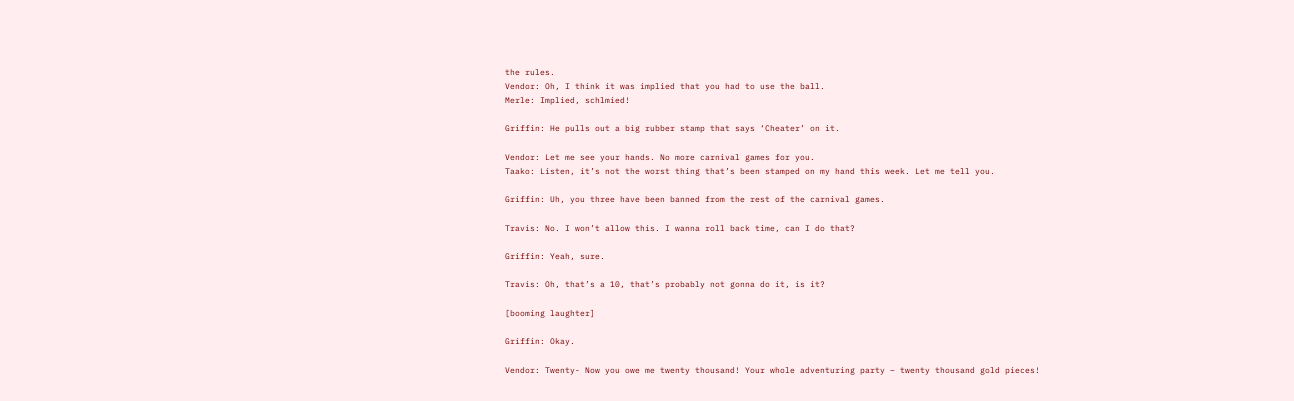the rules.
Vendor: Oh, I think it was implied that you had to use the ball.
Merle: Implied, schlmied!

Griffin: He pulls out a big rubber stamp that says ‘Cheater’ on it.

Vendor: Let me see your hands. No more carnival games for you.
Taako: Listen, it’s not the worst thing that’s been stamped on my hand this week. Let me tell you.

Griffin: Uh, you three have been banned from the rest of the carnival games.

Travis: No. I won’t allow this. I wanna roll back time, can I do that?

Griffin: Yeah, sure.

Travis: Oh, that’s a 10, that’s probably not gonna do it, is it?

[booming laughter]

Griffin: Okay.

Vendor: Twenty- Now you owe me twenty thousand! Your whole adventuring party – twenty thousand gold pieces!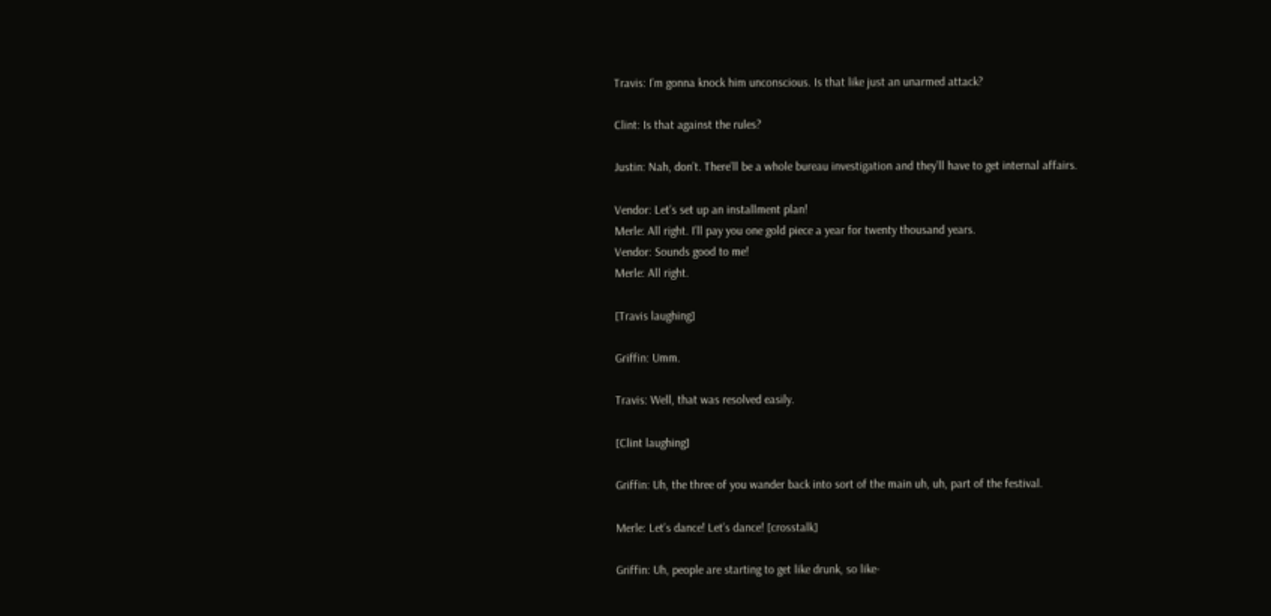Travis: I’m gonna knock him unconscious. Is that like just an unarmed attack?

Clint: Is that against the rules?

Justin: Nah, don’t. There’ll be a whole bureau investigation and they’ll have to get internal affairs.

Vendor: Let’s set up an installment plan!
Merle: All right. I’ll pay you one gold piece a year for twenty thousand years.
Vendor: Sounds good to me!
Merle: All right.

[Travis laughing]

Griffin: Umm.

Travis: Well, that was resolved easily.

[Clint laughing]

Griffin: Uh, the three of you wander back into sort of the main uh, uh, part of the festival.

Merle: Let’s dance! Let’s dance! [crosstalk]

Griffin: Uh, people are starting to get like drunk, so like-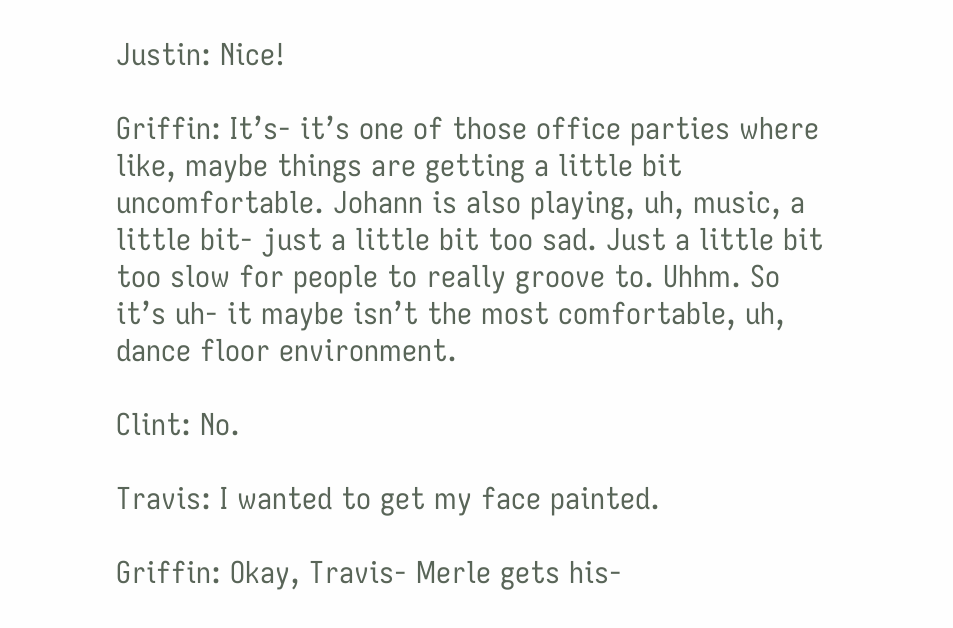Justin: Nice!

Griffin: It’s- it’s one of those office parties where like, maybe things are getting a little bit uncomfortable. Johann is also playing, uh, music, a little bit- just a little bit too sad. Just a little bit too slow for people to really groove to. Uhhm. So it’s uh- it maybe isn’t the most comfortable, uh, dance floor environment.

Clint: No.

Travis: I wanted to get my face painted.

Griffin: Okay, Travis- Merle gets his-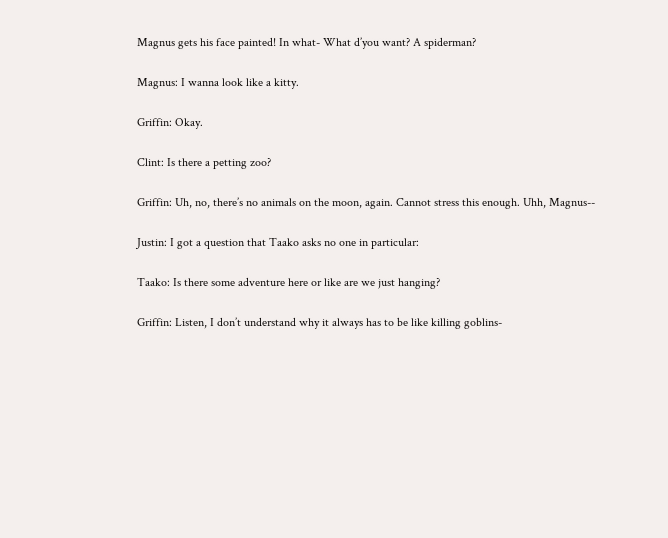Magnus gets his face painted! In what- What d’you want? A spiderman?

Magnus: I wanna look like a kitty.

Griffin: Okay.

Clint: Is there a petting zoo?

Griffin: Uh, no, there’s no animals on the moon, again. Cannot stress this enough. Uhh, Magnus--

Justin: I got a question that Taako asks no one in particular:

Taako: Is there some adventure here or like are we just hanging?

Griffin: Listen, I don’t understand why it always has to be like killing goblins-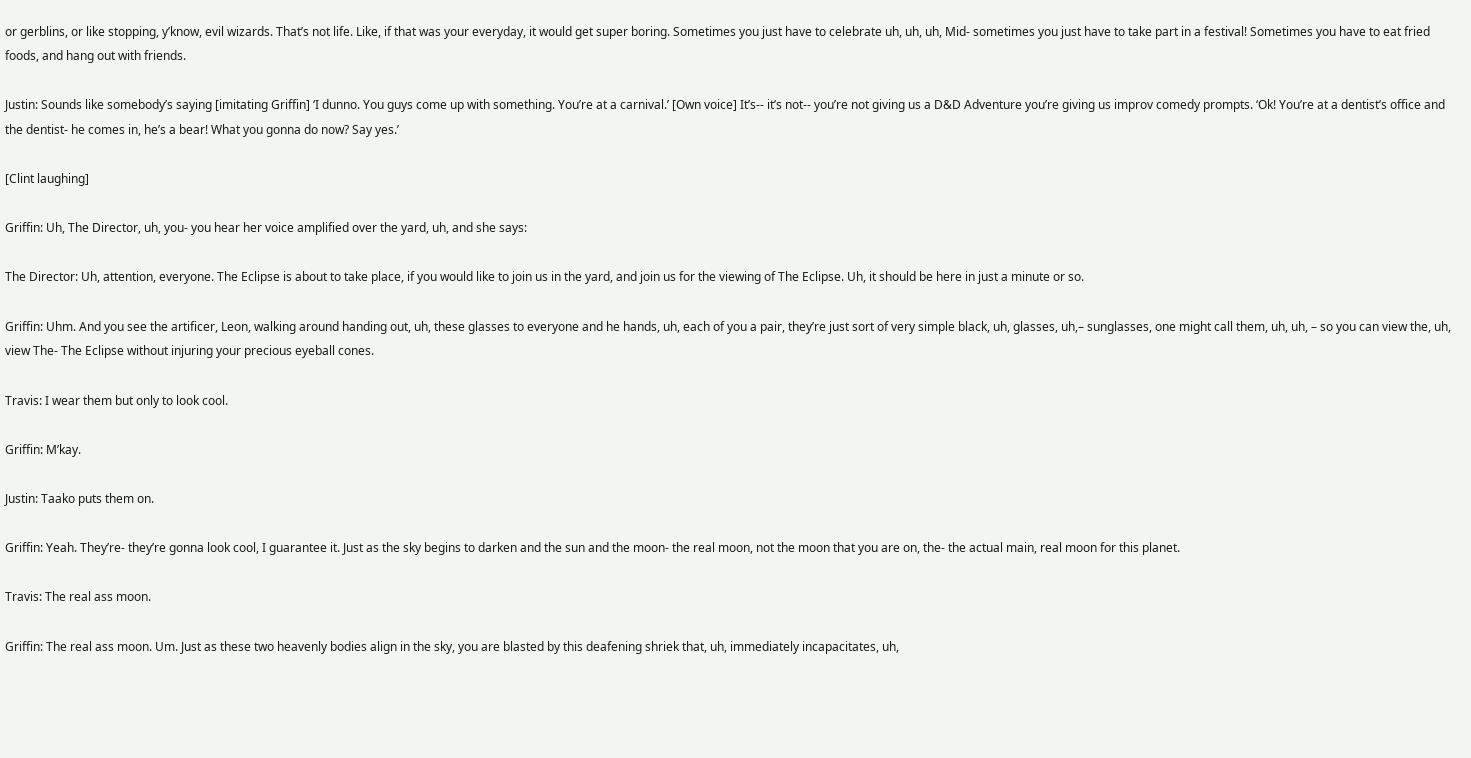or gerblins, or like stopping, y’know, evil wizards. That’s not life. Like, if that was your everyday, it would get super boring. Sometimes you just have to celebrate uh, uh, uh, Mid- sometimes you just have to take part in a festival! Sometimes you have to eat fried foods, and hang out with friends.

Justin: Sounds like somebody’s saying [imitating Griffin] ‘I dunno. You guys come up with something. You’re at a carnival.’ [Own voice] It’s-- it’s not-- you’re not giving us a D&D Adventure you’re giving us improv comedy prompts. ‘Ok! You’re at a dentist’s office and the dentist- he comes in, he’s a bear! What you gonna do now? Say yes.’

[Clint laughing]

Griffin: Uh, The Director, uh, you- you hear her voice amplified over the yard, uh, and she says:

The Director: Uh, attention, everyone. The Eclipse is about to take place, if you would like to join us in the yard, and join us for the viewing of The Eclipse. Uh, it should be here in just a minute or so.

Griffin: Uhm. And you see the artificer, Leon, walking around handing out, uh, these glasses to everyone and he hands, uh, each of you a pair, they’re just sort of very simple black, uh, glasses, uh,– sunglasses, one might call them, uh, uh, – so you can view the, uh, view The- The Eclipse without injuring your precious eyeball cones.

Travis: I wear them but only to look cool.

Griffin: M’kay.

Justin: Taako puts them on.

Griffin: Yeah. They’re- they’re gonna look cool, I guarantee it. Just as the sky begins to darken and the sun and the moon- the real moon, not the moon that you are on, the- the actual main, real moon for this planet.

Travis: The real ass moon.

Griffin: The real ass moon. Um. Just as these two heavenly bodies align in the sky, you are blasted by this deafening shriek that, uh, immediately incapacitates, uh,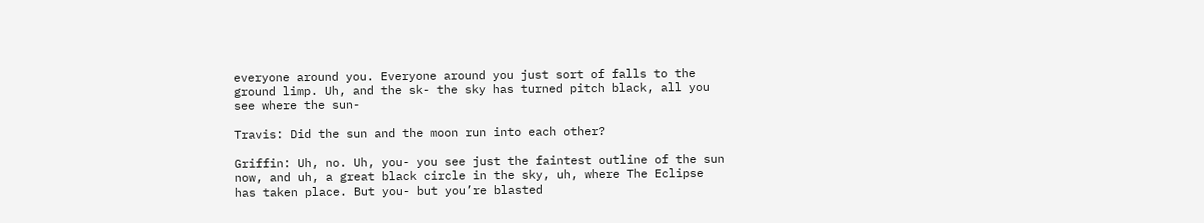everyone around you. Everyone around you just sort of falls to the ground limp. Uh, and the sk- the sky has turned pitch black, all you see where the sun-

Travis: Did the sun and the moon run into each other?

Griffin: Uh, no. Uh, you- you see just the faintest outline of the sun now, and uh, a great black circle in the sky, uh, where The Eclipse has taken place. But you- but you’re blasted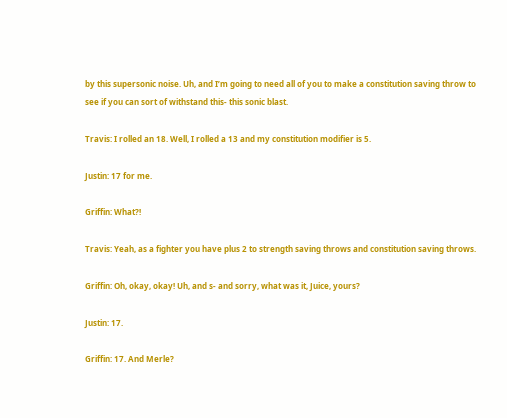by this supersonic noise. Uh, and I’m going to need all of you to make a constitution saving throw to see if you can sort of withstand this- this sonic blast.

Travis: I rolled an 18. Well, I rolled a 13 and my constitution modifier is 5.

Justin: 17 for me.

Griffin: What?!

Travis: Yeah, as a fighter you have plus 2 to strength saving throws and constitution saving throws.

Griffin: Oh, okay, okay! Uh, and s- and sorry, what was it, Juice, yours?

Justin: 17.

Griffin: 17. And Merle?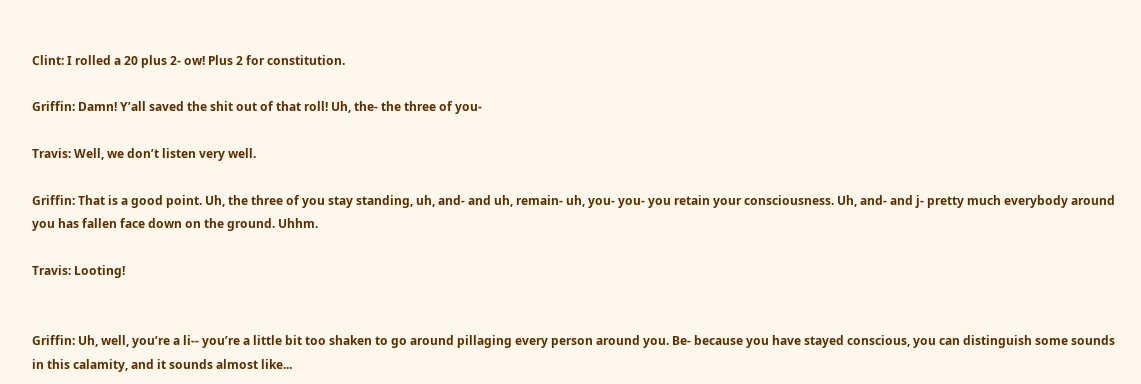Clint: I rolled a 20 plus 2- ow! Plus 2 for constitution.

Griffin: Damn! Y’all saved the shit out of that roll! Uh, the- the three of you-

Travis: Well, we don’t listen very well.

Griffin: That is a good point. Uh, the three of you stay standing, uh, and- and uh, remain- uh, you- you- you retain your consciousness. Uh, and- and j- pretty much everybody around you has fallen face down on the ground. Uhhm.

Travis: Looting!


Griffin: Uh, well, you’re a li-- you’re a little bit too shaken to go around pillaging every person around you. Be- because you have stayed conscious, you can distinguish some sounds in this calamity, and it sounds almost like...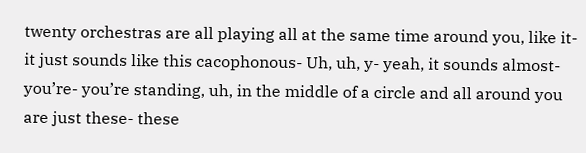twenty orchestras are all playing all at the same time around you, like it- it just sounds like this cacophonous- Uh, uh, y- yeah, it sounds almost- you’re- you’re standing, uh, in the middle of a circle and all around you are just these- these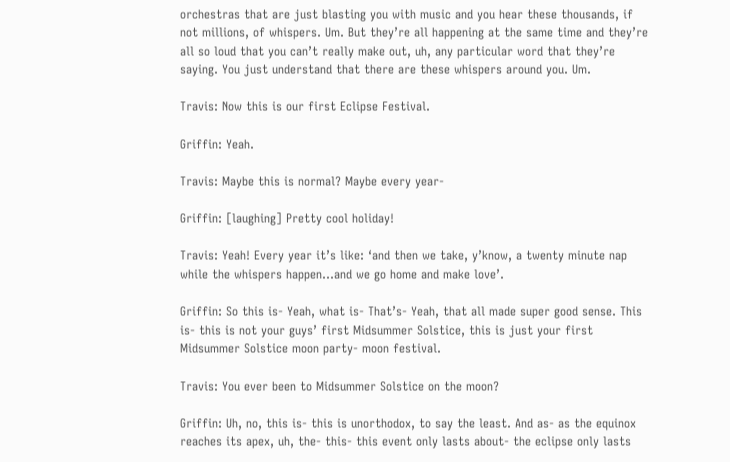orchestras that are just blasting you with music and you hear these thousands, if not millions, of whispers. Um. But they’re all happening at the same time and they’re all so loud that you can’t really make out, uh, any particular word that they’re saying. You just understand that there are these whispers around you. Um.

Travis: Now this is our first Eclipse Festival.

Griffin: Yeah.

Travis: Maybe this is normal? Maybe every year-

Griffin: [laughing] Pretty cool holiday!

Travis: Yeah! Every year it’s like: ‘and then we take, y’know, a twenty minute nap while the whispers happen…and we go home and make love’.

Griffin: So this is- Yeah, what is- That’s- Yeah, that all made super good sense. This is- this is not your guys’ first Midsummer Solstice, this is just your first Midsummer Solstice moon party- moon festival.

Travis: You ever been to Midsummer Solstice on the moon?

Griffin: Uh, no, this is- this is unorthodox, to say the least. And as- as the equinox reaches its apex, uh, the- this- this event only lasts about- the eclipse only lasts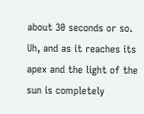about 30 seconds or so. Uh, and as it reaches its apex and the light of the sun is completely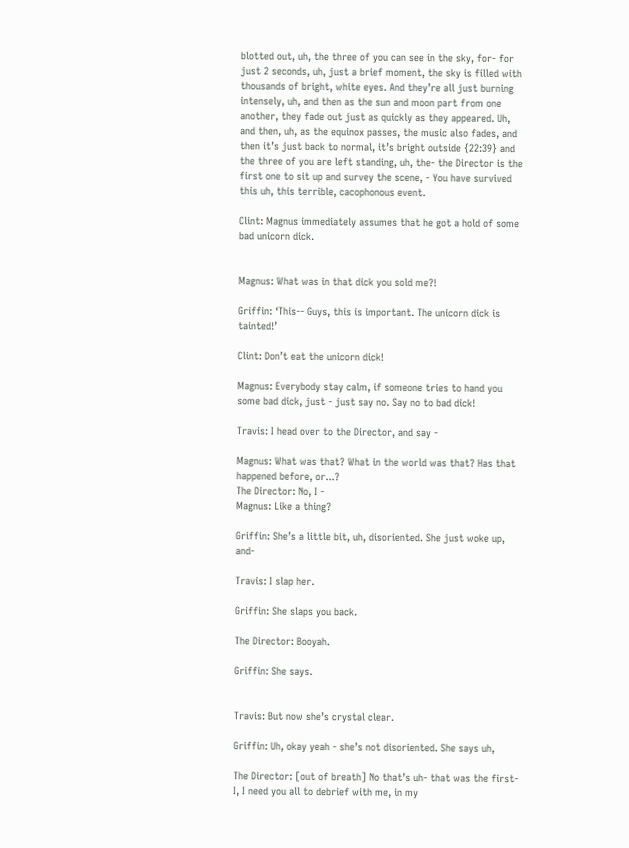blotted out, uh, the three of you can see in the sky, for- for just 2 seconds, uh, just a brief moment, the sky is filled with thousands of bright, white eyes. And they’re all just burning intensely, uh, and then as the sun and moon part from one another, they fade out just as quickly as they appeared. Uh, and then, uh, as the equinox passes, the music also fades, and then it’s just back to normal, it’s bright outside {22:39} and the three of you are left standing, uh, the- the Director is the first one to sit up and survey the scene, - You have survived this uh, this terrible, cacophonous event.

Clint: Magnus immediately assumes that he got a hold of some bad unicorn dick.


Magnus: What was in that dick you sold me?!

Griffin: ‘This-- Guys, this is important. The unicorn dick is tainted!’

Clint: Don’t eat the unicorn dick!

Magnus: Everybody stay calm, if someone tries to hand you some bad dick, just - just say no. Say no to bad dick!

Travis: I head over to the Director, and say -

Magnus: What was that? What in the world was that? Has that happened before, or...?
The Director: No, I -
Magnus: Like a thing?

Griffin: She’s a little bit, uh, disoriented. She just woke up, and-

Travis: I slap her.

Griffin: She slaps you back.

The Director: Booyah.

Griffin: She says.


Travis: But now she’s crystal clear.

Griffin: Uh, okay yeah - she’s not disoriented. She says uh,

The Director: [out of breath] No that’s uh- that was the first- I, I need you all to debrief with me, in my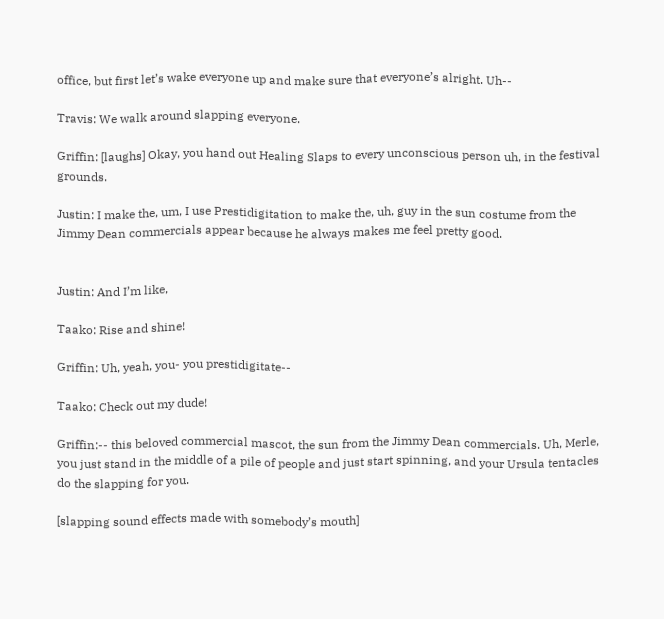office, but first let’s wake everyone up and make sure that everyone’s alright. Uh--

Travis: We walk around slapping everyone.

Griffin: [laughs] Okay, you hand out Healing Slaps to every unconscious person uh, in the festival grounds.

Justin: I make the, um, I use Prestidigitation to make the, uh, guy in the sun costume from the Jimmy Dean commercials appear because he always makes me feel pretty good.


Justin: And I’m like,

Taako: Rise and shine!

Griffin: Uh, yeah, you- you prestidigitate--

Taako: Check out my dude!

Griffin:-- this beloved commercial mascot, the sun from the Jimmy Dean commercials. Uh, Merle, you just stand in the middle of a pile of people and just start spinning, and your Ursula tentacles do the slapping for you.

[slapping sound effects made with somebody’s mouth]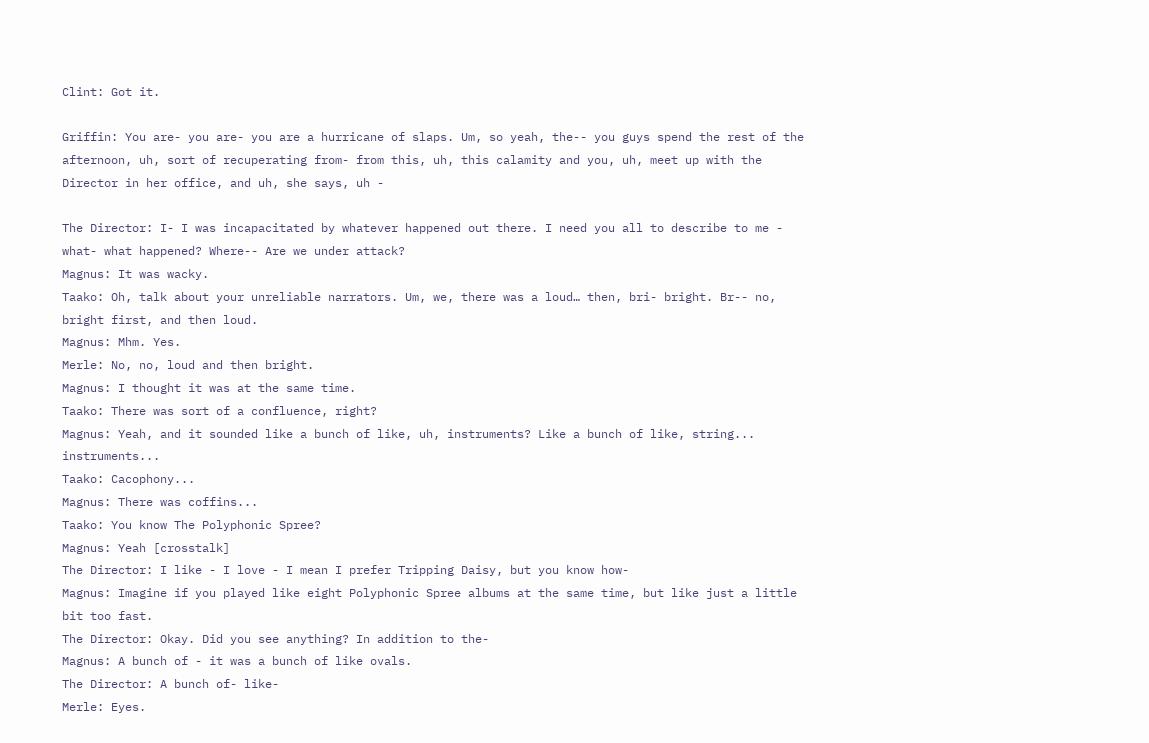Clint: Got it.

Griffin: You are- you are- you are a hurricane of slaps. Um, so yeah, the-- you guys spend the rest of the afternoon, uh, sort of recuperating from- from this, uh, this calamity and you, uh, meet up with the Director in her office, and uh, she says, uh -

The Director: I- I was incapacitated by whatever happened out there. I need you all to describe to me - what- what happened? Where-- Are we under attack?
Magnus: It was wacky.
Taako: Oh, talk about your unreliable narrators. Um, we, there was a loud… then, bri- bright. Br-- no, bright first, and then loud.
Magnus: Mhm. Yes.
Merle: No, no, loud and then bright.
Magnus: I thought it was at the same time.
Taako: There was sort of a confluence, right?
Magnus: Yeah, and it sounded like a bunch of like, uh, instruments? Like a bunch of like, string... instruments...
Taako: Cacophony...
Magnus: There was coffins...
Taako: You know The Polyphonic Spree?
Magnus: Yeah [crosstalk]
The Director: I like - I love - I mean I prefer Tripping Daisy, but you know how-
Magnus: Imagine if you played like eight Polyphonic Spree albums at the same time, but like just a little bit too fast.
The Director: Okay. Did you see anything? In addition to the-
Magnus: A bunch of - it was a bunch of like ovals.
The Director: A bunch of- like-
Merle: Eyes.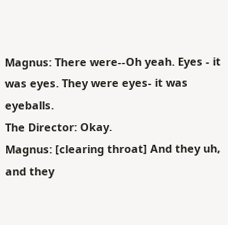Magnus: There were--Oh yeah. Eyes - it was eyes. They were eyes- it was eyeballs.
The Director: Okay.
Magnus: [clearing throat] And they uh, and they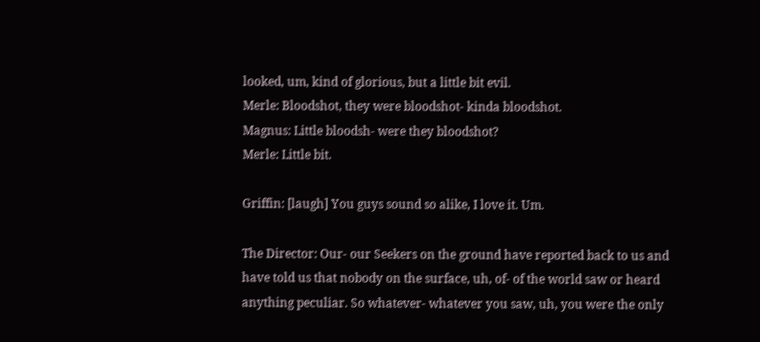looked, um, kind of glorious, but a little bit evil.
Merle: Bloodshot, they were bloodshot- kinda bloodshot.
Magnus: Little bloodsh- were they bloodshot?
Merle: Little bit.

Griffin: [laugh] You guys sound so alike, I love it. Um.

The Director: Our- our Seekers on the ground have reported back to us and have told us that nobody on the surface, uh, of- of the world saw or heard anything peculiar. So whatever- whatever you saw, uh, you were the only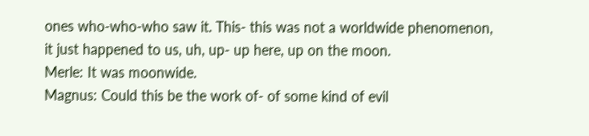ones who-who-who saw it. This- this was not a worldwide phenomenon, it just happened to us, uh, up- up here, up on the moon.
Merle: It was moonwide.
Magnus: Could this be the work of- of some kind of evil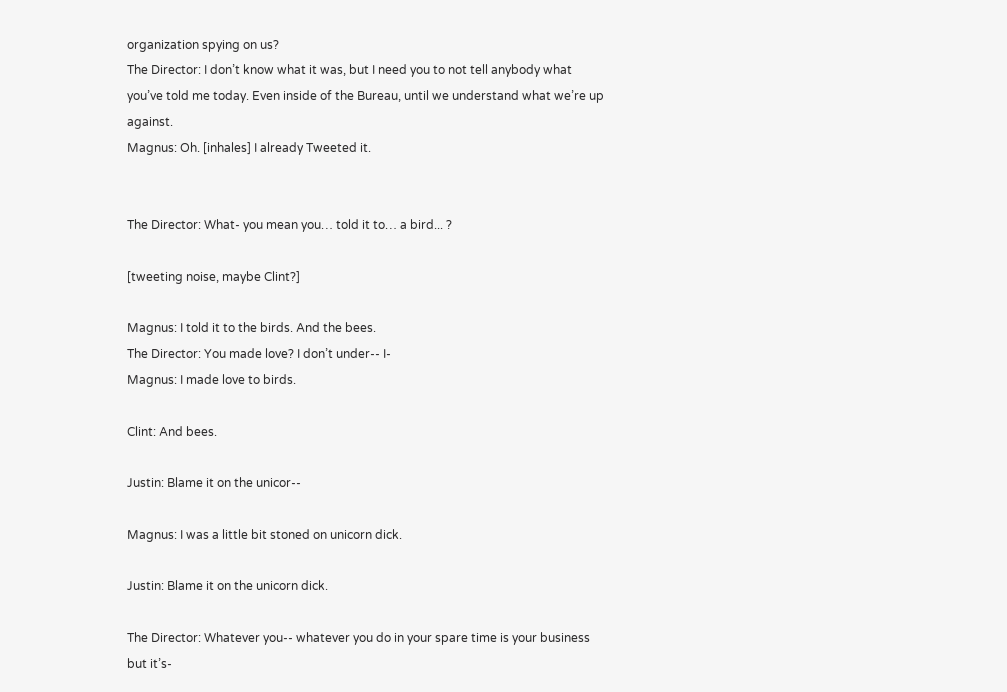organization spying on us?
The Director: I don’t know what it was, but I need you to not tell anybody what you’ve told me today. Even inside of the Bureau, until we understand what we’re up against.
Magnus: Oh. [inhales] I already Tweeted it.


The Director: What- you mean you… told it to… a bird... ?

[tweeting noise, maybe Clint?]

Magnus: I told it to the birds. And the bees.
The Director: You made love? I don’t under-- I-
Magnus: I made love to birds.

Clint: And bees.

Justin: Blame it on the unicor--

Magnus: I was a little bit stoned on unicorn dick.

Justin: Blame it on the unicorn dick.

The Director: Whatever you-- whatever you do in your spare time is your business but it’s-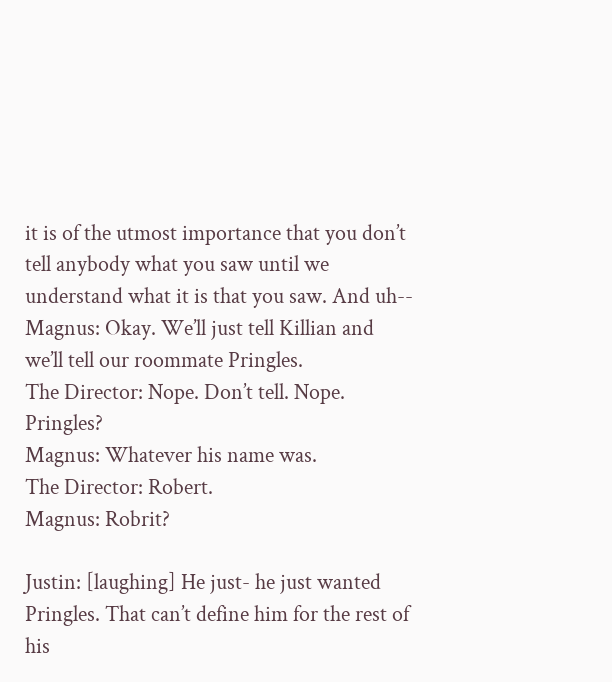it is of the utmost importance that you don’t tell anybody what you saw until we understand what it is that you saw. And uh--
Magnus: Okay. We’ll just tell Killian and we’ll tell our roommate Pringles.
The Director: Nope. Don’t tell. Nope. Pringles?
Magnus: Whatever his name was.
The Director: Robert.
Magnus: Robrit?

Justin: [laughing] He just- he just wanted Pringles. That can’t define him for the rest of his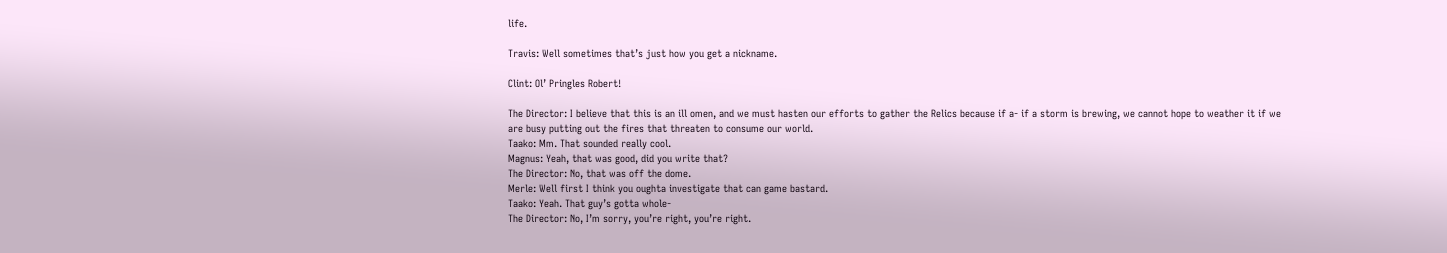life.

Travis: Well sometimes that’s just how you get a nickname.

Clint: Ol’ Pringles Robert!

The Director: I believe that this is an ill omen, and we must hasten our efforts to gather the Relics because if a- if a storm is brewing, we cannot hope to weather it if we are busy putting out the fires that threaten to consume our world.
Taako: Mm. That sounded really cool.
Magnus: Yeah, that was good, did you write that?
The Director: No, that was off the dome.
Merle: Well first I think you oughta investigate that can game bastard.
Taako: Yeah. That guy’s gotta whole-
The Director: No, I’m sorry, you’re right, you’re right.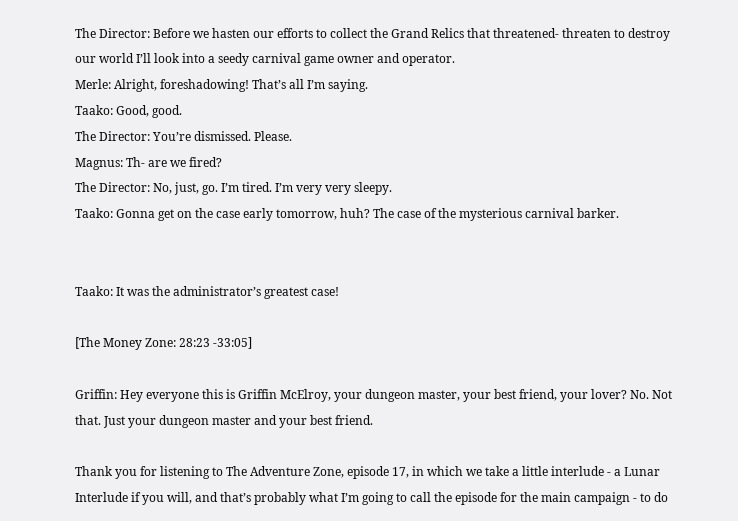The Director: Before we hasten our efforts to collect the Grand Relics that threatened- threaten to destroy our world I’ll look into a seedy carnival game owner and operator.
Merle: Alright, foreshadowing! That’s all I’m saying.
Taako: Good, good.
The Director: You’re dismissed. Please.
Magnus: Th- are we fired?
The Director: No, just, go. I’m tired. I’m very very sleepy.
Taako: Gonna get on the case early tomorrow, huh? The case of the mysterious carnival barker.


Taako: It was the administrator’s greatest case!

[The Money Zone: 28:23 -33:05]

Griffin: Hey everyone this is Griffin McElroy, your dungeon master, your best friend, your lover? No. Not that. Just your dungeon master and your best friend.

Thank you for listening to The Adventure Zone, episode 17, in which we take a little interlude - a Lunar Interlude if you will, and that’s probably what I’m going to call the episode for the main campaign - to do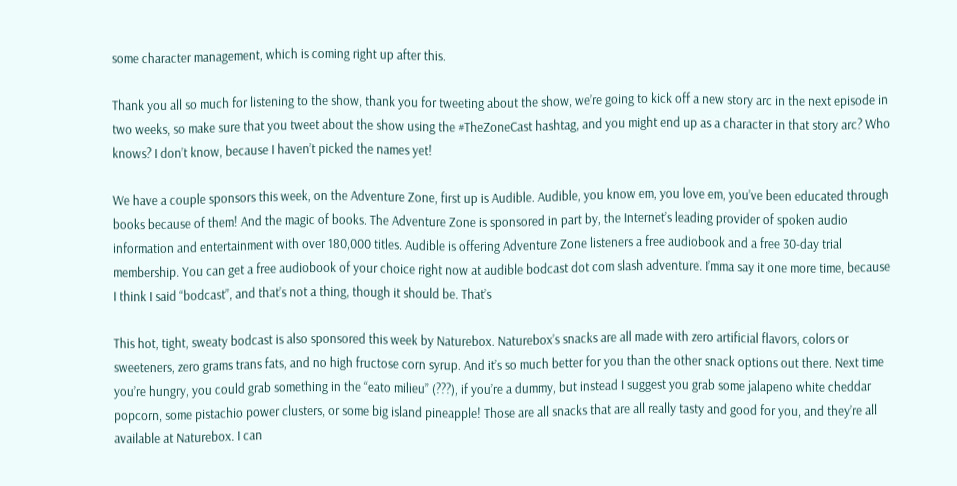some character management, which is coming right up after this.

Thank you all so much for listening to the show, thank you for tweeting about the show, we’re going to kick off a new story arc in the next episode in two weeks, so make sure that you tweet about the show using the #TheZoneCast hashtag, and you might end up as a character in that story arc? Who knows? I don’t know, because I haven’t picked the names yet!

We have a couple sponsors this week, on the Adventure Zone, first up is Audible. Audible, you know em, you love em, you’ve been educated through books because of them! And the magic of books. The Adventure Zone is sponsored in part by, the Internet’s leading provider of spoken audio information and entertainment with over 180,000 titles. Audible is offering Adventure Zone listeners a free audiobook and a free 30-day trial membership. You can get a free audiobook of your choice right now at audible bodcast dot com slash adventure. I’mma say it one more time, because I think I said “bodcast”, and that’s not a thing, though it should be. That’s

This hot, tight, sweaty bodcast is also sponsored this week by Naturebox. Naturebox’s snacks are all made with zero artificial flavors, colors or sweeteners, zero grams trans fats, and no high fructose corn syrup. And it’s so much better for you than the other snack options out there. Next time you’re hungry, you could grab something in the “eato milieu” (???), if you’re a dummy, but instead I suggest you grab some jalapeno white cheddar popcorn, some pistachio power clusters, or some big island pineapple! Those are all snacks that are all really tasty and good for you, and they’re all available at Naturebox. I can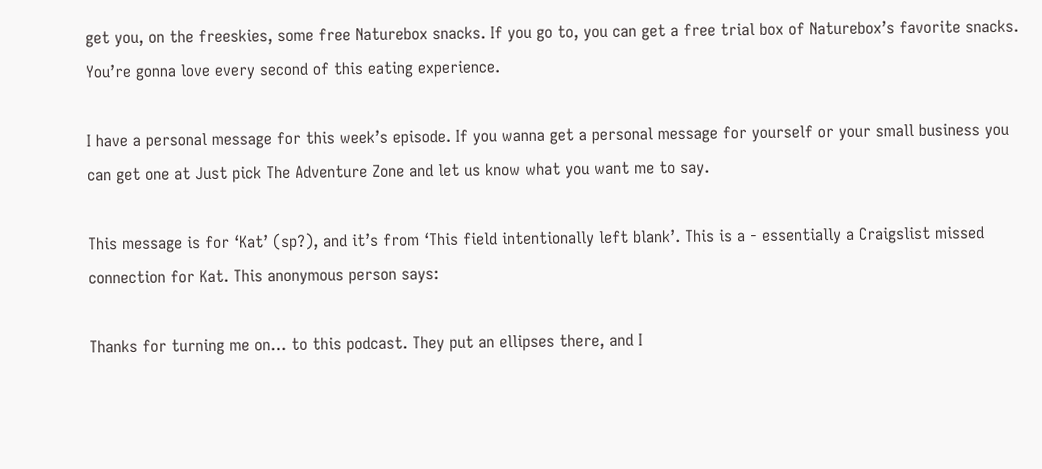get you, on the freeskies, some free Naturebox snacks. If you go to, you can get a free trial box of Naturebox’s favorite snacks. You’re gonna love every second of this eating experience.

I have a personal message for this week’s episode. If you wanna get a personal message for yourself or your small business you can get one at Just pick The Adventure Zone and let us know what you want me to say.

This message is for ‘Kat’ (sp?), and it’s from ‘This field intentionally left blank’. This is a - essentially a Craigslist missed connection for Kat. This anonymous person says:

Thanks for turning me on… to this podcast. They put an ellipses there, and I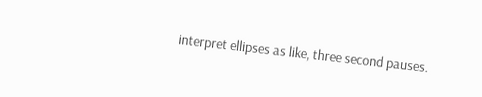interpret ellipses as like, three second pauses.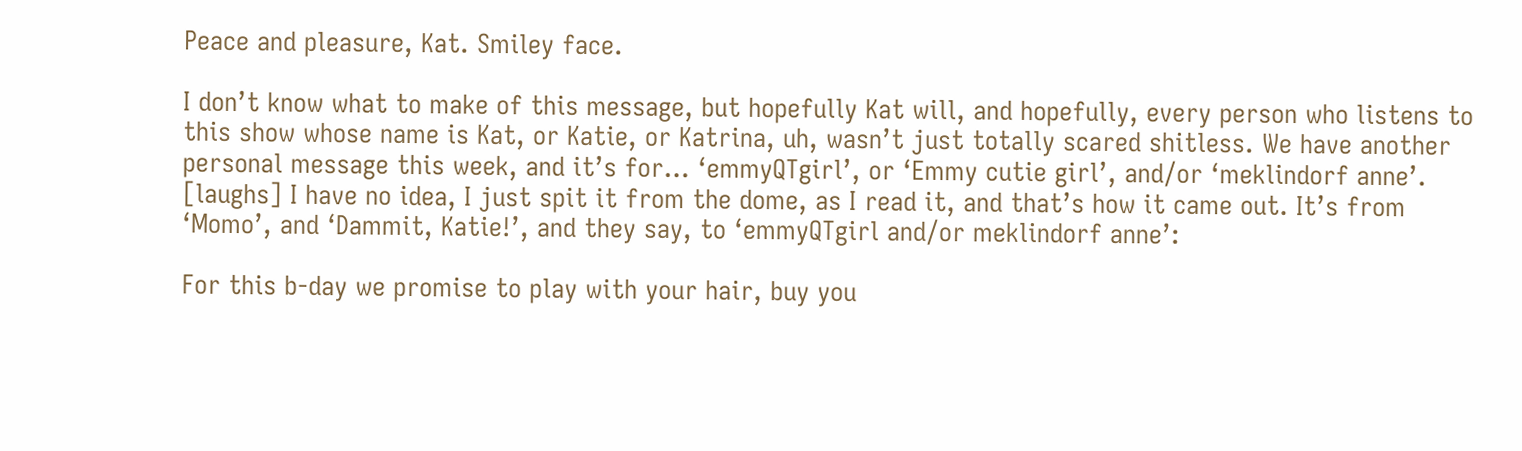Peace and pleasure, Kat. Smiley face.

I don’t know what to make of this message, but hopefully Kat will, and hopefully, every person who listens to this show whose name is Kat, or Katie, or Katrina, uh, wasn’t just totally scared shitless. We have another personal message this week, and it’s for… ‘emmyQTgirl’, or ‘Emmy cutie girl’, and/or ‘meklindorf anne’. [laughs] I have no idea, I just spit it from the dome, as I read it, and that’s how it came out. It’s from ‘Momo’, and ‘Dammit, Katie!’, and they say, to ‘emmyQTgirl and/or meklindorf anne’:

For this b-day we promise to play with your hair, buy you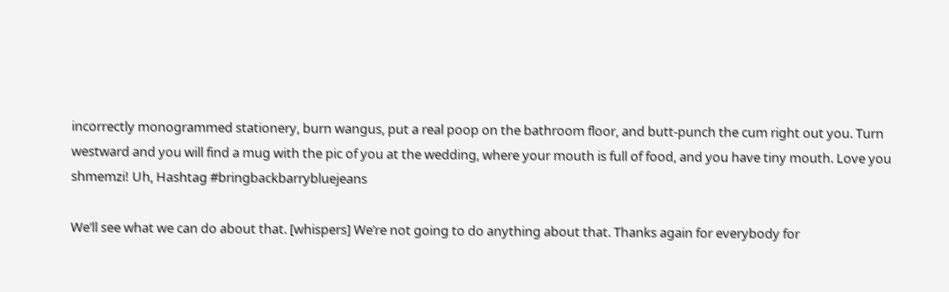incorrectly monogrammed stationery, burn wangus, put a real poop on the bathroom floor, and butt-punch the cum right out you. Turn westward and you will find a mug with the pic of you at the wedding, where your mouth is full of food, and you have tiny mouth. Love you shmemzi! Uh, Hashtag #bringbackbarrybluejeans

We’ll see what we can do about that. [whispers] We’re not going to do anything about that. Thanks again for everybody for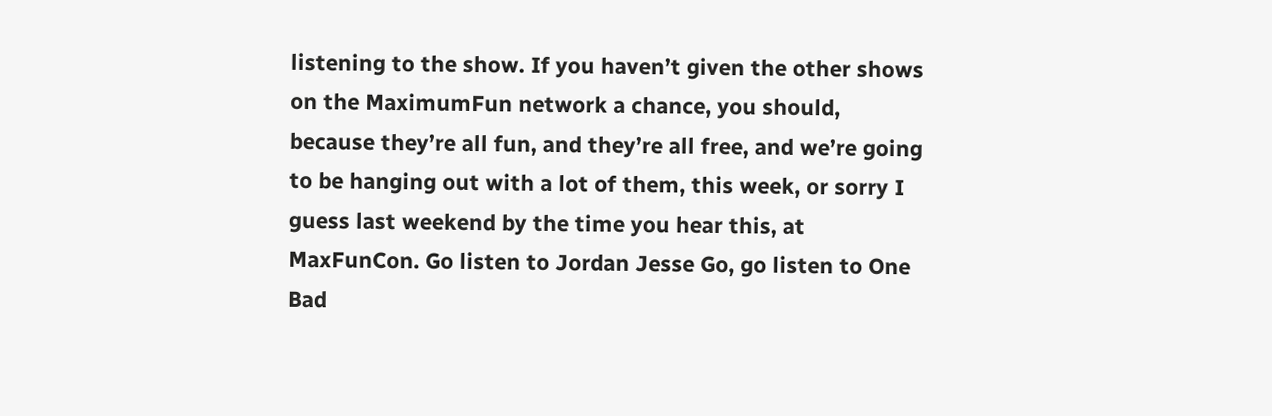listening to the show. If you haven’t given the other shows on the MaximumFun network a chance, you should, because they’re all fun, and they’re all free, and we’re going to be hanging out with a lot of them, this week, or sorry I guess last weekend by the time you hear this, at MaxFunCon. Go listen to Jordan Jesse Go, go listen to One Bad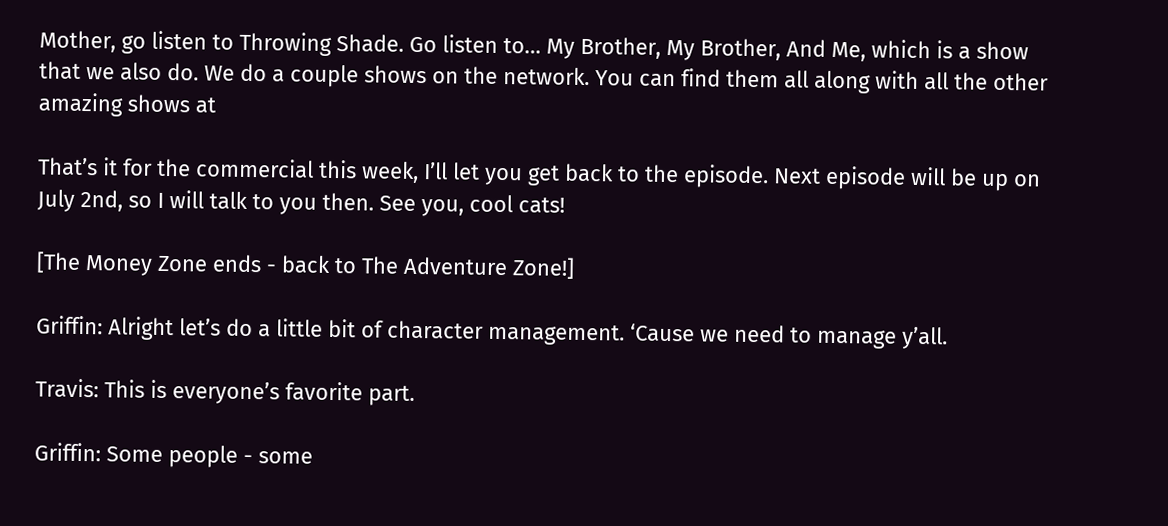Mother, go listen to Throwing Shade. Go listen to… My Brother, My Brother, And Me, which is a show that we also do. We do a couple shows on the network. You can find them all along with all the other amazing shows at

That’s it for the commercial this week, I’ll let you get back to the episode. Next episode will be up on July 2nd, so I will talk to you then. See you, cool cats!

[The Money Zone ends - back to The Adventure Zone!]

Griffin: Alright let’s do a little bit of character management. ‘Cause we need to manage y’all.

Travis: This is everyone’s favorite part.

Griffin: Some people - some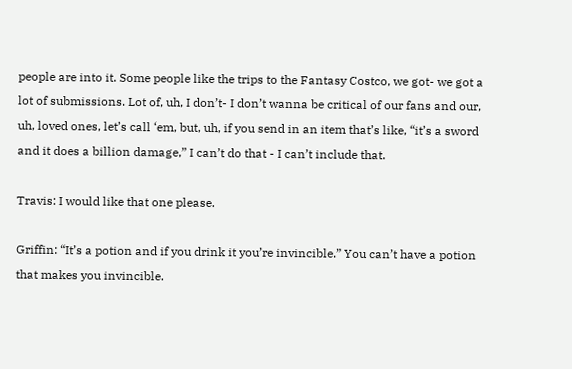people are into it. Some people like the trips to the Fantasy Costco, we got- we got a lot of submissions. Lot of, uh, I don’t- I don’t wanna be critical of our fans and our, uh, loved ones, let’s call ‘em, but, uh, if you send in an item that’s like, “it’s a sword and it does a billion damage,” I can’t do that - I can’t include that.

Travis: I would like that one please.

Griffin: “It’s a potion and if you drink it you’re invincible.” You can’t have a potion that makes you invincible.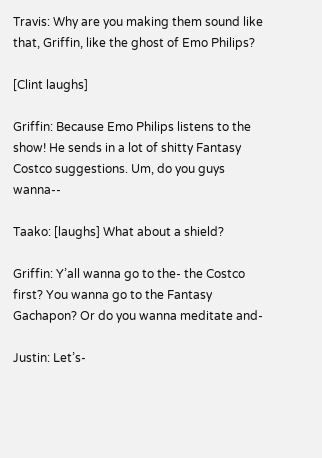Travis: Why are you making them sound like that, Griffin, like the ghost of Emo Philips?

[Clint laughs]

Griffin: Because Emo Philips listens to the show! He sends in a lot of shitty Fantasy Costco suggestions. Um, do you guys wanna--

Taako: [laughs] What about a shield?

Griffin: Y’all wanna go to the- the Costco first? You wanna go to the Fantasy Gachapon? Or do you wanna meditate and-

Justin: Let’s-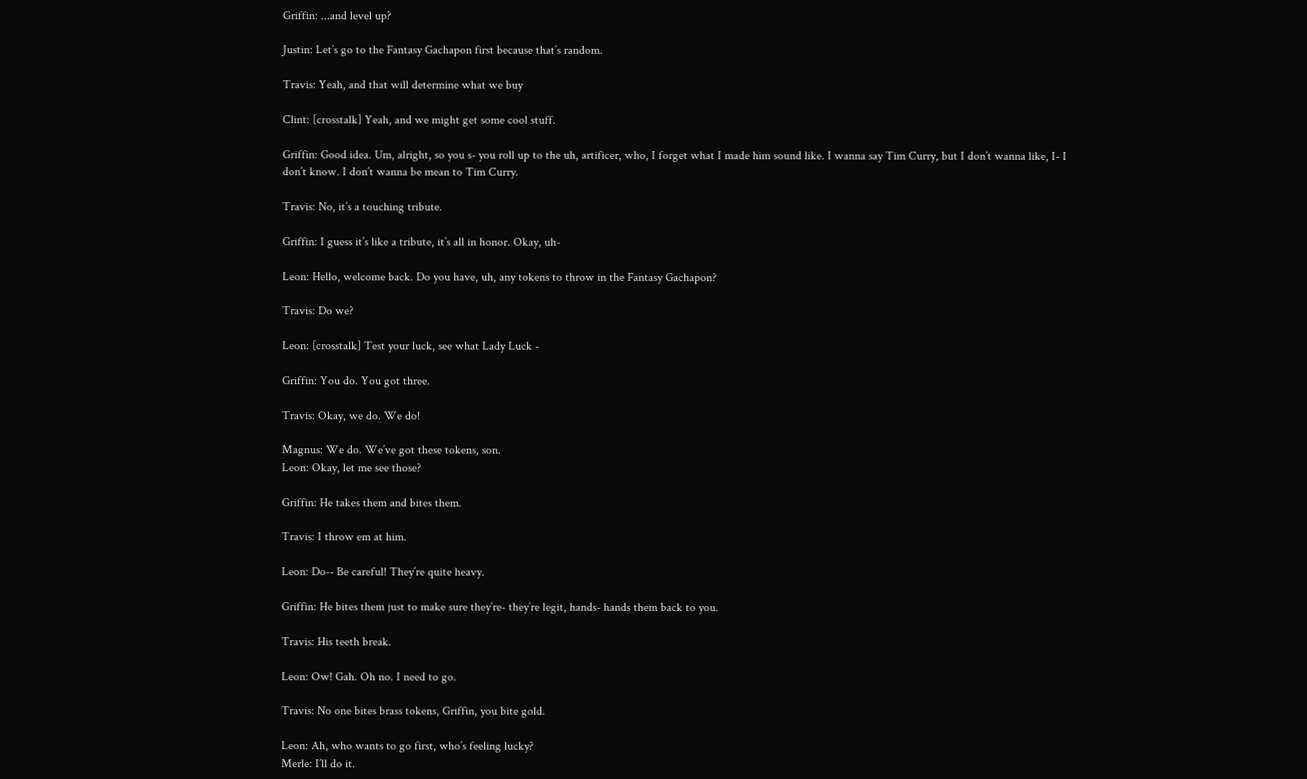Griffin: ...and level up?

Justin: Let’s go to the Fantasy Gachapon first because that’s random.

Travis: Yeah, and that will determine what we buy

Clint: [crosstalk] Yeah, and we might get some cool stuff.

Griffin: Good idea. Um, alright, so you s- you roll up to the uh, artificer, who, I forget what I made him sound like. I wanna say Tim Curry, but I don’t wanna like, I- I don’t know. I don’t wanna be mean to Tim Curry.

Travis: No, it’s a touching tribute.

Griffin: I guess it’s like a tribute, it’s all in honor. Okay, uh-

Leon: Hello, welcome back. Do you have, uh, any tokens to throw in the Fantasy Gachapon?

Travis: Do we?

Leon: [crosstalk] Test your luck, see what Lady Luck -

Griffin: You do. You got three.

Travis: Okay, we do. We do!

Magnus: We do. We’ve got these tokens, son.
Leon: Okay, let me see those?

Griffin: He takes them and bites them.

Travis: I throw em at him.

Leon: Do-- Be careful! They’re quite heavy.

Griffin: He bites them just to make sure they’re- they’re legit, hands- hands them back to you.

Travis: His teeth break.

Leon: Ow! Gah. Oh no. I need to go.

Travis: No one bites brass tokens, Griffin, you bite gold.

Leon: Ah, who wants to go first, who’s feeling lucky?
Merle: I’ll do it.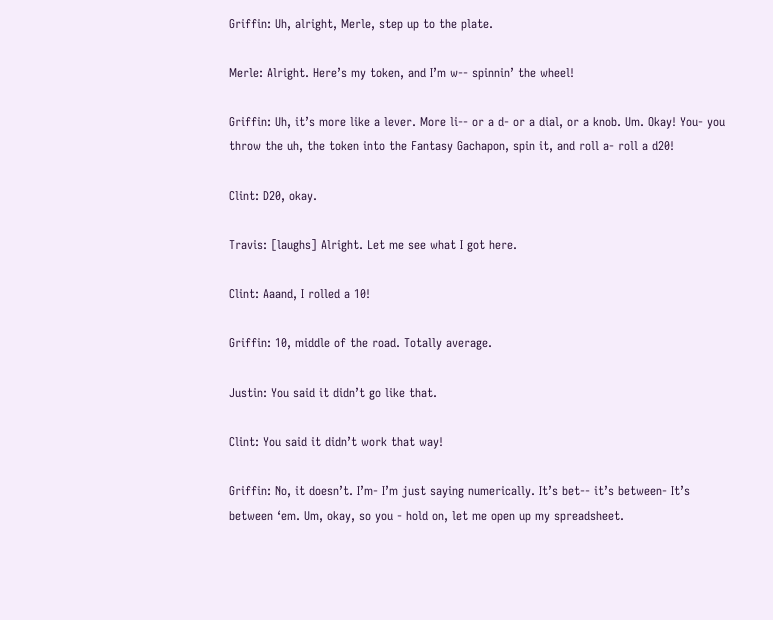Griffin: Uh, alright, Merle, step up to the plate.

Merle: Alright. Here’s my token, and I’m w-- spinnin’ the wheel!

Griffin: Uh, it’s more like a lever. More li-- or a d- or a dial, or a knob. Um. Okay! You- you throw the uh, the token into the Fantasy Gachapon, spin it, and roll a- roll a d20!

Clint: D20, okay.

Travis: [laughs] Alright. Let me see what I got here.

Clint: Aaand, I rolled a 10!

Griffin: 10, middle of the road. Totally average.

Justin: You said it didn’t go like that.

Clint: You said it didn’t work that way!

Griffin: No, it doesn’t. I’m- I’m just saying numerically. It’s bet-- it’s between- It’s between ‘em. Um, okay, so you - hold on, let me open up my spreadsheet.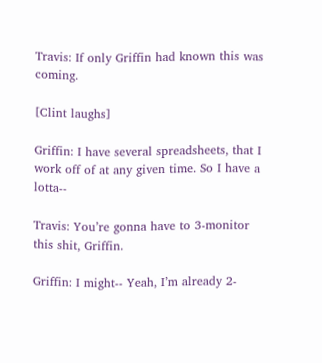Travis: If only Griffin had known this was coming.

[Clint laughs]

Griffin: I have several spreadsheets, that I work off of at any given time. So I have a lotta--

Travis: You’re gonna have to 3-monitor this shit, Griffin.

Griffin: I might-- Yeah, I’m already 2-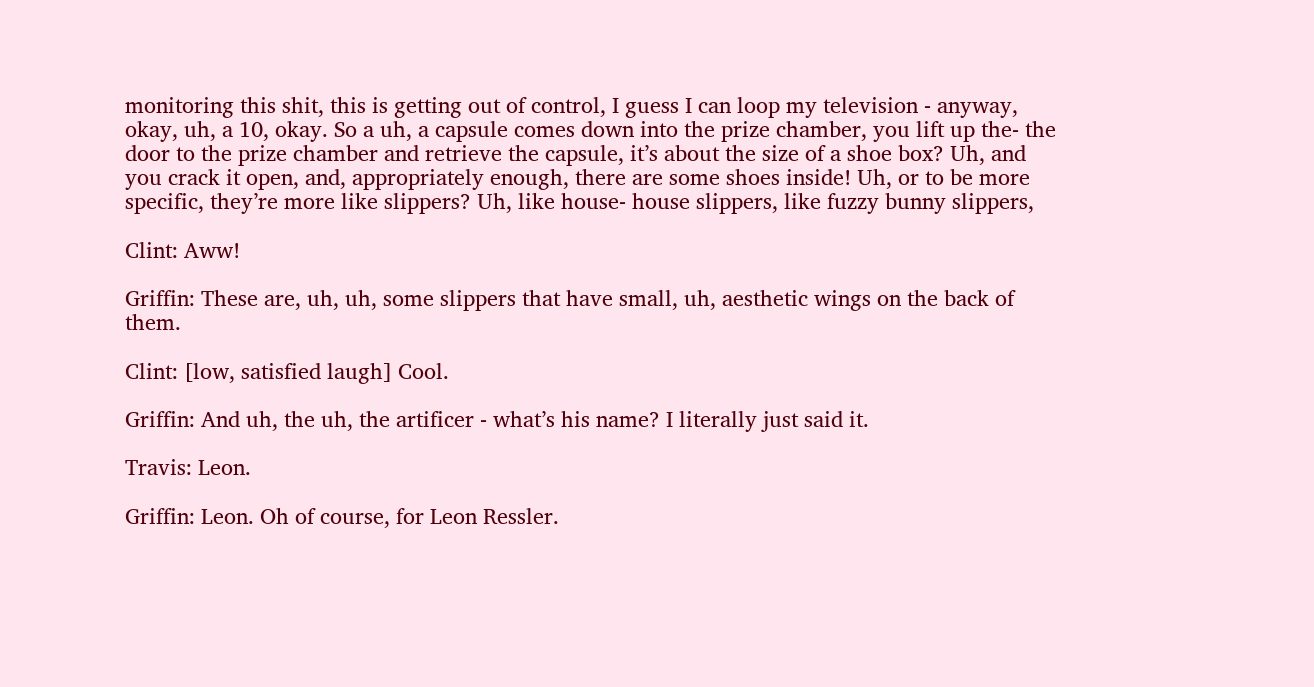monitoring this shit, this is getting out of control, I guess I can loop my television - anyway, okay, uh, a 10, okay. So a uh, a capsule comes down into the prize chamber, you lift up the- the door to the prize chamber and retrieve the capsule, it’s about the size of a shoe box? Uh, and you crack it open, and, appropriately enough, there are some shoes inside! Uh, or to be more specific, they’re more like slippers? Uh, like house- house slippers, like fuzzy bunny slippers,

Clint: Aww!

Griffin: These are, uh, uh, some slippers that have small, uh, aesthetic wings on the back of them.

Clint: [low, satisfied laugh] Cool.

Griffin: And uh, the uh, the artificer - what’s his name? I literally just said it.

Travis: Leon.

Griffin: Leon. Oh of course, for Leon Ressler.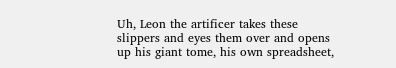Uh, Leon the artificer takes these slippers and eyes them over and opens up his giant tome, his own spreadsheet,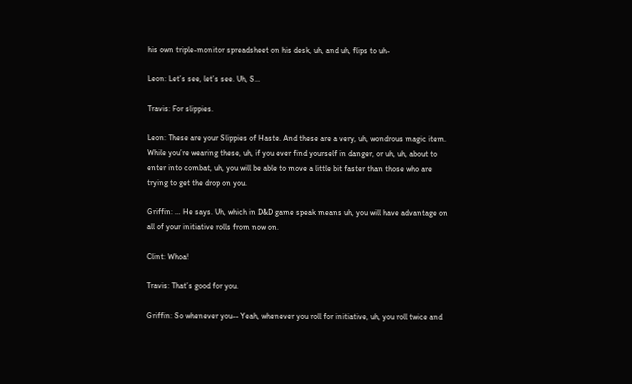his own triple-monitor spreadsheet on his desk, uh, and uh, flips to uh-

Leon: Let’s see, let’s see. Uh, S…

Travis: For slippies.

Leon: These are your Slippies of Haste. And these are a very, uh, wondrous magic item. While you’re wearing these, uh, if you ever find yourself in danger, or uh, uh, about to enter into combat, uh, you will be able to move a little bit faster than those who are trying to get the drop on you.

Griffin: … He says. Uh, which in D&D game speak means uh, you will have advantage on all of your initiative rolls from now on.

Clint: Whoa!

Travis: That’s good for you.

Griffin: So whenever you-- Yeah, whenever you roll for initiative, uh, you roll twice and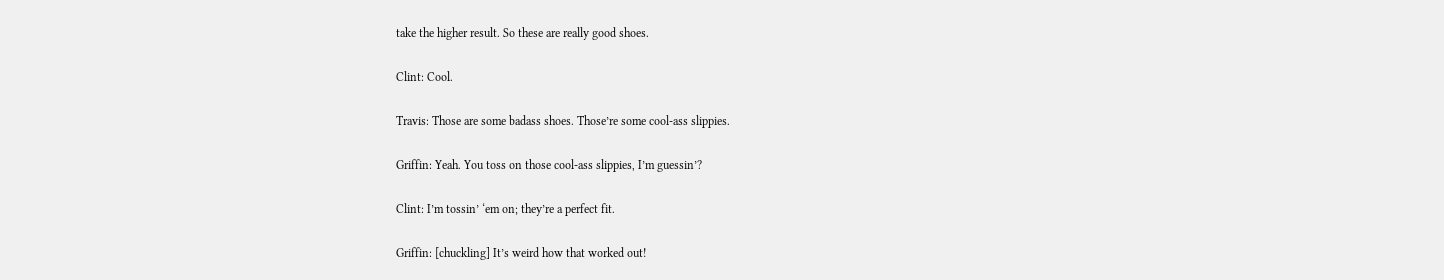take the higher result. So these are really good shoes.

Clint: Cool.

Travis: Those are some badass shoes. Those’re some cool-ass slippies.

Griffin: Yeah. You toss on those cool-ass slippies, I’m guessin’?

Clint: I’m tossin’ ‘em on; they’re a perfect fit.

Griffin: [chuckling] It’s weird how that worked out!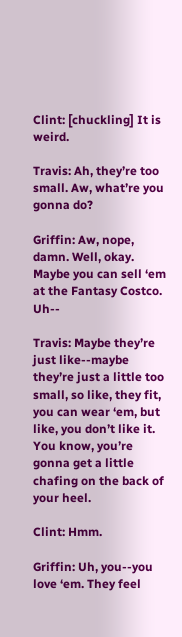Clint: [chuckling] It is weird.

Travis: Ah, they’re too small. Aw, what’re you gonna do?

Griffin: Aw, nope, damn. Well, okay. Maybe you can sell ‘em at the Fantasy Costco. Uh--

Travis: Maybe they’re just like--maybe they’re just a little too small, so like, they fit, you can wear ‘em, but like, you don’t like it. You know, you’re gonna get a little chafing on the back of your heel.

Clint: Hmm.

Griffin: Uh, you--you love ‘em. They feel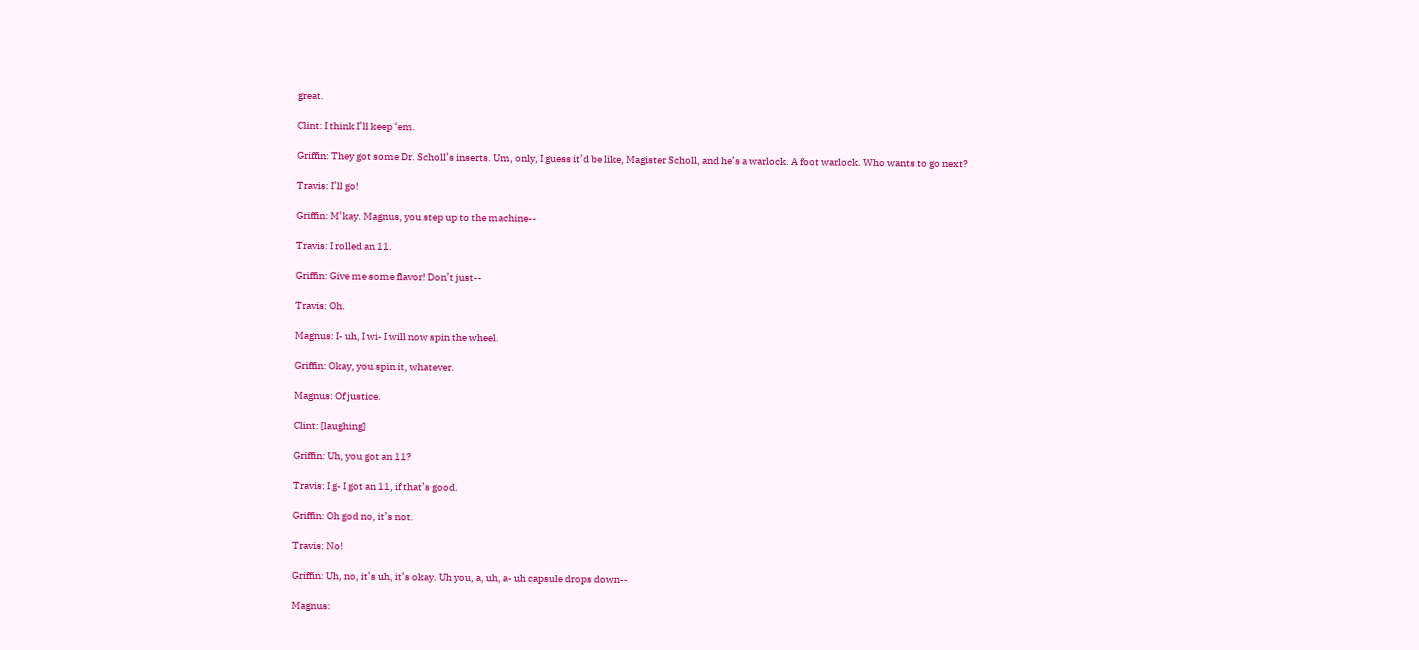great.

Clint: I think I’ll keep ‘em.

Griffin: They got some Dr. Scholl’s inserts. Um, only, I guess it’d be like, Magister Scholl, and he’s a warlock. A foot warlock. Who wants to go next?

Travis: I’ll go!

Griffin: M’kay. Magnus, you step up to the machine--

Travis: I rolled an 11.

Griffin: Give me some flavor! Don’t just--

Travis: Oh.

Magnus: I- uh, I wi- I will now spin the wheel.

Griffin: Okay, you spin it, whatever.

Magnus: Of justice.

Clint: [laughing]

Griffin: Uh, you got an 11?

Travis: I g- I got an 11, if that’s good.

Griffin: Oh god no, it’s not.

Travis: No!

Griffin: Uh, no, it’s uh, it’s okay. Uh you, a, uh, a- uh capsule drops down--

Magnus: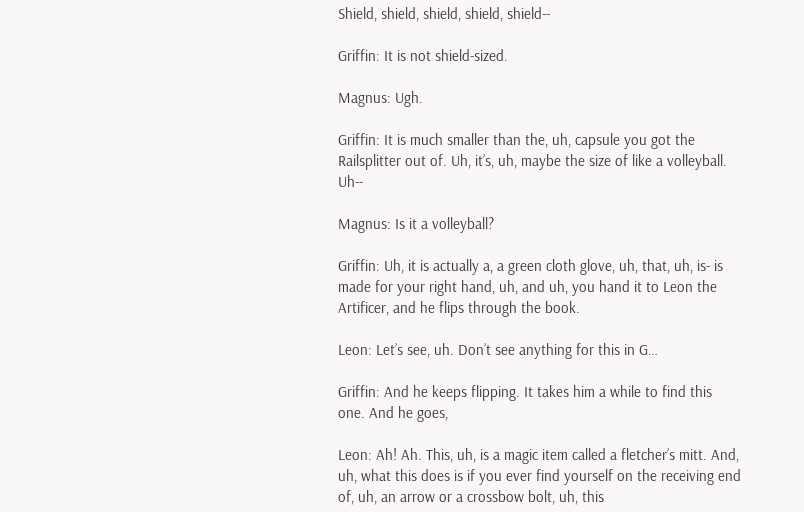Shield, shield, shield, shield, shield--

Griffin: It is not shield-sized.

Magnus: Ugh.

Griffin: It is much smaller than the, uh, capsule you got the Railsplitter out of. Uh, it’s, uh, maybe the size of like a volleyball. Uh--

Magnus: Is it a volleyball?

Griffin: Uh, it is actually a, a green cloth glove, uh, that, uh, is- is made for your right hand, uh, and uh, you hand it to Leon the Artificer, and he flips through the book.

Leon: Let’s see, uh. Don’t see anything for this in G…

Griffin: And he keeps flipping. It takes him a while to find this one. And he goes,

Leon: Ah! Ah. This, uh, is a magic item called a fletcher’s mitt. And, uh, what this does is if you ever find yourself on the receiving end of, uh, an arrow or a crossbow bolt, uh, this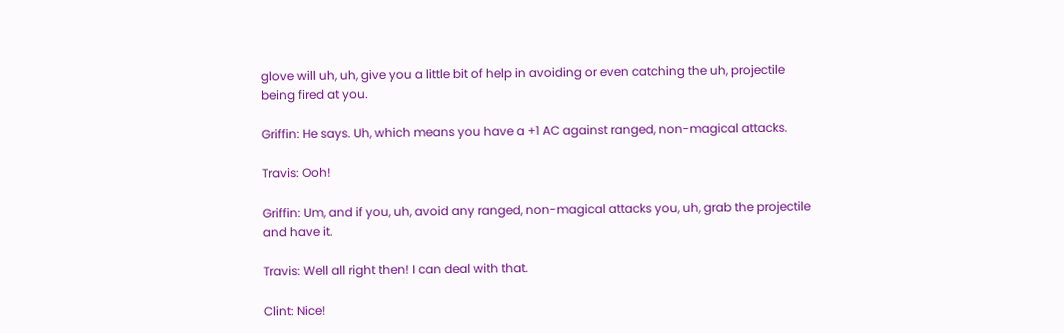glove will uh, uh, give you a little bit of help in avoiding or even catching the uh, projectile being fired at you.

Griffin: He says. Uh, which means you have a +1 AC against ranged, non-magical attacks.

Travis: Ooh!

Griffin: Um, and if you, uh, avoid any ranged, non-magical attacks you, uh, grab the projectile and have it.

Travis: Well all right then! I can deal with that.

Clint: Nice!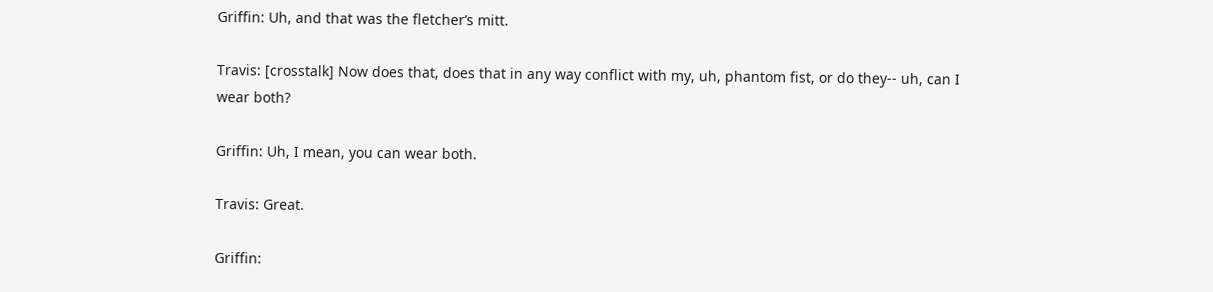Griffin: Uh, and that was the fletcher’s mitt.

Travis: [crosstalk] Now does that, does that in any way conflict with my, uh, phantom fist, or do they-- uh, can I wear both?

Griffin: Uh, I mean, you can wear both.

Travis: Great.

Griffin: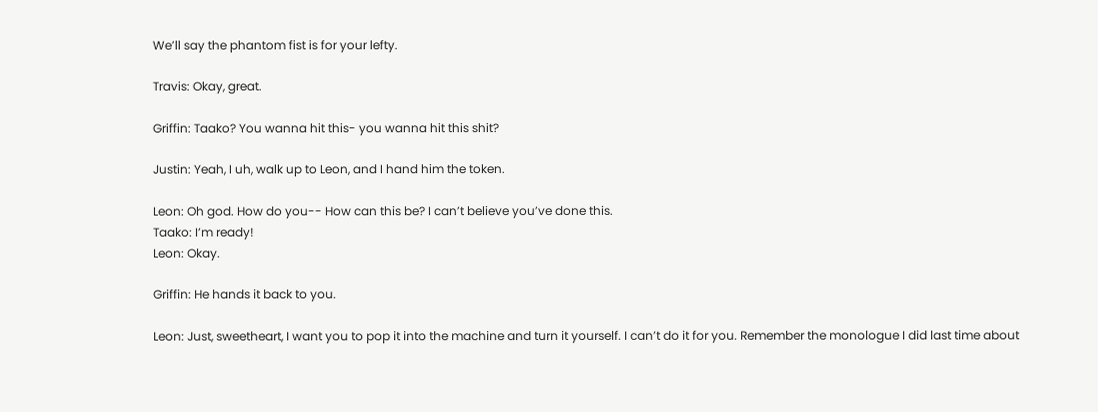We’ll say the phantom fist is for your lefty.

Travis: Okay, great.

Griffin: Taako? You wanna hit this- you wanna hit this shit?

Justin: Yeah, I uh, walk up to Leon, and I hand him the token.

Leon: Oh god. How do you-- How can this be? I can’t believe you’ve done this.
Taako: I’m ready!
Leon: Okay.

Griffin: He hands it back to you.

Leon: Just, sweetheart, I want you to pop it into the machine and turn it yourself. I can’t do it for you. Remember the monologue I did last time about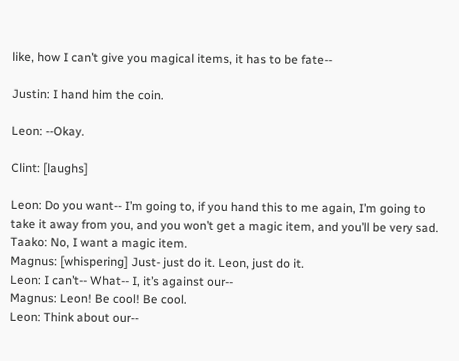like, how I can’t give you magical items, it has to be fate--

Justin: I hand him the coin.

Leon: --Okay.

Clint: [laughs]

Leon: Do you want-- I’m going to, if you hand this to me again, I’m going to take it away from you, and you won’t get a magic item, and you’ll be very sad.
Taako: No, I want a magic item.
Magnus: [whispering] Just- just do it. Leon, just do it.
Leon: I can’t-- What-- I, it’s against our--
Magnus: Leon! Be cool! Be cool.
Leon: Think about our--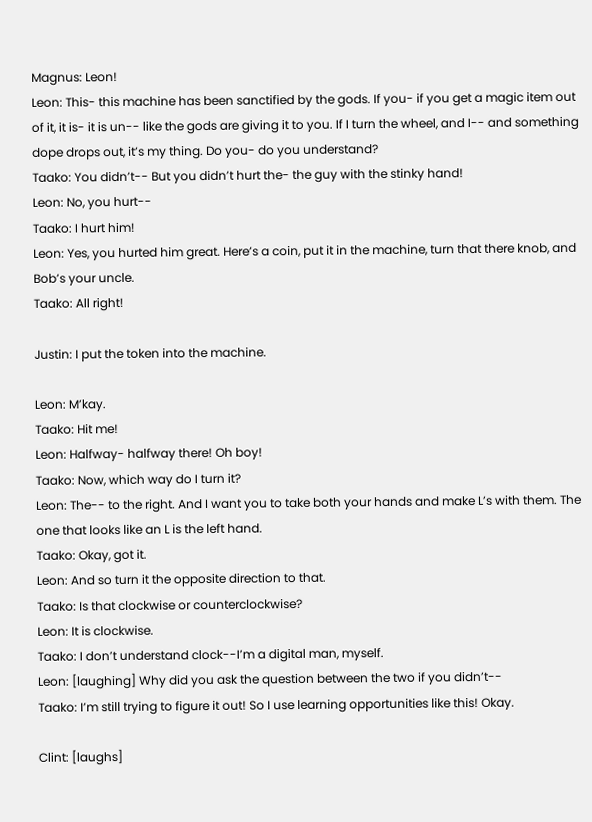Magnus: Leon!
Leon: This- this machine has been sanctified by the gods. If you- if you get a magic item out of it, it is- it is un-- like the gods are giving it to you. If I turn the wheel, and I-- and something dope drops out, it’s my thing. Do you- do you understand?
Taako: You didn’t-- But you didn’t hurt the- the guy with the stinky hand!
Leon: No, you hurt--
Taako: I hurt him!
Leon: Yes, you hurted him great. Here’s a coin, put it in the machine, turn that there knob, and Bob’s your uncle.
Taako: All right!

Justin: I put the token into the machine.

Leon: M’kay.
Taako: Hit me!
Leon: Halfway- halfway there! Oh boy!
Taako: Now, which way do I turn it?
Leon: The-- to the right. And I want you to take both your hands and make L’s with them. The one that looks like an L is the left hand.
Taako: Okay, got it.
Leon: And so turn it the opposite direction to that.
Taako: Is that clockwise or counterclockwise?
Leon: It is clockwise.
Taako: I don’t understand clock--I’m a digital man, myself.
Leon: [laughing] Why did you ask the question between the two if you didn’t--
Taako: I’m still trying to figure it out! So I use learning opportunities like this! Okay.

Clint: [laughs]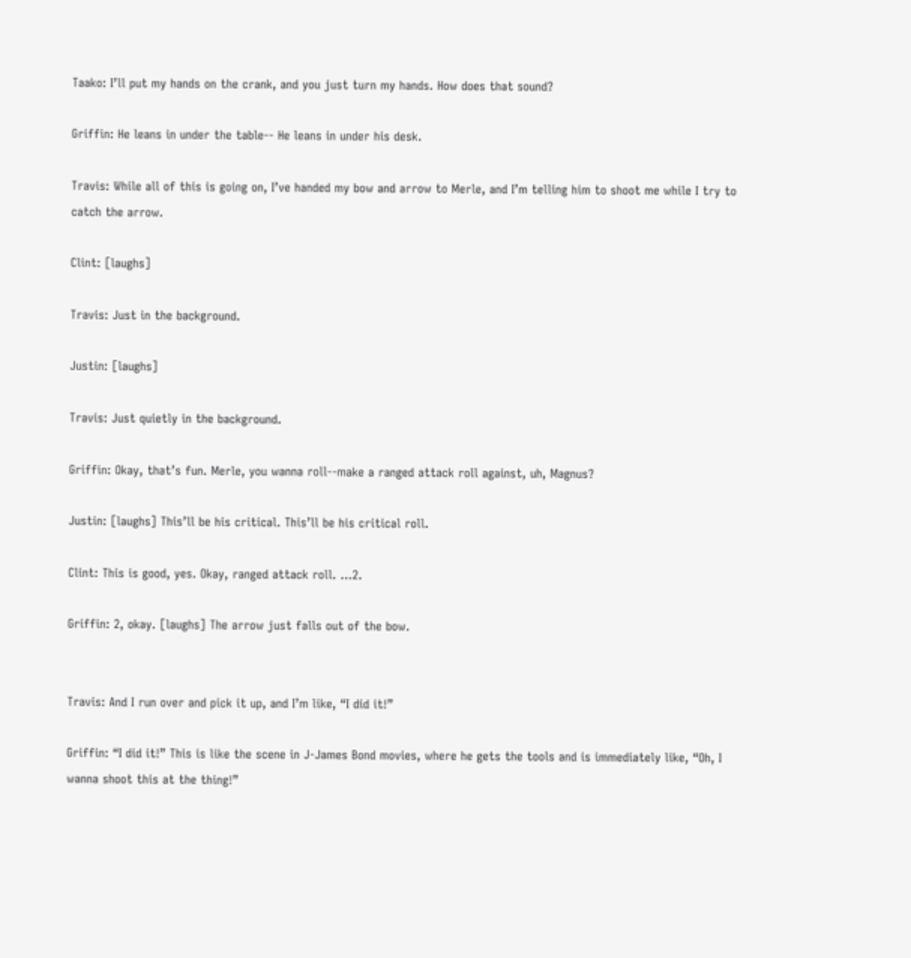Taako: I’ll put my hands on the crank, and you just turn my hands. How does that sound?

Griffin: He leans in under the table-- He leans in under his desk.

Travis: While all of this is going on, I’ve handed my bow and arrow to Merle, and I’m telling him to shoot me while I try to catch the arrow.

Clint: [laughs]

Travis: Just in the background.

Justin: [laughs]

Travis: Just quietly in the background.

Griffin: Okay, that’s fun. Merle, you wanna roll--make a ranged attack roll against, uh, Magnus?

Justin: [laughs] This’ll be his critical. This’ll be his critical roll.

Clint: This is good, yes. Okay, ranged attack roll. …2.

Griffin: 2, okay. [laughs] The arrow just falls out of the bow.


Travis: And I run over and pick it up, and I’m like, “I did it!”

Griffin: “I did it!” This is like the scene in J-James Bond movies, where he gets the tools and is immediately like, “Oh, I wanna shoot this at the thing!”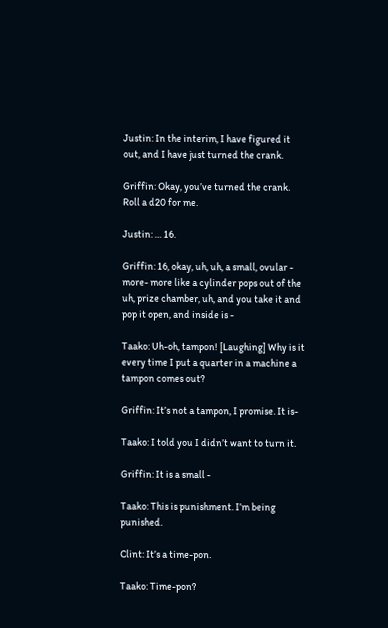Justin: In the interim, I have figured it out, and I have just turned the crank.

Griffin: Okay, you’ve turned the crank. Roll a d20 for me.

Justin: … 16.

Griffin: 16, okay, uh, uh, a small, ovular - more- more like a cylinder pops out of the uh, prize chamber, uh, and you take it and pop it open, and inside is -

Taako: Uh-oh, tampon! [Laughing] Why is it every time I put a quarter in a machine a tampon comes out?

Griffin: It’s not a tampon, I promise. It is-

Taako: I told you I didn’t want to turn it.

Griffin: It is a small -

Taako: This is punishment. I’m being punished.

Clint: It’s a time-pon.

Taako: Time-pon?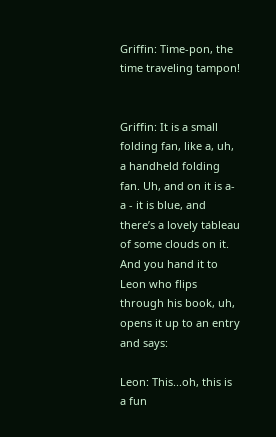Griffin: Time-pon, the time traveling tampon!


Griffin: It is a small folding fan, like a, uh, a handheld folding fan. Uh, and on it is a- a - it is blue, and there’s a lovely tableau of some clouds on it. And you hand it to Leon who flips through his book, uh, opens it up to an entry and says:

Leon: This...oh, this is a fun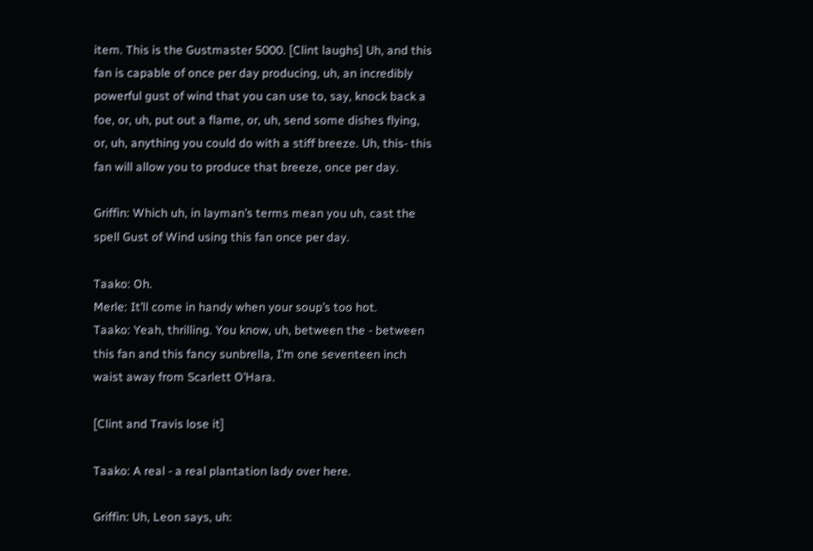item. This is the Gustmaster 5000. [Clint laughs] Uh, and this fan is capable of once per day producing, uh, an incredibly powerful gust of wind that you can use to, say, knock back a foe, or, uh, put out a flame, or, uh, send some dishes flying, or, uh, anything you could do with a stiff breeze. Uh, this- this fan will allow you to produce that breeze, once per day.

Griffin: Which uh, in layman’s terms mean you uh, cast the spell Gust of Wind using this fan once per day.

Taako: Oh.
Merle: It’ll come in handy when your soup’s too hot.
Taako: Yeah, thrilling. You know, uh, between the - between this fan and this fancy sunbrella, I’m one seventeen inch waist away from Scarlett O’Hara.

[Clint and Travis lose it]

Taako: A real - a real plantation lady over here.

Griffin: Uh, Leon says, uh: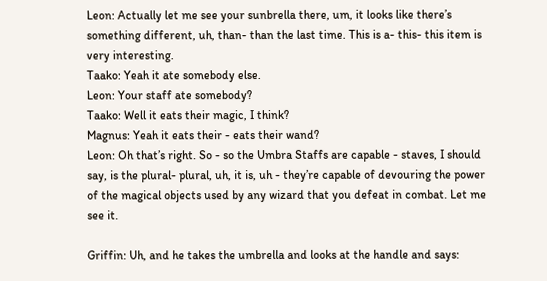Leon: Actually let me see your sunbrella there, um, it looks like there’s something different, uh, than- than the last time. This is a- this- this item is very interesting.
Taako: Yeah it ate somebody else.
Leon: Your staff ate somebody?
Taako: Well it eats their magic, I think?
Magnus: Yeah it eats their - eats their wand?
Leon: Oh that’s right. So - so the Umbra Staffs are capable - staves, I should say, is the plural- plural, uh, it is, uh - they’re capable of devouring the power of the magical objects used by any wizard that you defeat in combat. Let me see it.

Griffin: Uh, and he takes the umbrella and looks at the handle and says: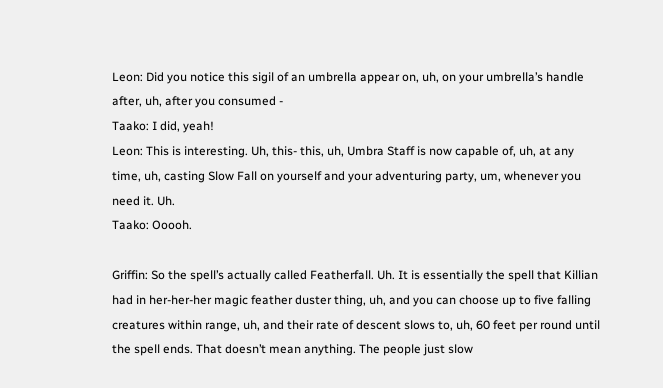Leon: Did you notice this sigil of an umbrella appear on, uh, on your umbrella’s handle after, uh, after you consumed -
Taako: I did, yeah!
Leon: This is interesting. Uh, this- this, uh, Umbra Staff is now capable of, uh, at any time, uh, casting Slow Fall on yourself and your adventuring party, um, whenever you need it. Uh.
Taako: Ooooh.

Griffin: So the spell’s actually called Featherfall. Uh. It is essentially the spell that Killian had in her-her-her magic feather duster thing, uh, and you can choose up to five falling creatures within range, uh, and their rate of descent slows to, uh, 60 feet per round until the spell ends. That doesn’t mean anything. The people just slow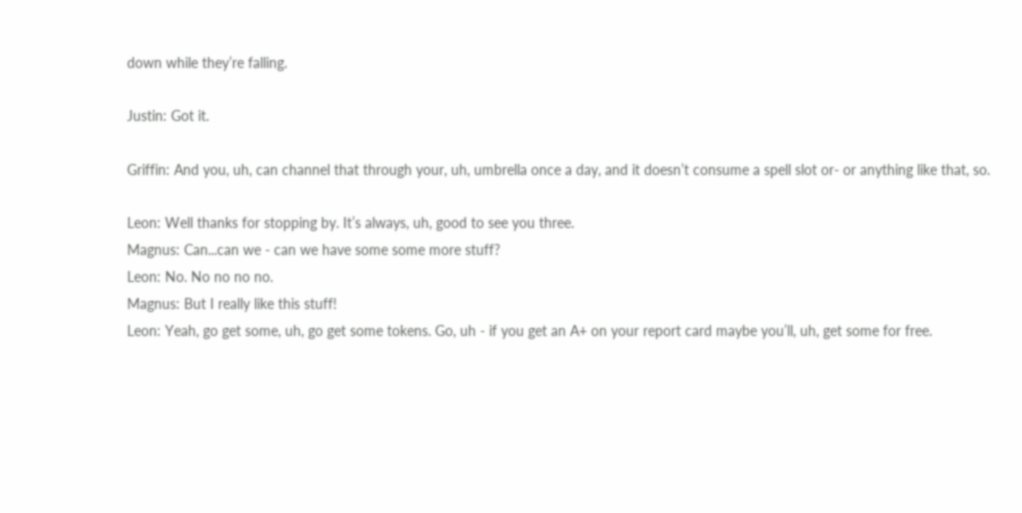down while they’re falling.

Justin: Got it.

Griffin: And you, uh, can channel that through your, uh, umbrella once a day, and it doesn’t consume a spell slot or- or anything like that, so.

Leon: Well thanks for stopping by. It’s always, uh, good to see you three.
Magnus: Can...can we - can we have some some more stuff?
Leon: No. No no no no.
Magnus: But I really like this stuff!
Leon: Yeah, go get some, uh, go get some tokens. Go, uh - if you get an A+ on your report card maybe you’ll, uh, get some for free.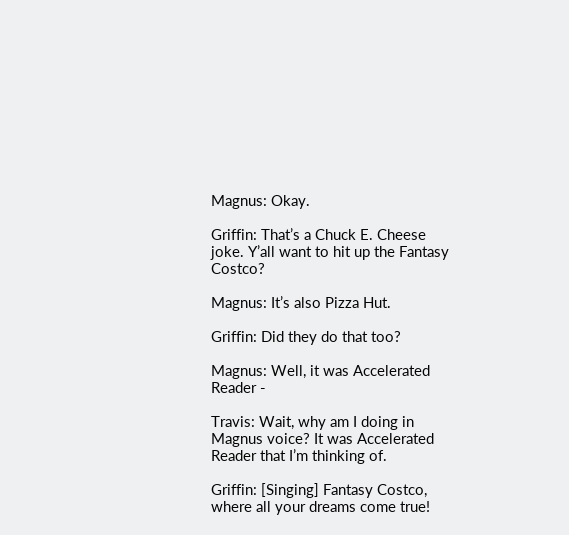Magnus: Okay.

Griffin: That’s a Chuck E. Cheese joke. Y’all want to hit up the Fantasy Costco?

Magnus: It’s also Pizza Hut.

Griffin: Did they do that too?

Magnus: Well, it was Accelerated Reader -

Travis: Wait, why am I doing in Magnus voice? It was Accelerated Reader that I’m thinking of.

Griffin: [Singing] Fantasy Costco, where all your dreams come true!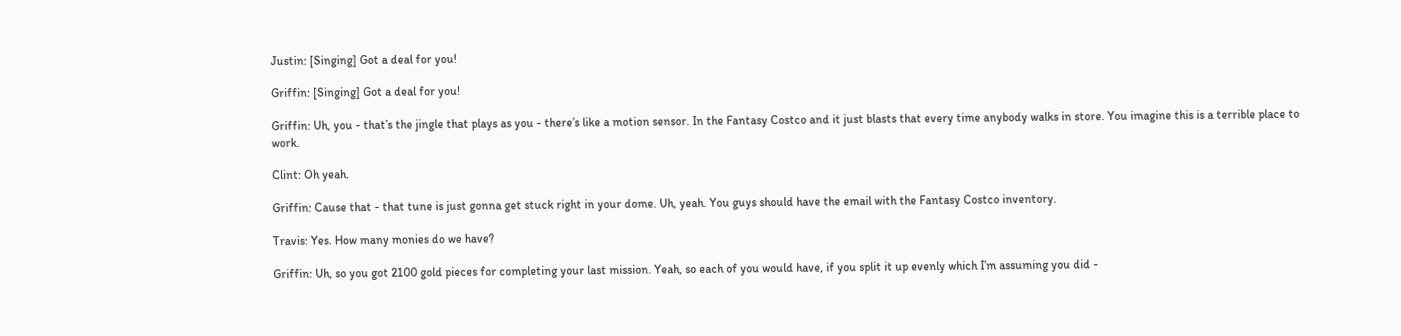Justin: [Singing] Got a deal for you!

Griffin: [Singing] Got a deal for you!

Griffin: Uh, you - that’s the jingle that plays as you - there’s like a motion sensor. In the Fantasy Costco and it just blasts that every time anybody walks in store. You imagine this is a terrible place to work.

Clint: Oh yeah.

Griffin: Cause that - that tune is just gonna get stuck right in your dome. Uh, yeah. You guys should have the email with the Fantasy Costco inventory.

Travis: Yes. How many monies do we have?

Griffin: Uh, so you got 2100 gold pieces for completing your last mission. Yeah, so each of you would have, if you split it up evenly which I’m assuming you did -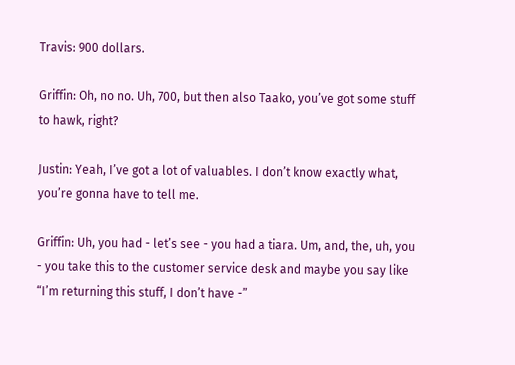Travis: 900 dollars.

Griffin: Oh, no no. Uh, 700, but then also Taako, you’ve got some stuff to hawk, right?

Justin: Yeah, I’ve got a lot of valuables. I don’t know exactly what, you’re gonna have to tell me.

Griffin: Uh, you had - let’s see - you had a tiara. Um, and, the, uh, you - you take this to the customer service desk and maybe you say like “I’m returning this stuff, I don’t have -”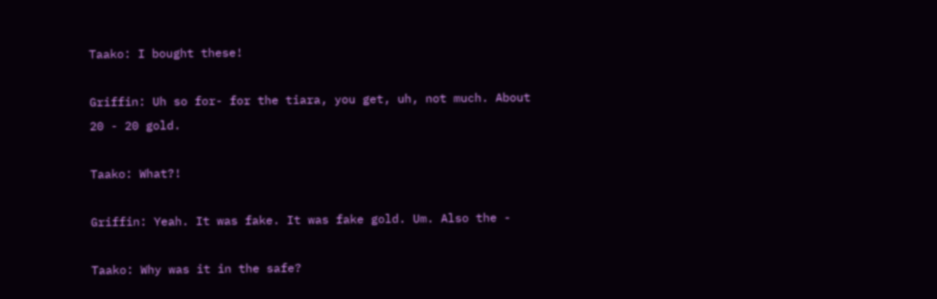Taako: I bought these!

Griffin: Uh so for- for the tiara, you get, uh, not much. About 20 - 20 gold.

Taako: What?!

Griffin: Yeah. It was fake. It was fake gold. Um. Also the -

Taako: Why was it in the safe?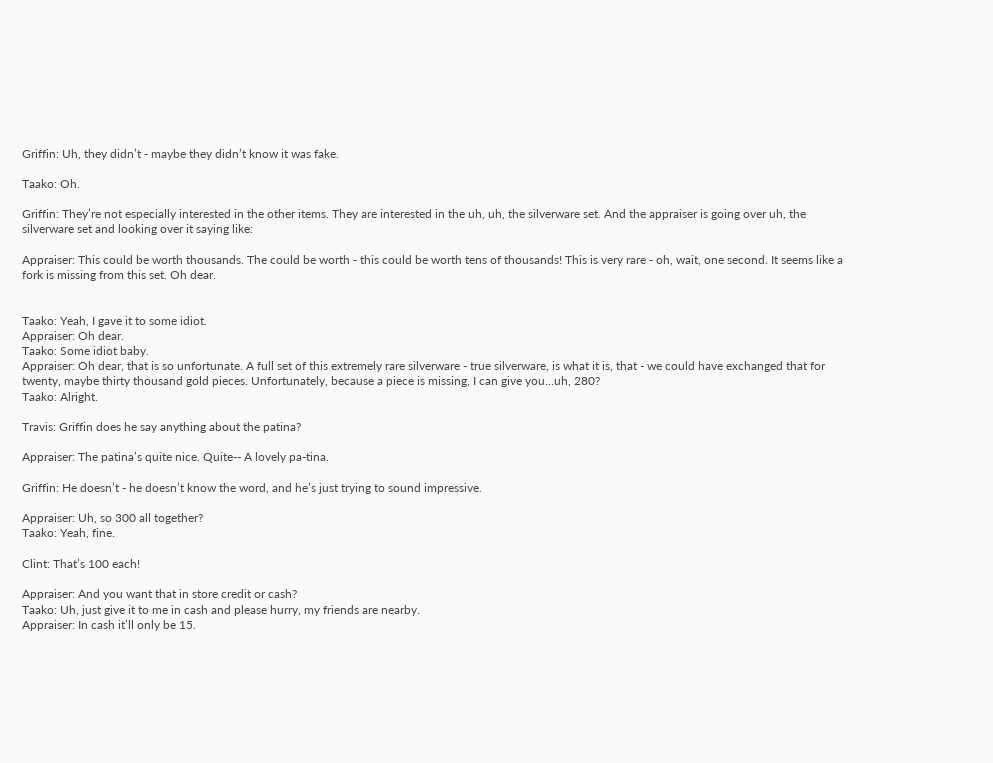Griffin: Uh, they didn’t - maybe they didn’t know it was fake.

Taako: Oh.

Griffin: They’re not especially interested in the other items. They are interested in the uh, uh, the silverware set. And the appraiser is going over uh, the silverware set and looking over it saying like:

Appraiser: This could be worth thousands. The could be worth - this could be worth tens of thousands! This is very rare - oh, wait, one second. It seems like a fork is missing from this set. Oh dear.


Taako: Yeah, I gave it to some idiot.
Appraiser: Oh dear.
Taako: Some idiot baby.
Appraiser: Oh dear, that is so unfortunate. A full set of this extremely rare silverware - true silverware, is what it is, that - we could have exchanged that for twenty, maybe thirty thousand gold pieces. Unfortunately, because a piece is missing, I can give you...uh, 280?
Taako: Alright.

Travis: Griffin does he say anything about the patina?

Appraiser: The patina’s quite nice. Quite-- A lovely pa-tina.

Griffin: He doesn’t - he doesn’t know the word, and he’s just trying to sound impressive.

Appraiser: Uh, so 300 all together?
Taako: Yeah, fine.

Clint: That’s 100 each!

Appraiser: And you want that in store credit or cash?
Taako: Uh, just give it to me in cash and please hurry, my friends are nearby.
Appraiser: In cash it’ll only be 15.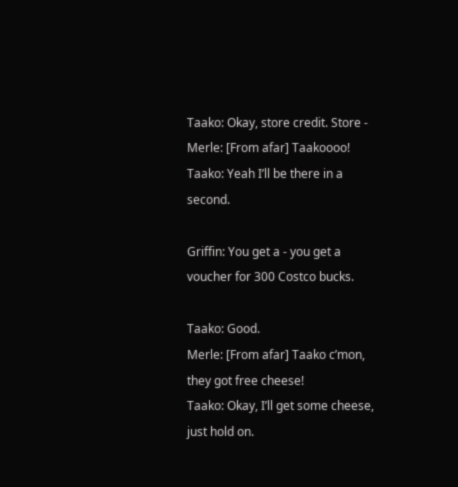Taako: Okay, store credit. Store -
Merle: [From afar] Taakoooo!
Taako: Yeah I’ll be there in a second.

Griffin: You get a - you get a voucher for 300 Costco bucks.

Taako: Good.
Merle: [From afar] Taako c’mon, they got free cheese!
Taako: Okay, I’ll get some cheese, just hold on.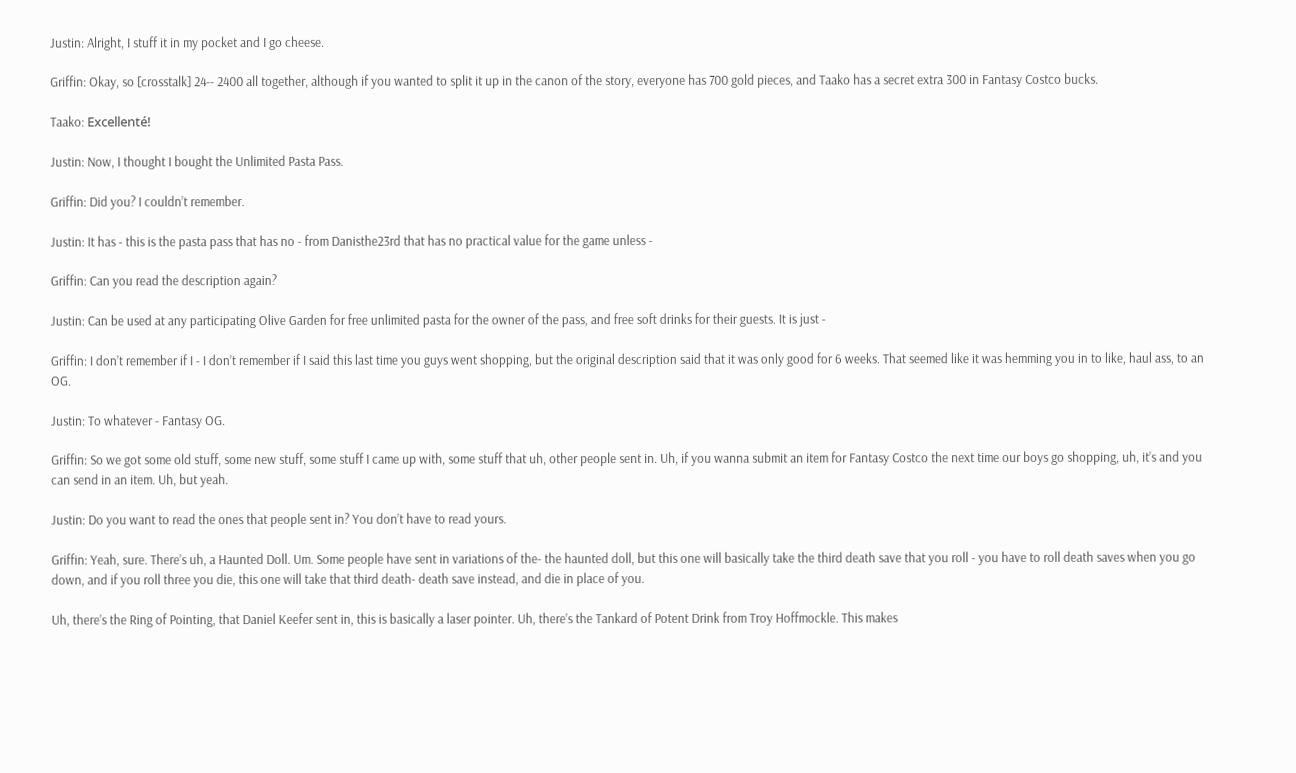Justin: Alright, I stuff it in my pocket and I go cheese.

Griffin: Okay, so [crosstalk] 24-- 2400 all together, although if you wanted to split it up in the canon of the story, everyone has 700 gold pieces, and Taako has a secret extra 300 in Fantasy Costco bucks.

Taako: Excellenté!

Justin: Now, I thought I bought the Unlimited Pasta Pass.

Griffin: Did you? I couldn’t remember.

Justin: It has - this is the pasta pass that has no - from Danisthe23rd that has no practical value for the game unless -

Griffin: Can you read the description again?

Justin: Can be used at any participating Olive Garden for free unlimited pasta for the owner of the pass, and free soft drinks for their guests. It is just -

Griffin: I don’t remember if I - I don’t remember if I said this last time you guys went shopping, but the original description said that it was only good for 6 weeks. That seemed like it was hemming you in to like, haul ass, to an OG.

Justin: To whatever - Fantasy OG.

Griffin: So we got some old stuff, some new stuff, some stuff I came up with, some stuff that uh, other people sent in. Uh, if you wanna submit an item for Fantasy Costco the next time our boys go shopping, uh, it’s and you can send in an item. Uh, but yeah.

Justin: Do you want to read the ones that people sent in? You don’t have to read yours.

Griffin: Yeah, sure. There’s uh, a Haunted Doll. Um. Some people have sent in variations of the- the haunted doll, but this one will basically take the third death save that you roll - you have to roll death saves when you go down, and if you roll three you die, this one will take that third death- death save instead, and die in place of you.

Uh, there’s the Ring of Pointing, that Daniel Keefer sent in, this is basically a laser pointer. Uh, there’s the Tankard of Potent Drink from Troy Hoffmockle. This makes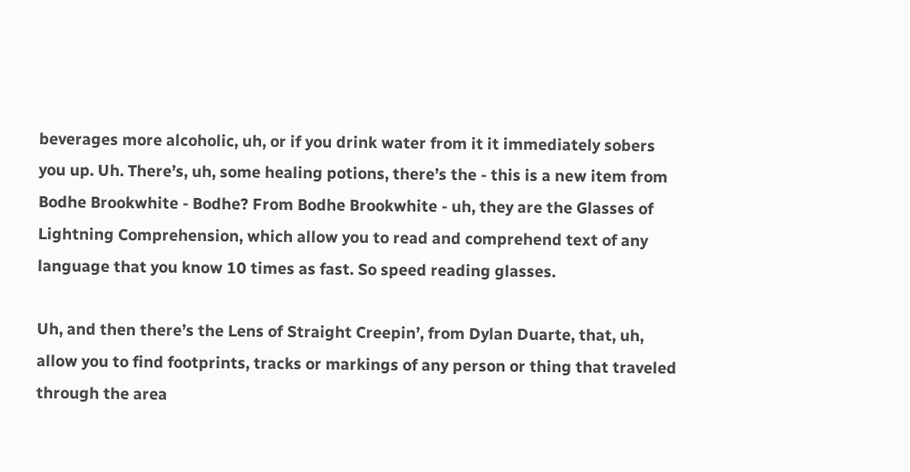beverages more alcoholic, uh, or if you drink water from it it immediately sobers you up. Uh. There’s, uh, some healing potions, there’s the - this is a new item from Bodhe Brookwhite - Bodhe? From Bodhe Brookwhite - uh, they are the Glasses of Lightning Comprehension, which allow you to read and comprehend text of any language that you know 10 times as fast. So speed reading glasses.

Uh, and then there’s the Lens of Straight Creepin’, from Dylan Duarte, that, uh, allow you to find footprints, tracks or markings of any person or thing that traveled through the area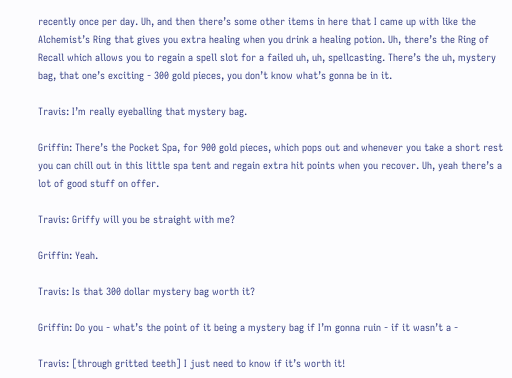recently once per day. Uh, and then there’s some other items in here that I came up with like the Alchemist’s Ring that gives you extra healing when you drink a healing potion. Uh, there’s the Ring of Recall which allows you to regain a spell slot for a failed uh, uh, spellcasting. There’s the uh, mystery bag, that one’s exciting - 300 gold pieces, you don’t know what’s gonna be in it.

Travis: I’m really eyeballing that mystery bag.

Griffin: There’s the Pocket Spa, for 900 gold pieces, which pops out and whenever you take a short rest you can chill out in this little spa tent and regain extra hit points when you recover. Uh, yeah there’s a lot of good stuff on offer.

Travis: Griffy will you be straight with me?

Griffin: Yeah.

Travis: Is that 300 dollar mystery bag worth it?

Griffin: Do you - what’s the point of it being a mystery bag if I’m gonna ruin - if it wasn’t a -

Travis: [through gritted teeth] I just need to know if it’s worth it!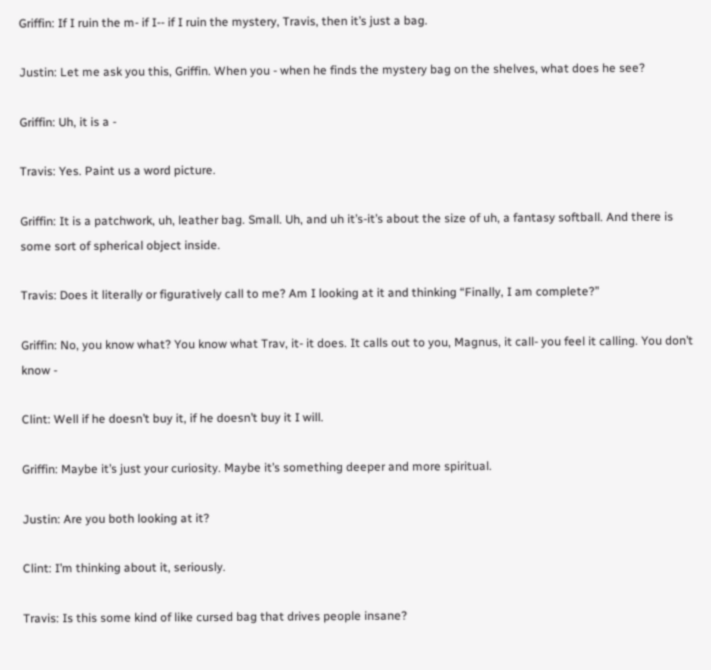Griffin: If I ruin the m- if I-- if I ruin the mystery, Travis, then it’s just a bag.

Justin: Let me ask you this, Griffin. When you - when he finds the mystery bag on the shelves, what does he see?

Griffin: Uh, it is a -

Travis: Yes. Paint us a word picture.

Griffin: It is a patchwork, uh, leather bag. Small. Uh, and uh it’s-it’s about the size of uh, a fantasy softball. And there is some sort of spherical object inside.

Travis: Does it literally or figuratively call to me? Am I looking at it and thinking “Finally, I am complete?”

Griffin: No, you know what? You know what Trav, it- it does. It calls out to you, Magnus, it call- you feel it calling. You don’t know -

Clint: Well if he doesn’t buy it, if he doesn’t buy it I will.

Griffin: Maybe it’s just your curiosity. Maybe it’s something deeper and more spiritual.

Justin: Are you both looking at it?

Clint: I’m thinking about it, seriously.

Travis: Is this some kind of like cursed bag that drives people insane?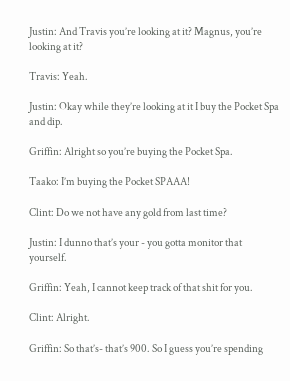Justin: And Travis you’re looking at it? Magnus, you’re looking at it?

Travis: Yeah.

Justin: Okay while they’re looking at it I buy the Pocket Spa and dip.

Griffin: Alright so you’re buying the Pocket Spa.

Taako: I’m buying the Pocket SPAAA!

Clint: Do we not have any gold from last time?

Justin: I dunno that’s your - you gotta monitor that yourself.

Griffin: Yeah, I cannot keep track of that shit for you.

Clint: Alright.

Griffin: So that’s- that’s 900. So I guess you’re spending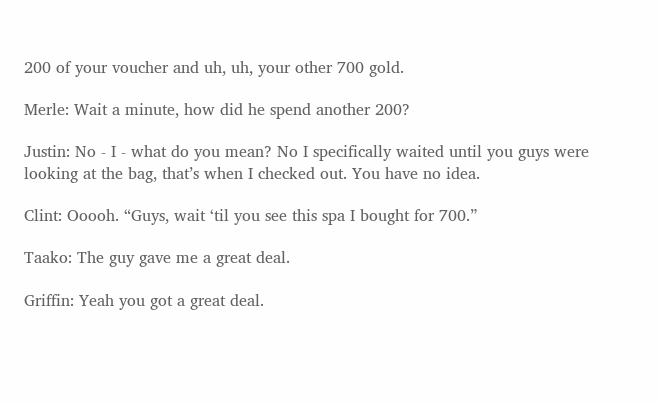200 of your voucher and uh, uh, your other 700 gold.

Merle: Wait a minute, how did he spend another 200?

Justin: No - I - what do you mean? No I specifically waited until you guys were looking at the bag, that’s when I checked out. You have no idea.

Clint: Ooooh. “Guys, wait ‘til you see this spa I bought for 700.”

Taako: The guy gave me a great deal.

Griffin: Yeah you got a great deal.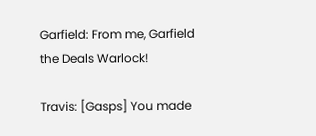Garfield: From me, Garfield the Deals Warlock!

Travis: [Gasps] You made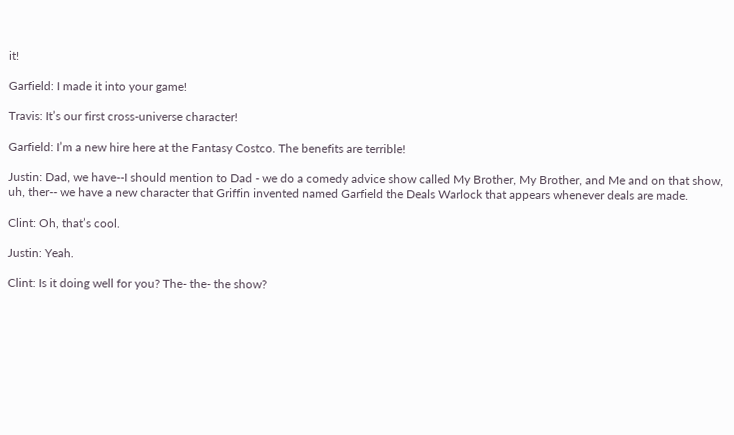it!

Garfield: I made it into your game!

Travis: It’s our first cross-universe character!

Garfield: I’m a new hire here at the Fantasy Costco. The benefits are terrible!

Justin: Dad, we have--I should mention to Dad - we do a comedy advice show called My Brother, My Brother, and Me and on that show, uh, ther-- we have a new character that Griffin invented named Garfield the Deals Warlock that appears whenever deals are made.

Clint: Oh, that’s cool.

Justin: Yeah.

Clint: Is it doing well for you? The- the- the show?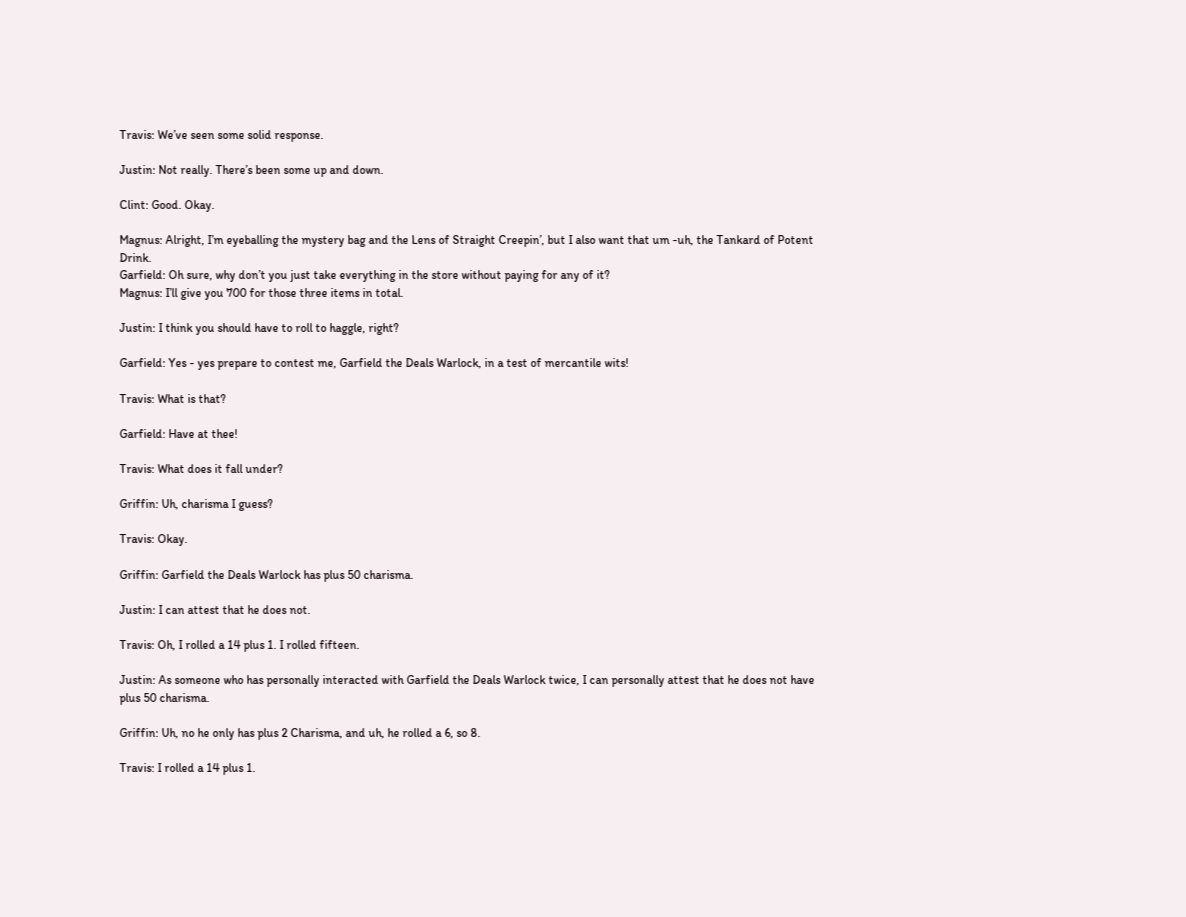Travis: We’ve seen some solid response.

Justin: Not really. There’s been some up and down.

Clint: Good. Okay.

Magnus: Alright, I’m eyeballing the mystery bag and the Lens of Straight Creepin’, but I also want that um -uh, the Tankard of Potent Drink.
Garfield: Oh sure, why don’t you just take everything in the store without paying for any of it?
Magnus: I’ll give you 700 for those three items in total.

Justin: I think you should have to roll to haggle, right?

Garfield: Yes - yes prepare to contest me, Garfield the Deals Warlock, in a test of mercantile wits!

Travis: What is that?

Garfield: Have at thee!

Travis: What does it fall under?

Griffin: Uh, charisma I guess?

Travis: Okay.

Griffin: Garfield the Deals Warlock has plus 50 charisma.

Justin: I can attest that he does not.

Travis: Oh, I rolled a 14 plus 1. I rolled fifteen.

Justin: As someone who has personally interacted with Garfield the Deals Warlock twice, I can personally attest that he does not have plus 50 charisma.

Griffin: Uh, no he only has plus 2 Charisma, and uh, he rolled a 6, so 8.

Travis: I rolled a 14 plus 1.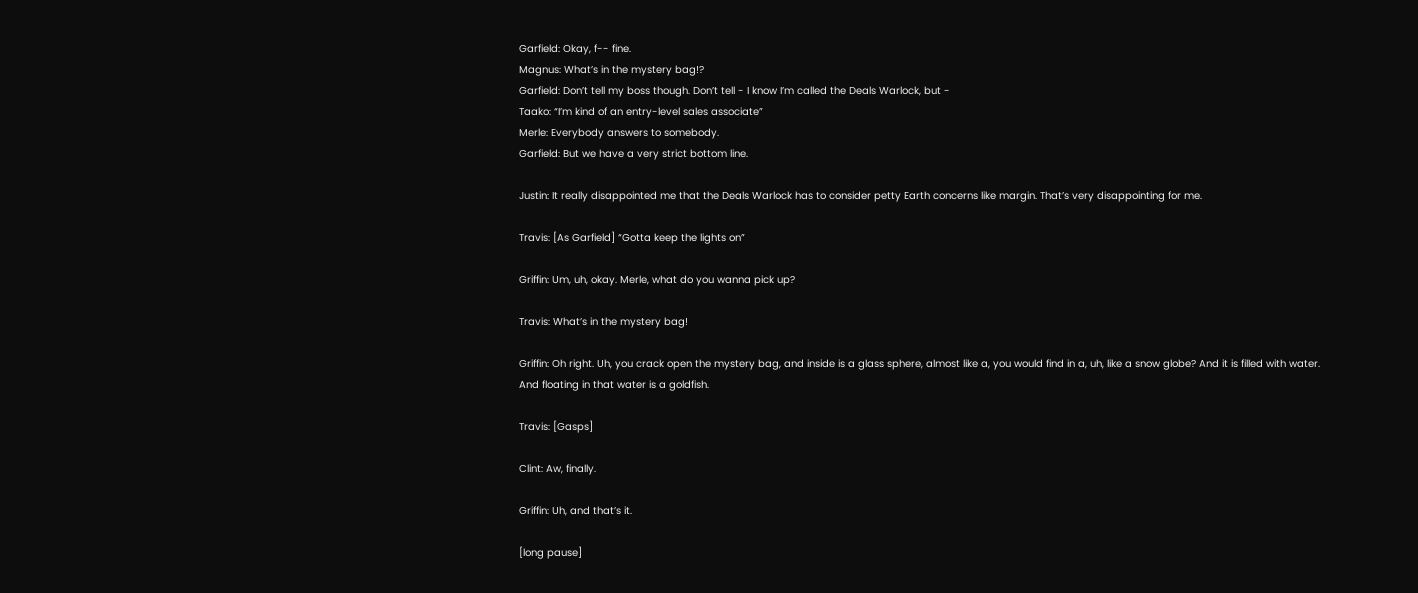Garfield: Okay, f-- fine.
Magnus: What’s in the mystery bag!?
Garfield: Don’t tell my boss though. Don’t tell - I know I’m called the Deals Warlock, but -
Taako: “I’m kind of an entry-level sales associate”
Merle: Everybody answers to somebody.
Garfield: But we have a very strict bottom line.

Justin: It really disappointed me that the Deals Warlock has to consider petty Earth concerns like margin. That’s very disappointing for me.

Travis: [As Garfield] “Gotta keep the lights on”

Griffin: Um, uh, okay. Merle, what do you wanna pick up?

Travis: What’s in the mystery bag!

Griffin: Oh right. Uh, you crack open the mystery bag, and inside is a glass sphere, almost like a, you would find in a, uh, like a snow globe? And it is filled with water. And floating in that water is a goldfish.

Travis: [Gasps]

Clint: Aw, finally.

Griffin: Uh, and that’s it.

[long pause]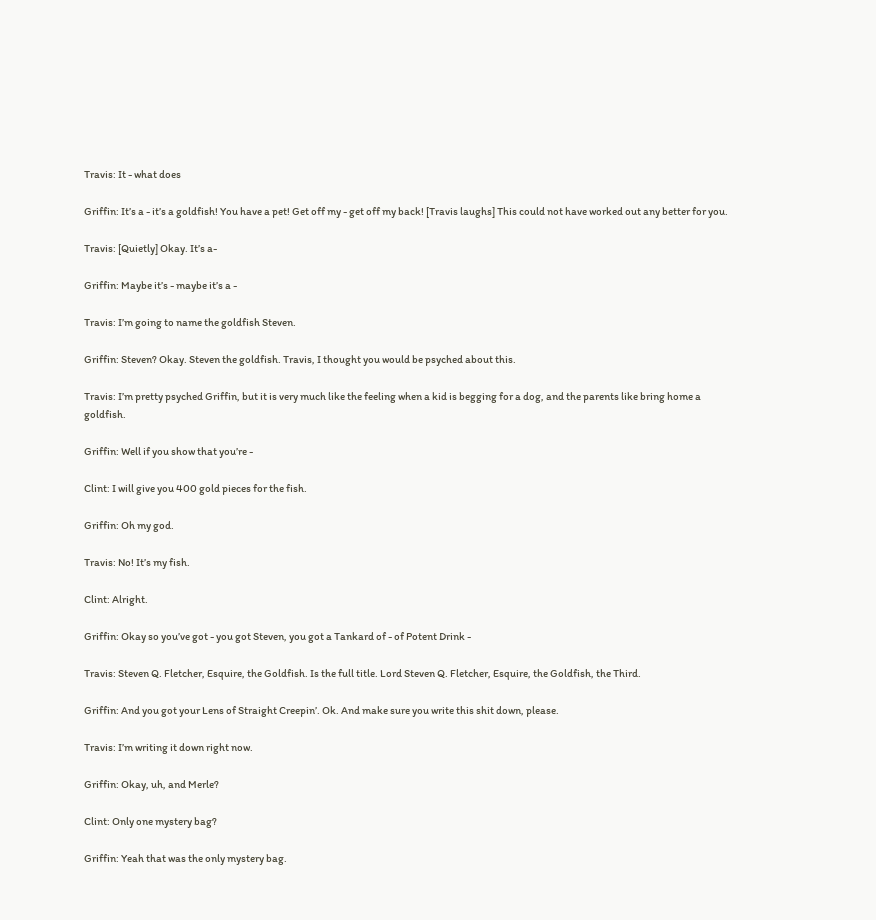Travis: It - what does

Griffin: It’s a - it’s a goldfish! You have a pet! Get off my - get off my back! [Travis laughs] This could not have worked out any better for you.

Travis: [Quietly] Okay. It’s a-

Griffin: Maybe it’s - maybe it’s a -

Travis: I’m going to name the goldfish Steven.

Griffin: Steven? Okay. Steven the goldfish. Travis, I thought you would be psyched about this.

Travis: I’m pretty psyched Griffin, but it is very much like the feeling when a kid is begging for a dog, and the parents like bring home a goldfish.

Griffin: Well if you show that you’re -

Clint: I will give you 400 gold pieces for the fish.

Griffin: Oh my god.

Travis: No! It’s my fish.

Clint: Alright.

Griffin: Okay so you’ve got - you got Steven, you got a Tankard of - of Potent Drink -

Travis: Steven Q. Fletcher, Esquire, the Goldfish. Is the full title. Lord Steven Q. Fletcher, Esquire, the Goldfish, the Third.

Griffin: And you got your Lens of Straight Creepin’. Ok. And make sure you write this shit down, please.

Travis: I’m writing it down right now.

Griffin: Okay, uh, and Merle?

Clint: Only one mystery bag?

Griffin: Yeah that was the only mystery bag.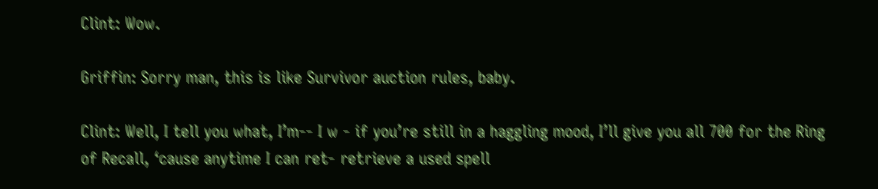Clint: Wow.

Griffin: Sorry man, this is like Survivor auction rules, baby.

Clint: Well, I tell you what, I’m-- I w - if you’re still in a haggling mood, I’ll give you all 700 for the Ring of Recall, ‘cause anytime I can ret- retrieve a used spell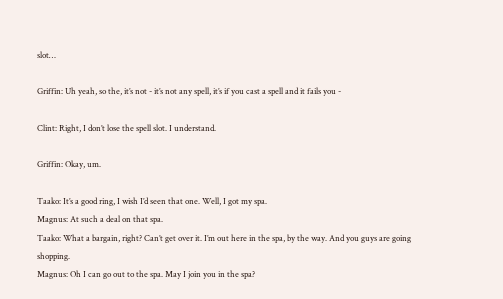slot…

Griffin: Uh yeah, so the, it’s not - it’s not any spell, it’s if you cast a spell and it fails you -

Clint: Right, I don’t lose the spell slot. I understand.

Griffin: Okay, um.

Taako: It’s a good ring, I wish I’d seen that one. Well, I got my spa.
Magnus: At such a deal on that spa.
Taako: What a bargain, right? Can’t get over it. I’m out here in the spa, by the way. And you guys are going shopping.
Magnus: Oh I can go out to the spa. May I join you in the spa?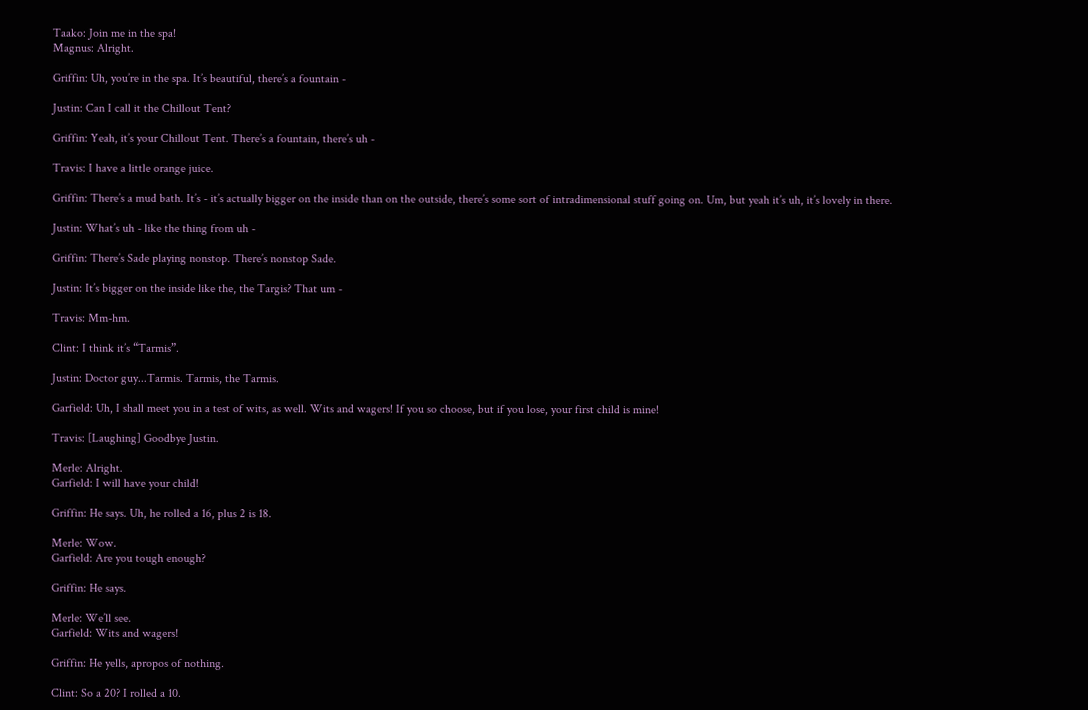Taako: Join me in the spa!
Magnus: Alright.

Griffin: Uh, you’re in the spa. It’s beautiful, there’s a fountain -

Justin: Can I call it the Chillout Tent?

Griffin: Yeah, it’s your Chillout Tent. There’s a fountain, there’s uh -

Travis: I have a little orange juice.

Griffin: There’s a mud bath. It’s - it’s actually bigger on the inside than on the outside, there’s some sort of intradimensional stuff going on. Um, but yeah it’s uh, it’s lovely in there.

Justin: What’s uh - like the thing from uh -

Griffin: There’s Sade playing nonstop. There’s nonstop Sade.

Justin: It’s bigger on the inside like the, the Targis? That um -

Travis: Mm-hm.

Clint: I think it’s “Tarmis”.

Justin: Doctor guy...Tarmis. Tarmis, the Tarmis.

Garfield: Uh, I shall meet you in a test of wits, as well. Wits and wagers! If you so choose, but if you lose, your first child is mine!

Travis: [Laughing] Goodbye Justin.

Merle: Alright.
Garfield: I will have your child!

Griffin: He says. Uh, he rolled a 16, plus 2 is 18.

Merle: Wow.
Garfield: Are you tough enough?

Griffin: He says.

Merle: We’ll see.
Garfield: Wits and wagers!

Griffin: He yells, apropos of nothing.

Clint: So a 20? I rolled a 10.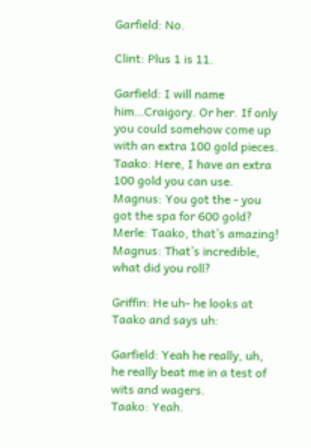Garfield: No.

Clint: Plus 1 is 11.

Garfield: I will name him…Craigory. Or her. If only you could somehow come up with an extra 100 gold pieces.
Taako: Here, I have an extra 100 gold you can use.
Magnus: You got the - you got the spa for 600 gold?
Merle: Taako, that’s amazing!
Magnus: That’s incredible, what did you roll?

Griffin: He uh- he looks at Taako and says uh:

Garfield: Yeah he really, uh, he really beat me in a test of wits and wagers.
Taako: Yeah.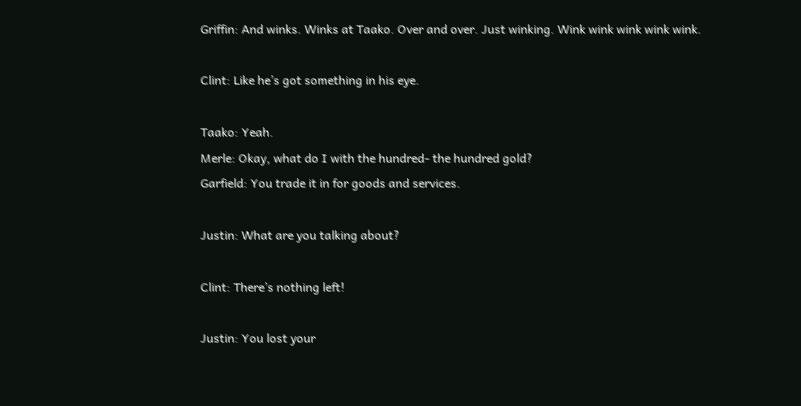Griffin: And winks. Winks at Taako. Over and over. Just winking. Wink wink wink wink wink.

Clint: Like he’s got something in his eye.

Taako: Yeah.
Merle: Okay, what do I with the hundred- the hundred gold?
Garfield: You trade it in for goods and services.

Justin: What are you talking about?

Clint: There’s nothing left!

Justin: You lost your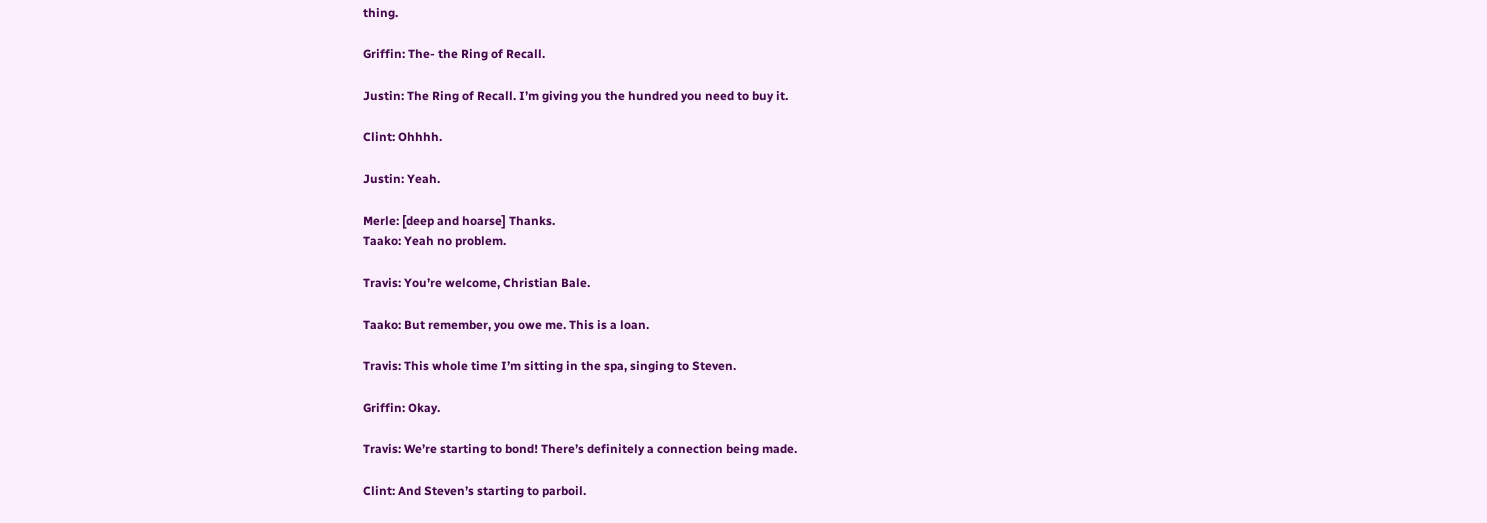thing.

Griffin: The- the Ring of Recall.

Justin: The Ring of Recall. I’m giving you the hundred you need to buy it.

Clint: Ohhhh.

Justin: Yeah.

Merle: [deep and hoarse] Thanks.
Taako: Yeah no problem.

Travis: You’re welcome, Christian Bale.

Taako: But remember, you owe me. This is a loan.

Travis: This whole time I’m sitting in the spa, singing to Steven.

Griffin: Okay.

Travis: We’re starting to bond! There’s definitely a connection being made.

Clint: And Steven’s starting to parboil.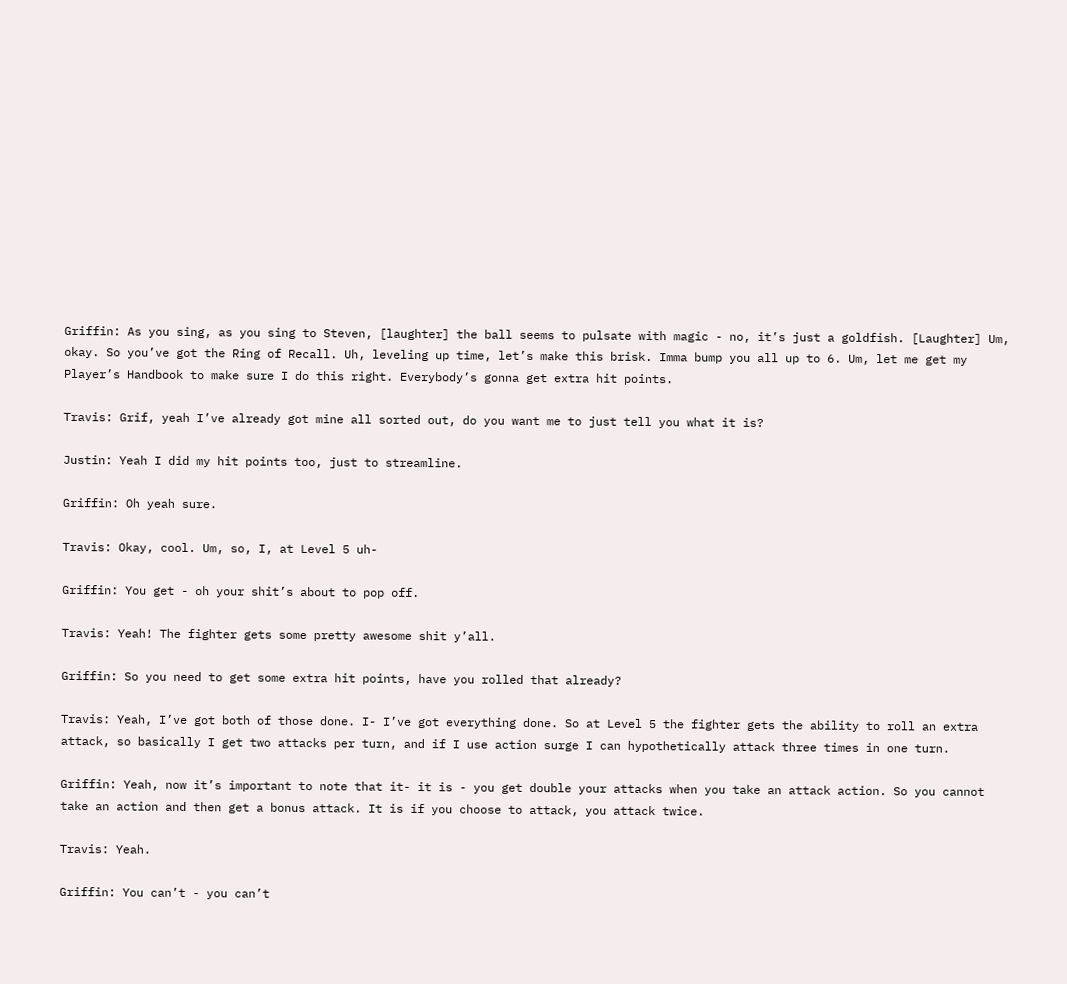Griffin: As you sing, as you sing to Steven, [laughter] the ball seems to pulsate with magic - no, it’s just a goldfish. [Laughter] Um, okay. So you’ve got the Ring of Recall. Uh, leveling up time, let’s make this brisk. Imma bump you all up to 6. Um, let me get my Player’s Handbook to make sure I do this right. Everybody’s gonna get extra hit points.

Travis: Grif, yeah I’ve already got mine all sorted out, do you want me to just tell you what it is?

Justin: Yeah I did my hit points too, just to streamline.

Griffin: Oh yeah sure.

Travis: Okay, cool. Um, so, I, at Level 5 uh-

Griffin: You get - oh your shit’s about to pop off.

Travis: Yeah! The fighter gets some pretty awesome shit y’all.

Griffin: So you need to get some extra hit points, have you rolled that already?

Travis: Yeah, I’ve got both of those done. I- I’ve got everything done. So at Level 5 the fighter gets the ability to roll an extra attack, so basically I get two attacks per turn, and if I use action surge I can hypothetically attack three times in one turn.

Griffin: Yeah, now it’s important to note that it- it is - you get double your attacks when you take an attack action. So you cannot take an action and then get a bonus attack. It is if you choose to attack, you attack twice.

Travis: Yeah.

Griffin: You can’t - you can’t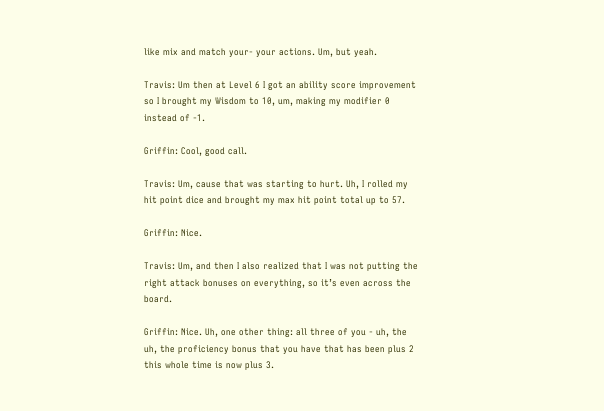like mix and match your- your actions. Um, but yeah.

Travis: Um then at Level 6 I got an ability score improvement so I brought my Wisdom to 10, um, making my modifier 0 instead of -1.

Griffin: Cool, good call.

Travis: Um, cause that was starting to hurt. Uh, I rolled my hit point dice and brought my max hit point total up to 57.

Griffin: Nice.

Travis: Um, and then I also realized that I was not putting the right attack bonuses on everything, so it’s even across the board.

Griffin: Nice. Uh, one other thing: all three of you - uh, the uh, the proficiency bonus that you have that has been plus 2 this whole time is now plus 3.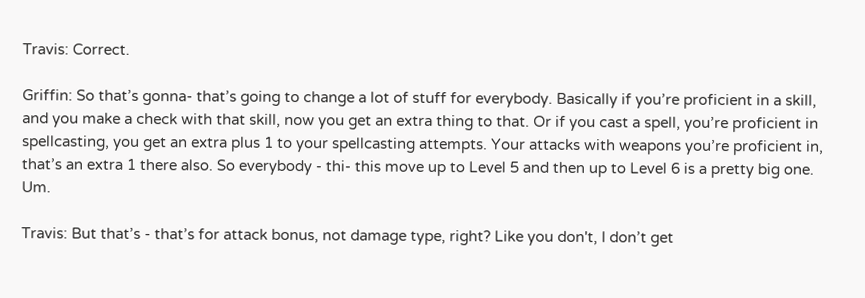Travis: Correct.

Griffin: So that’s gonna- that’s going to change a lot of stuff for everybody. Basically if you’re proficient in a skill, and you make a check with that skill, now you get an extra thing to that. Or if you cast a spell, you’re proficient in spellcasting, you get an extra plus 1 to your spellcasting attempts. Your attacks with weapons you’re proficient in, that’s an extra 1 there also. So everybody - thi- this move up to Level 5 and then up to Level 6 is a pretty big one. Um.

Travis: But that’s - that’s for attack bonus, not damage type, right? Like you don't, I don’t get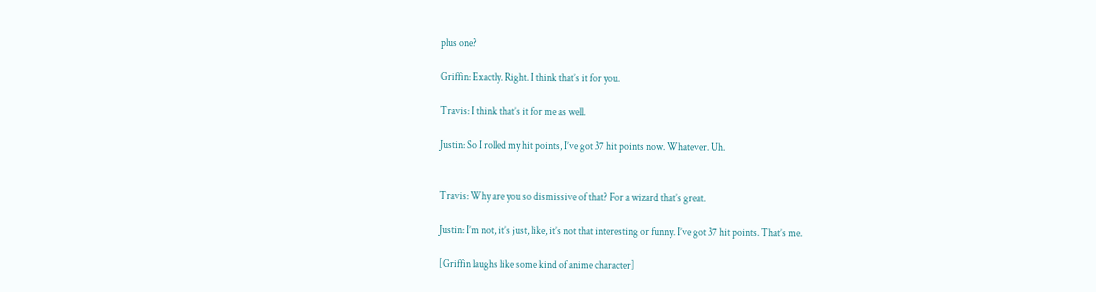plus one?

Griffin: Exactly. Right. I think that’s it for you.

Travis: I think that’s it for me as well.

Justin: So I rolled my hit points, I’ve got 37 hit points now. Whatever. Uh.


Travis: Why are you so dismissive of that? For a wizard that’s great.

Justin: I’m not, it’s just, like, it’s not that interesting or funny. I’ve got 37 hit points. That’s me.

[Griffin laughs like some kind of anime character]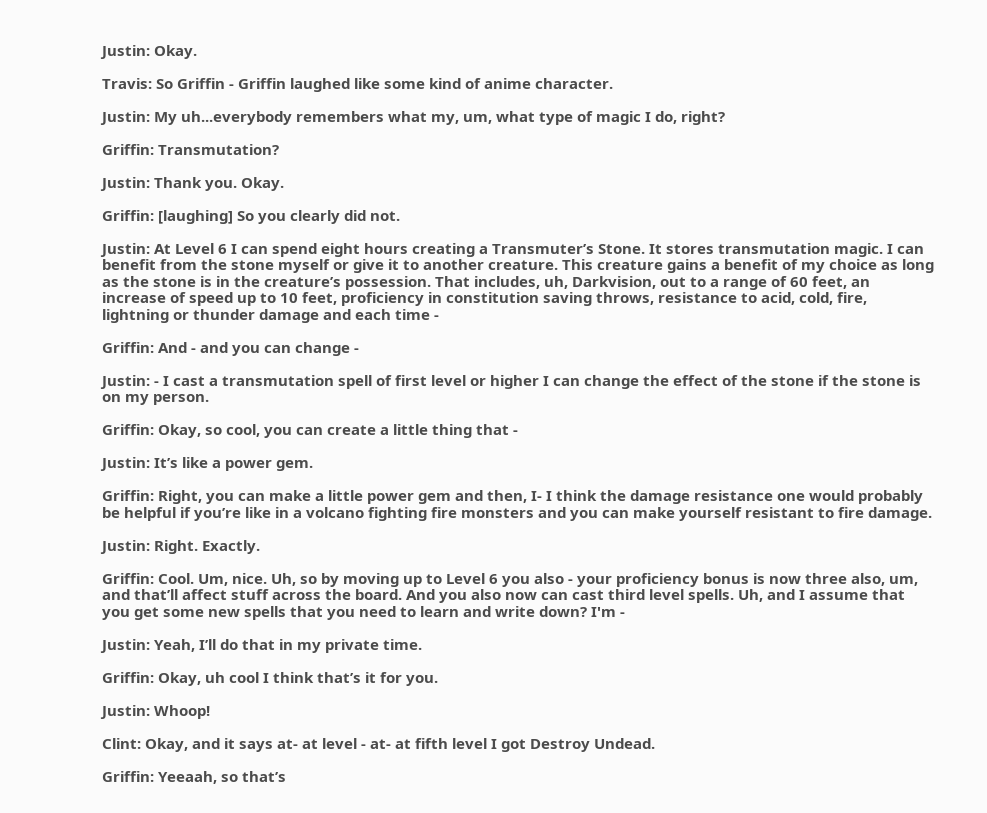Justin: Okay.

Travis: So Griffin - Griffin laughed like some kind of anime character.

Justin: My uh...everybody remembers what my, um, what type of magic I do, right?

Griffin: Transmutation?

Justin: Thank you. Okay.

Griffin: [laughing] So you clearly did not.

Justin: At Level 6 I can spend eight hours creating a Transmuter’s Stone. It stores transmutation magic. I can benefit from the stone myself or give it to another creature. This creature gains a benefit of my choice as long as the stone is in the creature’s possession. That includes, uh, Darkvision, out to a range of 60 feet, an increase of speed up to 10 feet, proficiency in constitution saving throws, resistance to acid, cold, fire, lightning or thunder damage and each time -

Griffin: And - and you can change -

Justin: - I cast a transmutation spell of first level or higher I can change the effect of the stone if the stone is on my person.

Griffin: Okay, so cool, you can create a little thing that -

Justin: It’s like a power gem.

Griffin: Right, you can make a little power gem and then, I- I think the damage resistance one would probably be helpful if you’re like in a volcano fighting fire monsters and you can make yourself resistant to fire damage.

Justin: Right. Exactly.

Griffin: Cool. Um, nice. Uh, so by moving up to Level 6 you also - your proficiency bonus is now three also, um, and that’ll affect stuff across the board. And you also now can cast third level spells. Uh, and I assume that  you get some new spells that you need to learn and write down? I'm -

Justin: Yeah, I’ll do that in my private time.

Griffin: Okay, uh cool I think that’s it for you.

Justin: Whoop!

Clint: Okay, and it says at- at level - at- at fifth level I got Destroy Undead.

Griffin: Yeeaah, so that’s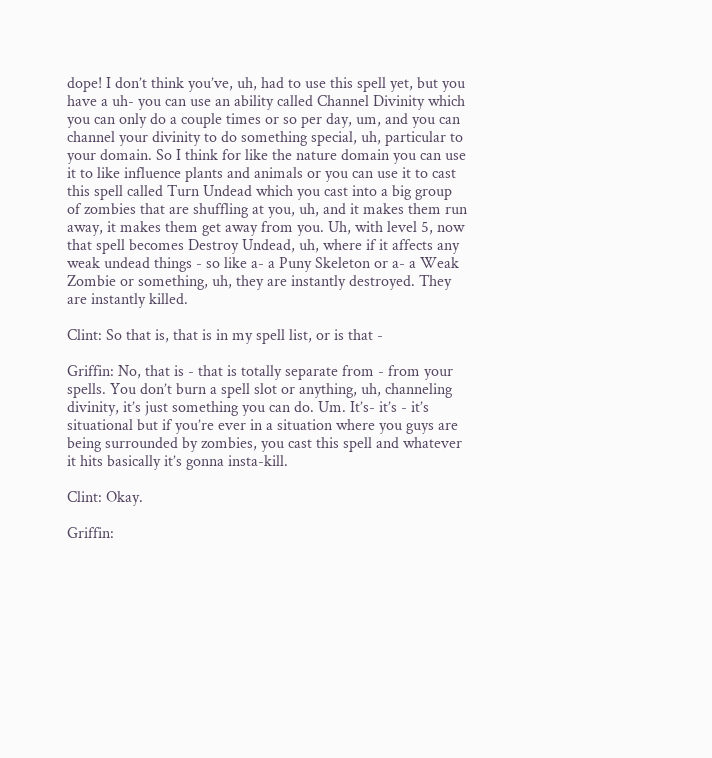dope! I don’t think you’ve, uh, had to use this spell yet, but you have a uh- you can use an ability called Channel Divinity which you can only do a couple times or so per day, um, and you can channel your divinity to do something special, uh, particular to your domain. So I think for like the nature domain you can use it to like influence plants and animals or you can use it to cast this spell called Turn Undead which you cast into a big group of zombies that are shuffling at you, uh, and it makes them run away, it makes them get away from you. Uh, with level 5, now that spell becomes Destroy Undead, uh, where if it affects any weak undead things - so like a- a Puny Skeleton or a- a Weak Zombie or something, uh, they are instantly destroyed. They are instantly killed.

Clint: So that is, that is in my spell list, or is that -

Griffin: No, that is - that is totally separate from - from your spells. You don’t burn a spell slot or anything, uh, channeling divinity, it’s just something you can do. Um. It’s- it’s - it’s situational but if you’re ever in a situation where you guys are being surrounded by zombies, you cast this spell and whatever it hits basically it’s gonna insta-kill.

Clint: Okay.

Griffin: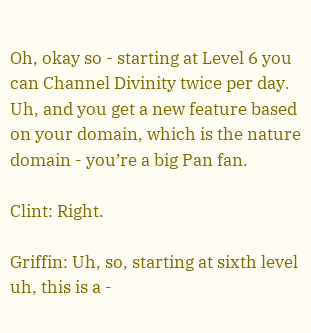Oh, okay so - starting at Level 6 you can Channel Divinity twice per day. Uh, and you get a new feature based on your domain, which is the nature domain - you’re a big Pan fan.

Clint: Right.

Griffin: Uh, so, starting at sixth level uh, this is a -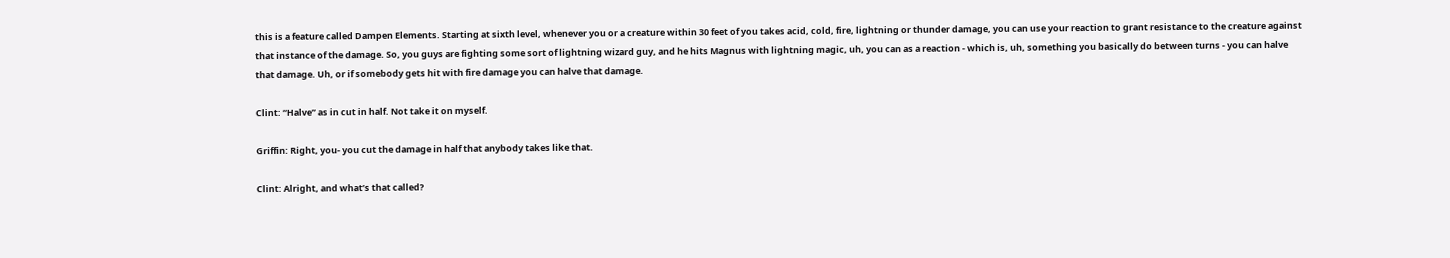this is a feature called Dampen Elements. Starting at sixth level, whenever you or a creature within 30 feet of you takes acid, cold, fire, lightning or thunder damage, you can use your reaction to grant resistance to the creature against that instance of the damage. So, you guys are fighting some sort of lightning wizard guy, and he hits Magnus with lightning magic, uh, you can as a reaction - which is, uh, something you basically do between turns - you can halve that damage. Uh, or if somebody gets hit with fire damage you can halve that damage.

Clint: “Halve” as in cut in half. Not take it on myself.

Griffin: Right, you- you cut the damage in half that anybody takes like that.

Clint: Alright, and what’s that called?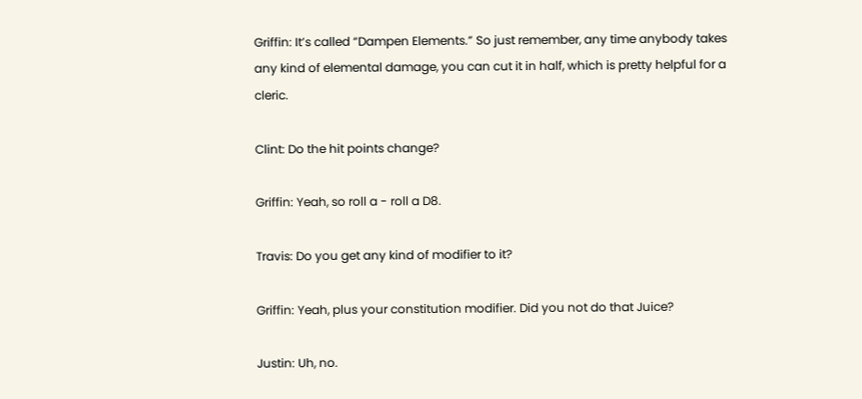Griffin: It’s called “Dampen Elements.” So just remember, any time anybody takes any kind of elemental damage, you can cut it in half, which is pretty helpful for a cleric.

Clint: Do the hit points change?

Griffin: Yeah, so roll a - roll a D8.

Travis: Do you get any kind of modifier to it?

Griffin: Yeah, plus your constitution modifier. Did you not do that Juice?

Justin: Uh, no.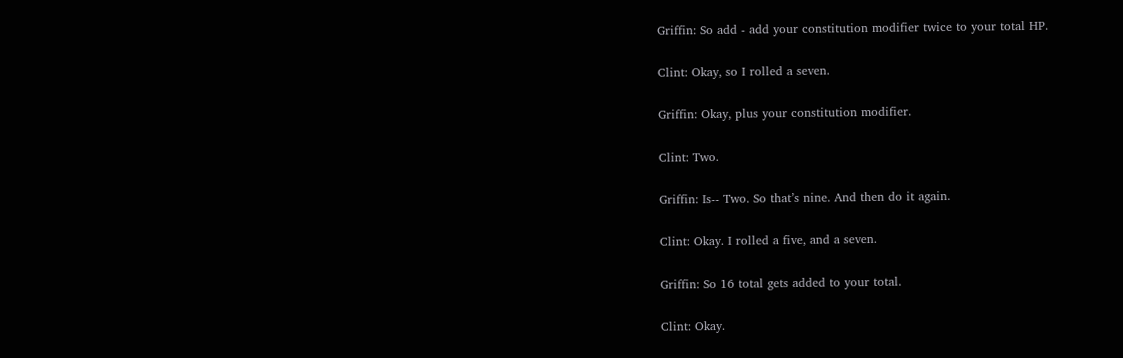Griffin: So add - add your constitution modifier twice to your total HP.

Clint: Okay, so I rolled a seven.

Griffin: Okay, plus your constitution modifier.

Clint: Two.

Griffin: Is-- Two. So that’s nine. And then do it again.

Clint: Okay. I rolled a five, and a seven.

Griffin: So 16 total gets added to your total.

Clint: Okay.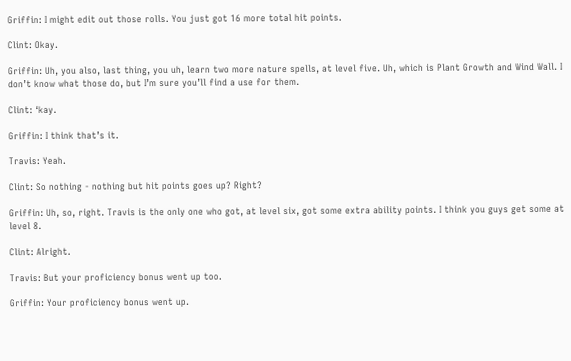Griffin: I might edit out those rolls. You just got 16 more total hit points.

Clint: Okay.

Griffin: Uh, you also, last thing, you uh, learn two more nature spells, at level five. Uh, which is Plant Growth and Wind Wall. I don’t know what those do, but I’m sure you’ll find a use for them.

Clint: ‘kay.

Griffin: I think that’s it.

Travis: Yeah.

Clint: So nothing - nothing but hit points goes up? Right?

Griffin: Uh, so, right. Travis is the only one who got, at level six, got some extra ability points. I think you guys get some at level 8.

Clint: Alright.

Travis: But your proficiency bonus went up too.

Griffin: Your proficiency bonus went up.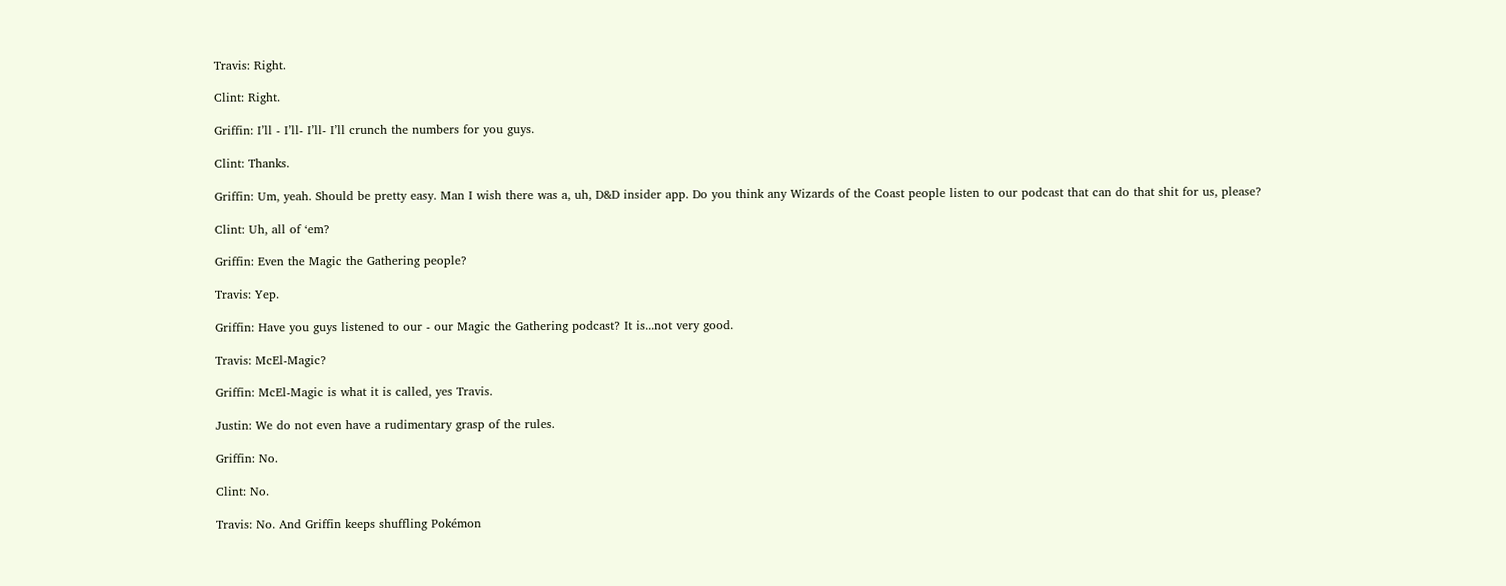Travis: Right.

Clint: Right.

Griffin: I’ll - I’ll- I’ll- I’ll crunch the numbers for you guys.

Clint: Thanks.

Griffin: Um, yeah. Should be pretty easy. Man I wish there was a, uh, D&D insider app. Do you think any Wizards of the Coast people listen to our podcast that can do that shit for us, please?

Clint: Uh, all of ‘em?

Griffin: Even the Magic the Gathering people?

Travis: Yep.

Griffin: Have you guys listened to our - our Magic the Gathering podcast? It is...not very good.

Travis: McEl-Magic?

Griffin: McEl-Magic is what it is called, yes Travis.

Justin: We do not even have a rudimentary grasp of the rules.

Griffin: No.

Clint: No.

Travis: No. And Griffin keeps shuffling Pokémon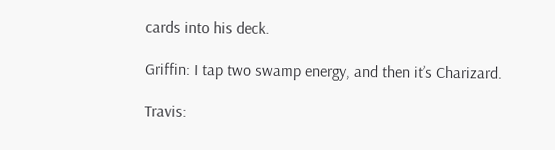cards into his deck.

Griffin: I tap two swamp energy, and then it’s Charizard.

Travis: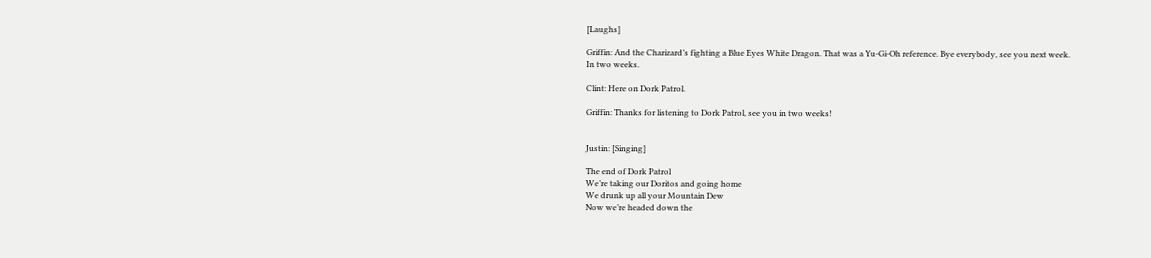[Laughs]

Griffin: And the Charizard’s fighting a Blue Eyes White Dragon. That was a Yu-Gi-Oh reference. Bye everybody, see you next week. In two weeks.

Clint: Here on Dork Patrol.

Griffin: Thanks for listening to Dork Patrol, see you in two weeks!


Justin: [Singing]

The end of Dork Patrol
We’re taking our Doritos and going home
We drunk up all your Mountain Dew
Now we’re headed down the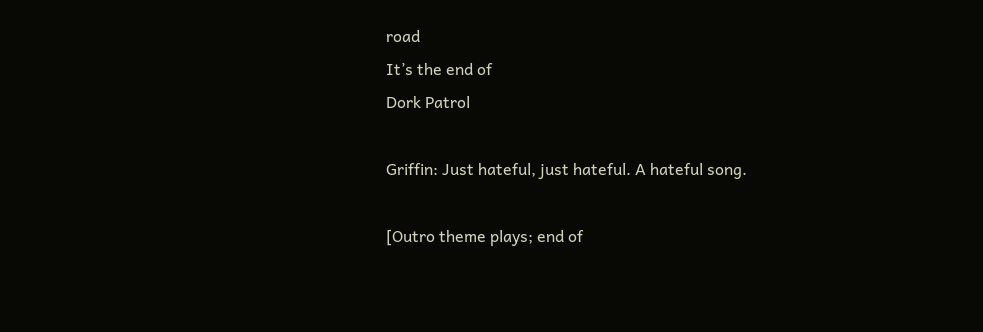road
It’s the end of
Dork Patrol

Griffin: Just hateful, just hateful. A hateful song.

[Outro theme plays; end of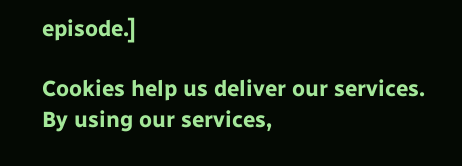episode.]

Cookies help us deliver our services. By using our services,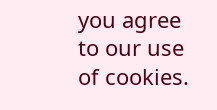you agree to our use of cookies.